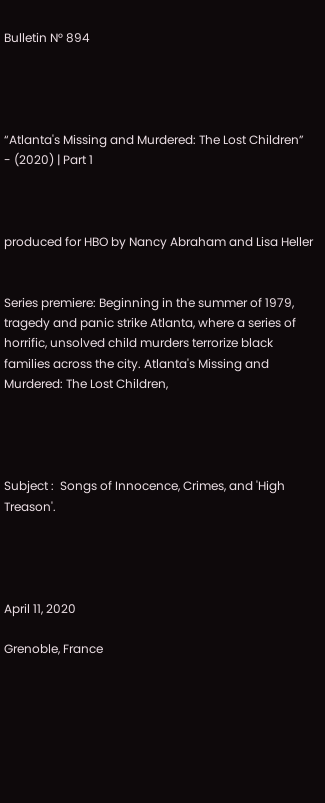Bulletin N° 894




“Atlanta's Missing and Murdered: The Lost Children” - (2020) | Part 1



produced for HBO by Nancy Abraham and Lisa Heller


Series premiere: Beginning in the summer of 1979, tragedy and panic strike Atlanta, where a series of horrific, unsolved child murders terrorize black families across the city. Atlanta's Missing and Murdered: The Lost Children,




Subject :  Songs of Innocence, Crimes, and 'High Treason'.




April 11, 2020

Grenoble, France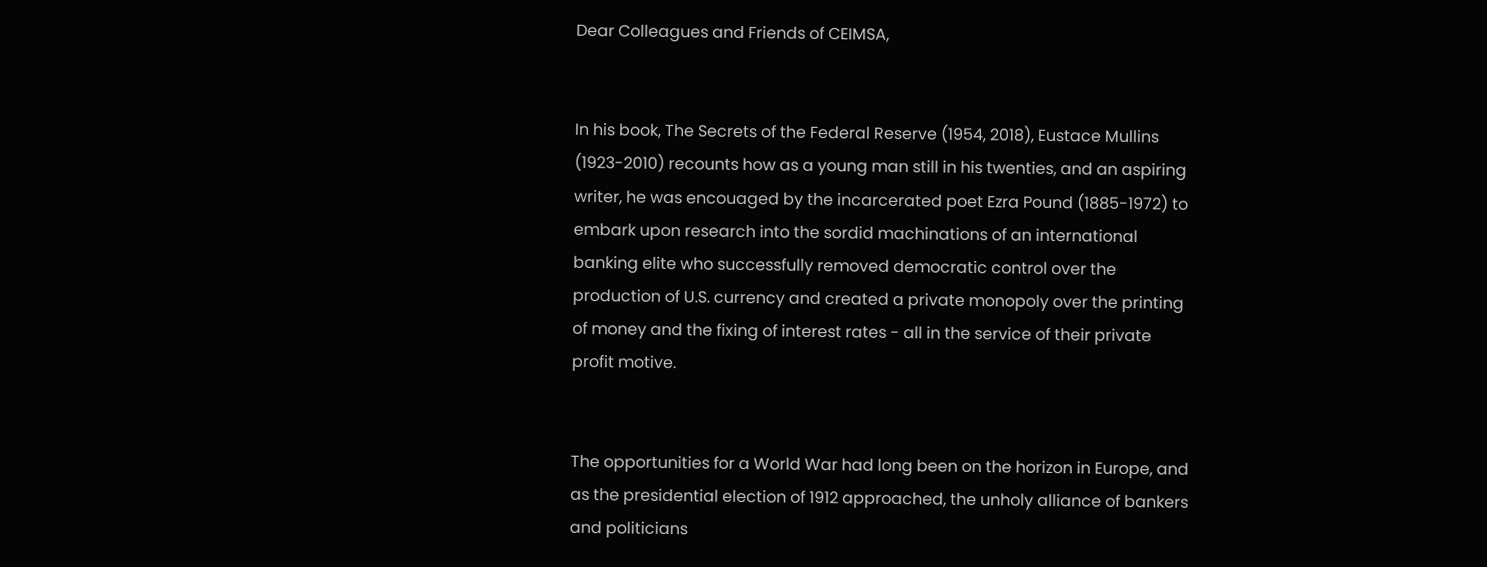Dear Colleagues and Friends of CEIMSA,


In his book, The Secrets of the Federal Reserve (1954, 2018), Eustace Mullins (1923-2010) recounts how as a young man still in his twenties, and an aspiring writer, he was encouaged by the incarcerated poet Ezra Pound (1885-1972) to embark upon research into the sordid machinations of an international banking elite who successfully removed democratic control over the production of U.S. currency and created a private monopoly over the printing of money and the fixing of interest rates - all in the service of their private profit motive.


The opportunities for a World War had long been on the horizon in Europe, and as the presidential election of 1912 approached, the unholy alliance of bankers and politicians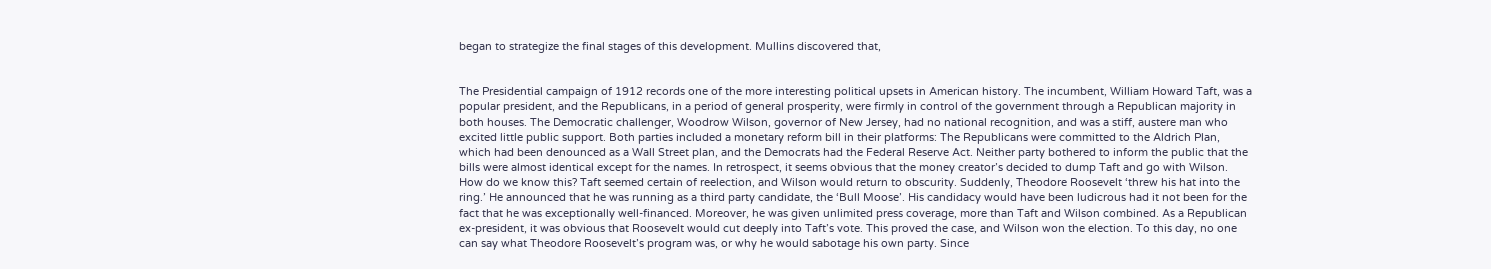began to strategize the final stages of this development. Mullins discovered that,


The Presidential campaign of 1912 records one of the more interesting political upsets in American history. The incumbent, William Howard Taft, was a popular president, and the Republicans, in a period of general prosperity, were firmly in control of the government through a Republican majority in both houses. The Democratic challenger, Woodrow Wilson, governor of New Jersey, had no national recognition, and was a stiff, austere man who excited little public support. Both parties included a monetary reform bill in their platforms: The Republicans were committed to the Aldrich Plan, which had been denounced as a Wall Street plan, and the Democrats had the Federal Reserve Act. Neither party bothered to inform the public that the bills were almost identical except for the names. In retrospect, it seems obvious that the money creator’s decided to dump Taft and go with Wilson. How do we know this? Taft seemed certain of reelection, and Wilson would return to obscurity. Suddenly, Theodore Roosevelt ‘threw his hat into the ring.’ He announced that he was running as a third party candidate, the ‘Bull Moose’. His candidacy would have been ludicrous had it not been for the fact that he was exceptionally well-financed. Moreover, he was given unlimited press coverage, more than Taft and Wilson combined. As a Republican ex-president, it was obvious that Roosevelt would cut deeply into Taft’s vote. This proved the case, and Wilson won the election. To this day, no one can say what Theodore Roosevelt’s program was, or why he would sabotage his own party. Since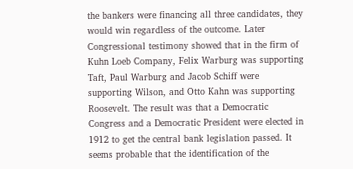the bankers were financing all three candidates, they would win regardless of the outcome. Later Congressional testimony showed that in the firm of Kuhn Loeb Company, Felix Warburg was supporting Taft, Paul Warburg and Jacob Schiff were supporting Wilson, and Otto Kahn was supporting Roosevelt. The result was that a Democratic Congress and a Democratic President were elected in 1912 to get the central bank legislation passed. It seems probable that the identification of the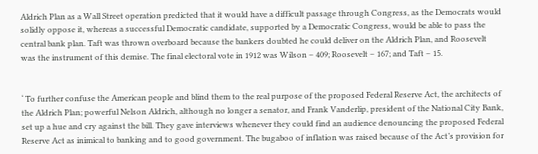Aldrich Plan as a Wall Street operation predicted that it would have a difficult passage through Congress, as the Democrats would solidly oppose it, whereas a successful Democratic candidate, supported by a Democratic Congress, would be able to pass the central bank plan. Taft was thrown overboard because the bankers doubted he could deliver on the Aldrich Plan, and Roosevelt was the instrument of this demise. The final electoral vote in 1912 was Wilson – 409; Roosevelt – 167; and Taft – 15.


‘ To further confuse the American people and blind them to the real purpose of the proposed Federal Reserve Act, the architects of the Aldrich Plan; powerful Nelson Aldrich, although no longer a senator, and Frank Vanderlip, president of the National City Bank, set up a hue and cry against the bill. They gave interviews whenever they could find an audience denouncing the proposed Federal Reserve Act as inimical to banking and to good government. The bugaboo of inflation was raised because of the Act’s provision for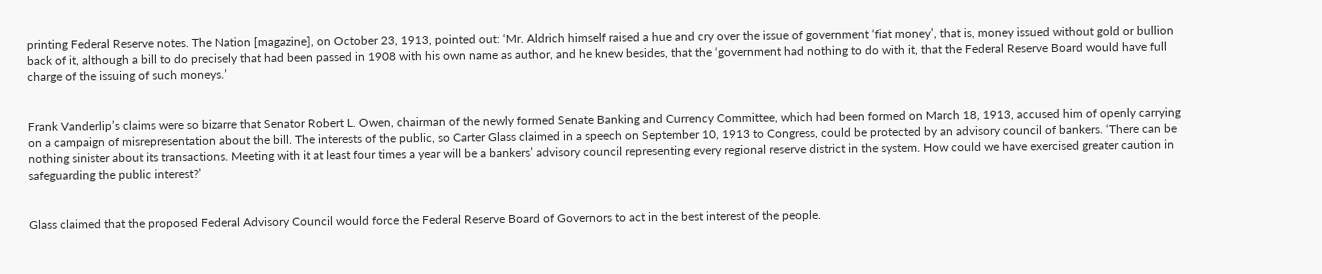printing Federal Reserve notes. The Nation [magazine], on October 23, 1913, pointed out: ‘Mr. Aldrich himself raised a hue and cry over the issue of government ‘fiat money’, that is, money issued without gold or bullion back of it, although a bill to do precisely that had been passed in 1908 with his own name as author, and he knew besides, that the ‘government had nothing to do with it, that the Federal Reserve Board would have full charge of the issuing of such moneys.’


Frank Vanderlip’s claims were so bizarre that Senator Robert L. Owen, chairman of the newly formed Senate Banking and Currency Committee, which had been formed on March 18, 1913, accused him of openly carrying on a campaign of misrepresentation about the bill. The interests of the public, so Carter Glass claimed in a speech on September 10, 1913 to Congress, could be protected by an advisory council of bankers. ‘There can be nothing sinister about its transactions. Meeting with it at least four times a year will be a bankers’ advisory council representing every regional reserve district in the system. How could we have exercised greater caution in safeguarding the public interest?’


Glass claimed that the proposed Federal Advisory Council would force the Federal Reserve Board of Governors to act in the best interest of the people.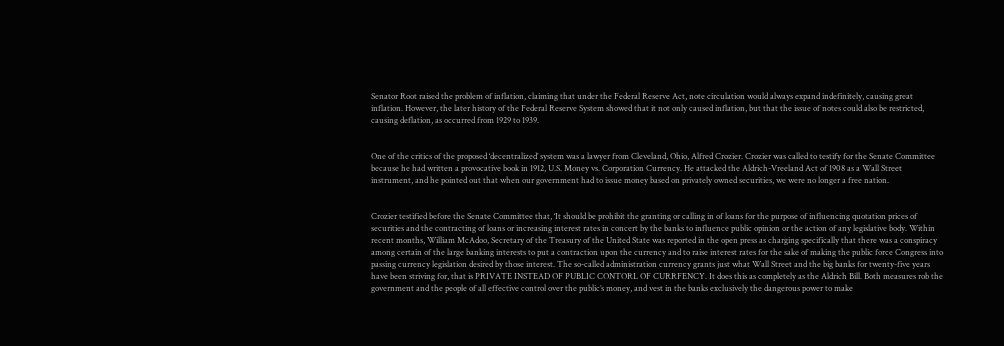Senator Root raised the problem of inflation, claiming that under the Federal Reserve Act, note circulation would always expand indefinitely, causing great inflation. However, the later history of the Federal Reserve System showed that it not only caused inflation, but that the issue of notes could also be restricted, causing deflation, as occurred from 1929 to 1939.


One of the critics of the proposed ‘decentralized’ system was a lawyer from Cleveland, Ohio, Alfred Crozier. Crozier was called to testify for the Senate Committee because he had written a provocative book in 1912, U.S. Money vs. Corporation Currency. He attacked the Aldrich-Vreeland Act of 1908 as a Wall Street instrument, and he pointed out that when our government had to issue money based on privately owned securities, we were no longer a free nation.


Crozier testified before the Senate Committee that, ‘It should be prohibit the granting or calling in of loans for the purpose of influencing quotation prices of securities and the contracting of loans or increasing interest rates in concert by the banks to influence public opinion or the action of any legislative body. Within recent months, William McAdoo, Secretary of the Treasury of the United State was reported in the open press as charging specifically that there was a conspiracy among certain of the large banking interests to put a contraction upon the currency and to raise interest rates for the sake of making the public force Congress into passing currency legislation desired by those interest. The so-called administration currency grants just what Wall Street and the big banks for twenty-five years have been striving for, that is PRIVATE INSTEAD OF PUBLIC CONTORL OF CURRFENCY. It does this as completely as the Aldrich Bill. Both measures rob the government and the people of all effective control over the public’s money, and vest in the banks exclusively the dangerous power to make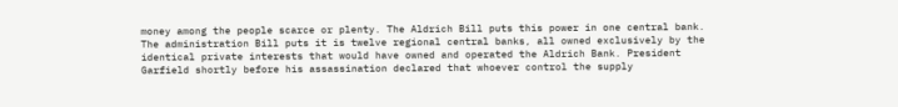money among the people scarce or plenty. The Aldrich Bill puts this power in one central bank. The administration Bill puts it is twelve regional central banks, all owned exclusively by the identical private interests that would have owned and operated the Aldrich Bank. President Garfield shortly before his assassination declared that whoever control the supply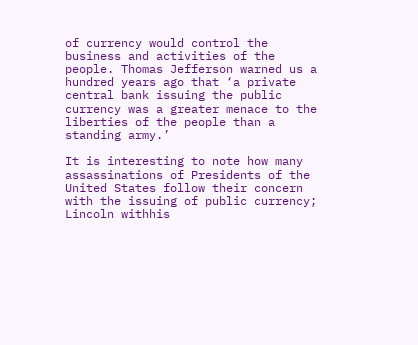of currency would control the business and activities of the people. Thomas Jefferson warned us a hundred years ago that ‘a private central bank issuing the public currency was a greater menace to the liberties of the people than a standing army.’

It is interesting to note how many assassinations of Presidents of the United States follow their concern with the issuing of public currency; Lincoln withhis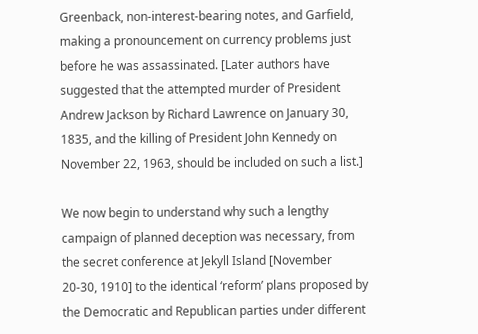Greenback, non-interest-bearing notes, and Garfield, making a pronouncement on currency problems just before he was assassinated. [Later authors have suggested that the attempted murder of President Andrew Jackson by Richard Lawrence on January 30, 1835, and the killing of President John Kennedy on November 22, 1963, should be included on such a list.]

We now begin to understand why such a lengthy campaign of planned deception was necessary, from the secret conference at Jekyll Island [November 20-30, 1910] to the identical ‘reform’ plans proposed by the Democratic and Republican parties under different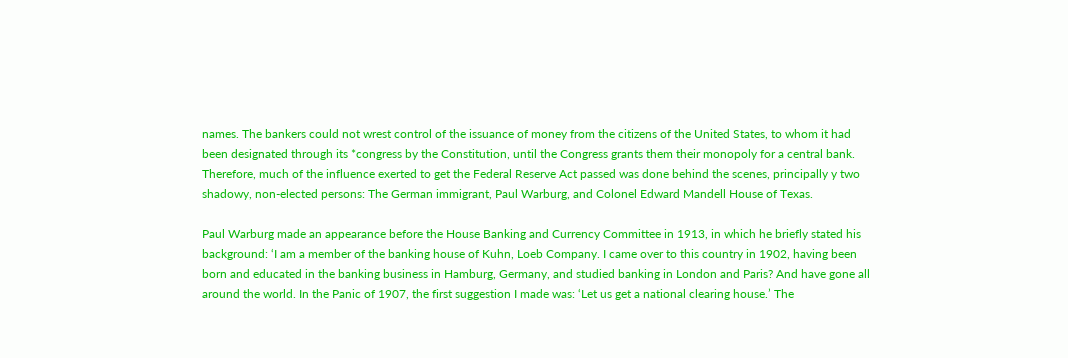names. The bankers could not wrest control of the issuance of money from the citizens of the United States, to whom it had been designated through its *congress by the Constitution, until the Congress grants them their monopoly for a central bank. Therefore, much of the influence exerted to get the Federal Reserve Act passed was done behind the scenes, principally y two shadowy, non-elected persons: The German immigrant, Paul Warburg, and Colonel Edward Mandell House of Texas.

Paul Warburg made an appearance before the House Banking and Currency Committee in 1913, in which he briefly stated his background: ‘I am a member of the banking house of Kuhn, Loeb Company. I came over to this country in 1902, having been born and educated in the banking business in Hamburg, Germany, and studied banking in London and Paris? And have gone all around the world. In the Panic of 1907, the first suggestion I made was: ‘Let us get a national clearing house.’ The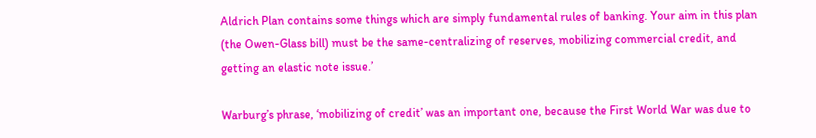Aldrich Plan contains some things which are simply fundamental rules of banking. Your aim in this plan (the Owen-Glass bill) must be the same-centralizing of reserves, mobilizing commercial credit, and getting an elastic note issue.’

Warburg’s phrase, ‘mobilizing of credit’ was an important one, because the First World War was due to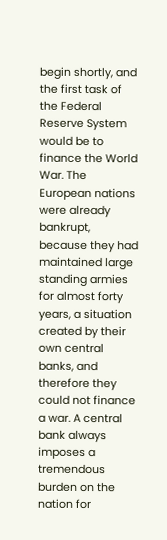begin shortly, and the first task of the Federal Reserve System would be to finance the World War. The European nations were already bankrupt, because they had maintained large standing armies for almost forty years, a situation created by their own central banks, and therefore they could not finance a war. A central bank always imposes a tremendous burden on the nation for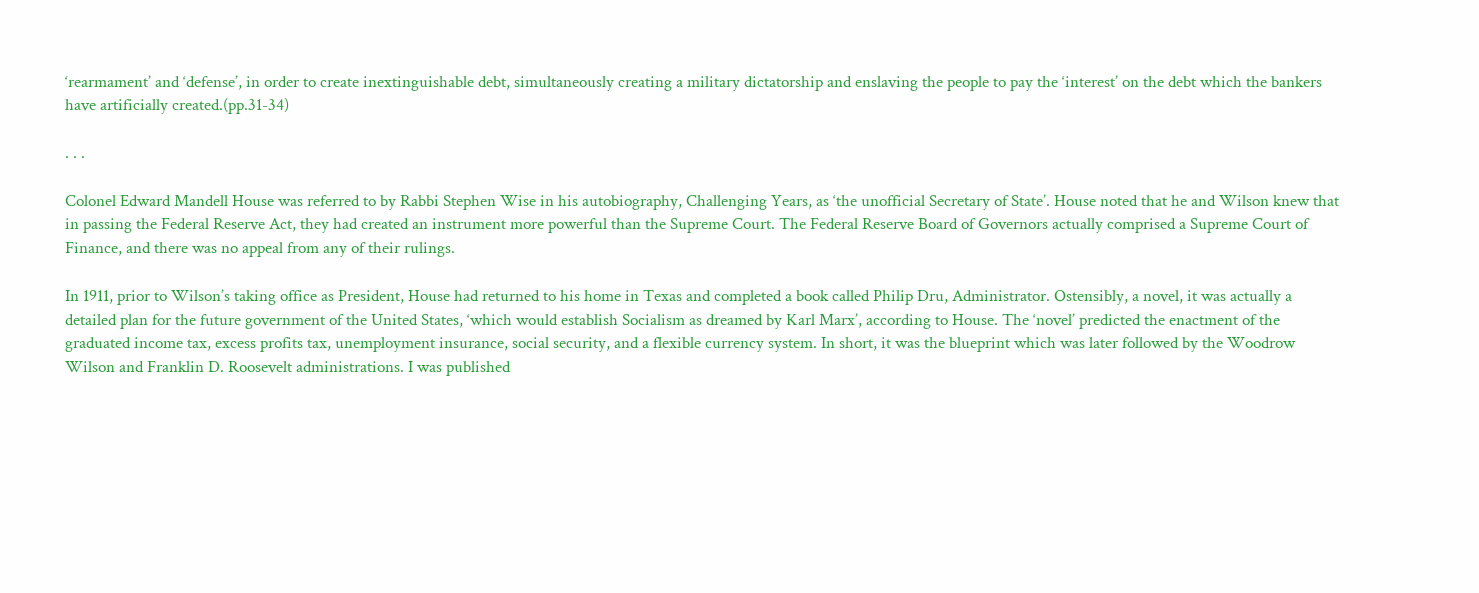‘rearmament’ and ‘defense’, in order to create inextinguishable debt, simultaneously creating a military dictatorship and enslaving the people to pay the ‘interest’ on the debt which the bankers have artificially created.(pp.31-34)

. . .

Colonel Edward Mandell House was referred to by Rabbi Stephen Wise in his autobiography, Challenging Years, as ‘the unofficial Secretary of State’. House noted that he and Wilson knew that in passing the Federal Reserve Act, they had created an instrument more powerful than the Supreme Court. The Federal Reserve Board of Governors actually comprised a Supreme Court of Finance, and there was no appeal from any of their rulings.

In 1911, prior to Wilson’s taking office as President, House had returned to his home in Texas and completed a book called Philip Dru, Administrator. Ostensibly, a novel, it was actually a detailed plan for the future government of the United States, ‘which would establish Socialism as dreamed by Karl Marx’, according to House. The ‘novel’ predicted the enactment of the graduated income tax, excess profits tax, unemployment insurance, social security, and a flexible currency system. In short, it was the blueprint which was later followed by the Woodrow Wilson and Franklin D. Roosevelt administrations. I was published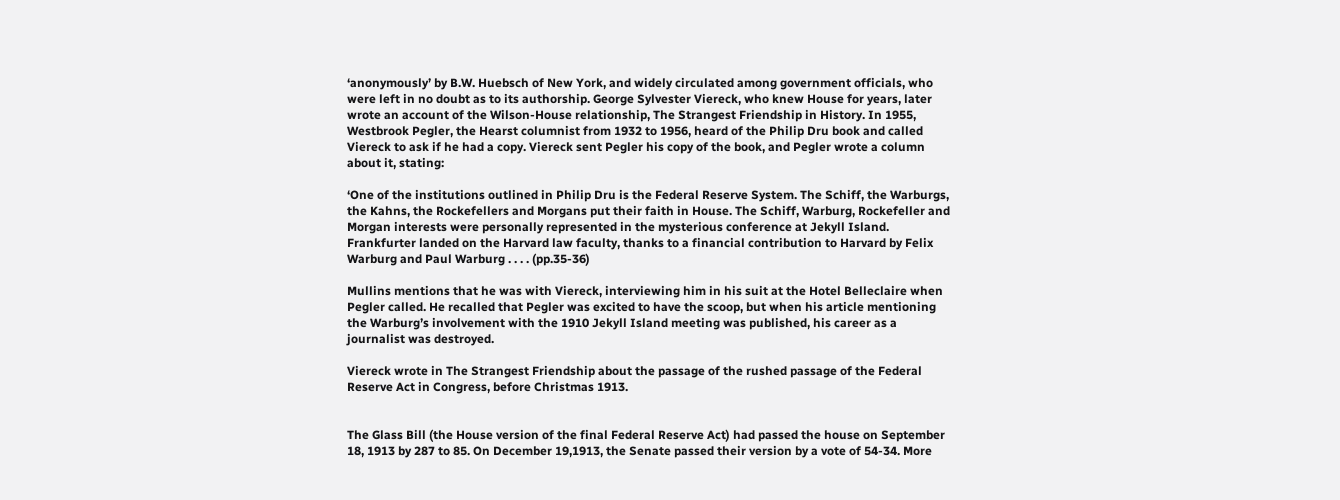‘anonymously’ by B.W. Huebsch of New York, and widely circulated among government officials, who were left in no doubt as to its authorship. George Sylvester Viereck, who knew House for years, later wrote an account of the Wilson-House relationship, The Strangest Friendship in History. In 1955, Westbrook Pegler, the Hearst columnist from 1932 to 1956, heard of the Philip Dru book and called Viereck to ask if he had a copy. Viereck sent Pegler his copy of the book, and Pegler wrote a column about it, stating:

‘One of the institutions outlined in Philip Dru is the Federal Reserve System. The Schiff, the Warburgs, the Kahns, the Rockefellers and Morgans put their faith in House. The Schiff, Warburg, Rockefeller and Morgan interests were personally represented in the mysterious conference at Jekyll Island. Frankfurter landed on the Harvard law faculty, thanks to a financial contribution to Harvard by Felix Warburg and Paul Warburg . . . . (pp.35-36)

Mullins mentions that he was with Viereck, interviewing him in his suit at the Hotel Belleclaire when Pegler called. He recalled that Pegler was excited to have the scoop, but when his article mentioning the Warburg’s involvement with the 1910 Jekyll Island meeting was published, his career as a journalist was destroyed.

Viereck wrote in The Strangest Friendship about the passage of the rushed passage of the Federal Reserve Act in Congress, before Christmas 1913.


The Glass Bill (the House version of the final Federal Reserve Act) had passed the house on September 18, 1913 by 287 to 85. On December 19,1913, the Senate passed their version by a vote of 54-34. More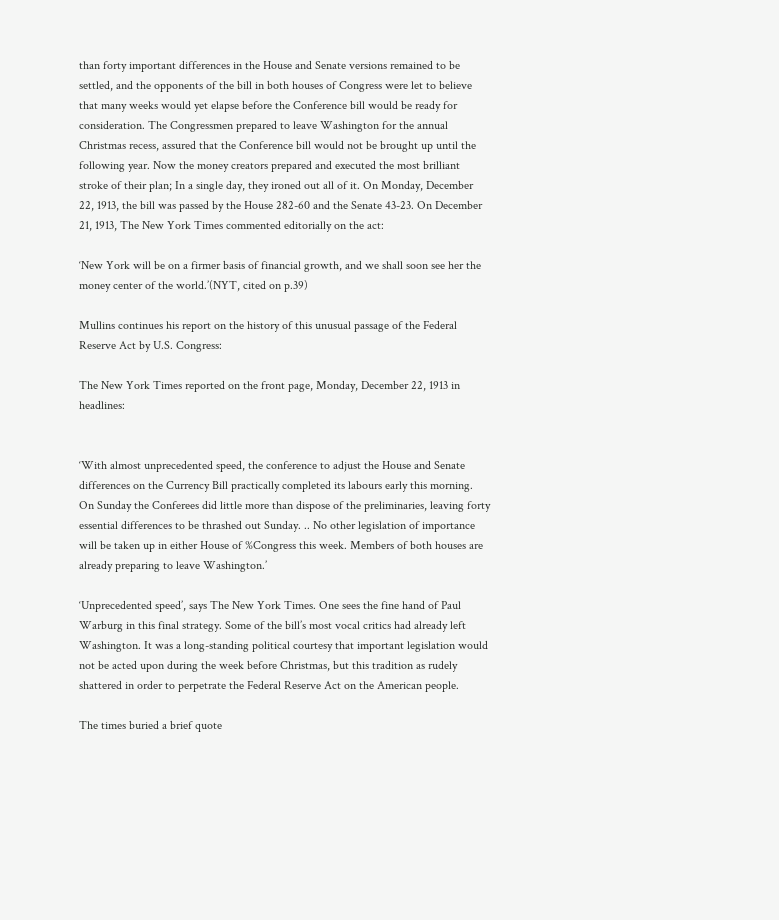than forty important differences in the House and Senate versions remained to be settled, and the opponents of the bill in both houses of Congress were let to believe that many weeks would yet elapse before the Conference bill would be ready for consideration. The Congressmen prepared to leave Washington for the annual Christmas recess, assured that the Conference bill would not be brought up until the following year. Now the money creators prepared and executed the most brilliant stroke of their plan; In a single day, they ironed out all of it. On Monday, December 22, 1913, the bill was passed by the House 282-60 and the Senate 43-23. On December 21, 1913, The New York Times commented editorially on the act:

‘New York will be on a firmer basis of financial growth, and we shall soon see her the money center of the world.’(NYT, cited on p.39)

Mullins continues his report on the history of this unusual passage of the Federal Reserve Act by U.S. Congress:

The New York Times reported on the front page, Monday, December 22, 1913 in headlines:


‘With almost unprecedented speed, the conference to adjust the House and Senate differences on the Currency Bill practically completed its labours early this morning. On Sunday the Conferees did little more than dispose of the preliminaries, leaving forty essential differences to be thrashed out Sunday. .. No other legislation of importance will be taken up in either House of %Congress this week. Members of both houses are already preparing to leave Washington.’

‘Unprecedented speed’, says The New York Times. One sees the fine hand of Paul Warburg in this final strategy. Some of the bill’s most vocal critics had already left Washington. It was a long-standing political courtesy that important legislation would not be acted upon during the week before Christmas, but this tradition as rudely shattered in order to perpetrate the Federal Reserve Act on the American people.

The times buried a brief quote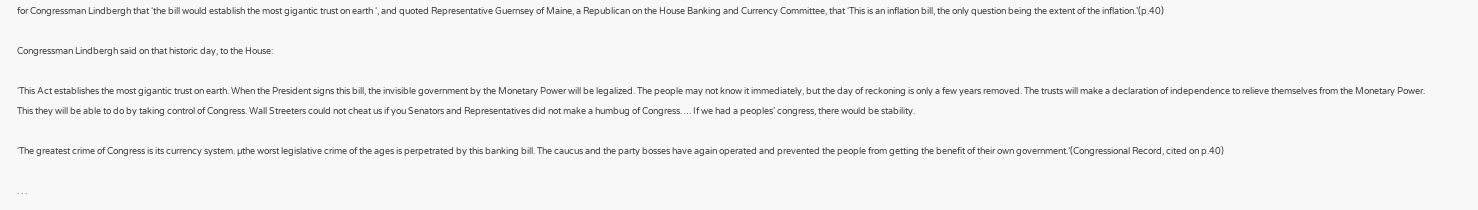for Congressman Lindbergh that ‘the bill would establish the most gigantic trust on earth ‘, and quoted Representative Guernsey of Maine, a Republican on the House Banking and Currency Committee, that ‘This is an inflation bill, the only question being the extent of the inflation.’(p.40)

Congressman Lindbergh said on that historic day, to the House:

‘This Act establishes the most gigantic trust on earth. When the President signs this bill, the invisible government by the Monetary Power will be legalized. The people may not know it immediately, but the day of reckoning is only a few years removed. The trusts will make a declaration of independence to relieve themselves from the Monetary Power. This they will be able to do by taking control of Congress. Wall Streeters could not cheat us if you Senators and Representatives did not make a humbug of Congress…. If we had a peoples’ congress, there would be stability.

‘The greatest crime of Congress is its currency system. µthe worst legislative crime of the ages is perpetrated by this banking bill. The caucus and the party bosses have again operated and prevented the people from getting the benefit of their own government.’(Congressional Record, cited on p.40)

. . .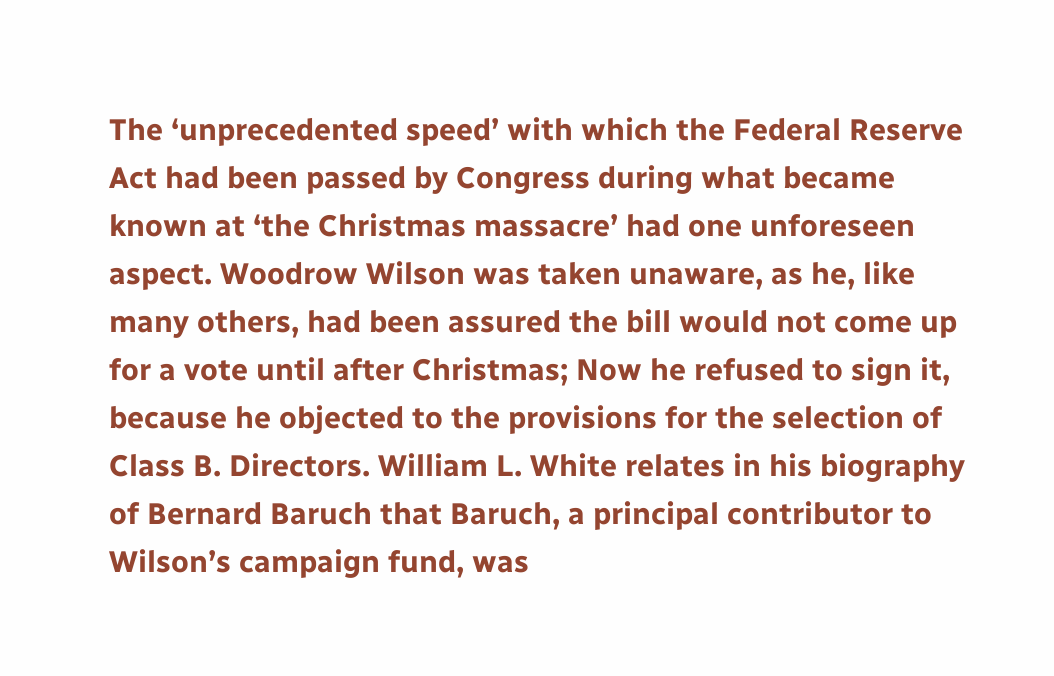The ‘unprecedented speed’ with which the Federal Reserve Act had been passed by Congress during what became known at ‘the Christmas massacre’ had one unforeseen aspect. Woodrow Wilson was taken unaware, as he, like many others, had been assured the bill would not come up for a vote until after Christmas; Now he refused to sign it, because he objected to the provisions for the selection of Class B. Directors. William L. White relates in his biography of Bernard Baruch that Baruch, a principal contributor to Wilson’s campaign fund, was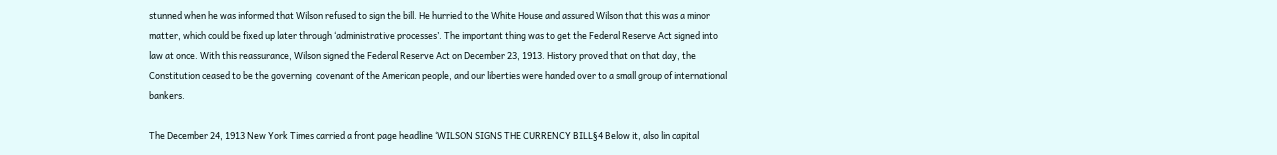stunned when he was informed that Wilson refused to sign the bill. He hurried to the White House and assured Wilson that this was a minor matter, which could be fixed up later through ‘administrative processes’. The important thing was to get the Federal Reserve Act signed into law at once. With this reassurance, Wilson signed the Federal Reserve Act on December 23, 1913. History proved that on that day, the Constitution ceased to be the governing  covenant of the American people, and our liberties were handed over to a small group of international bankers.

The December 24, 1913 New York Times carried a front page headline ‘WILSON SIGNS THE CURRENCY BILL§4 Below it, also lin capital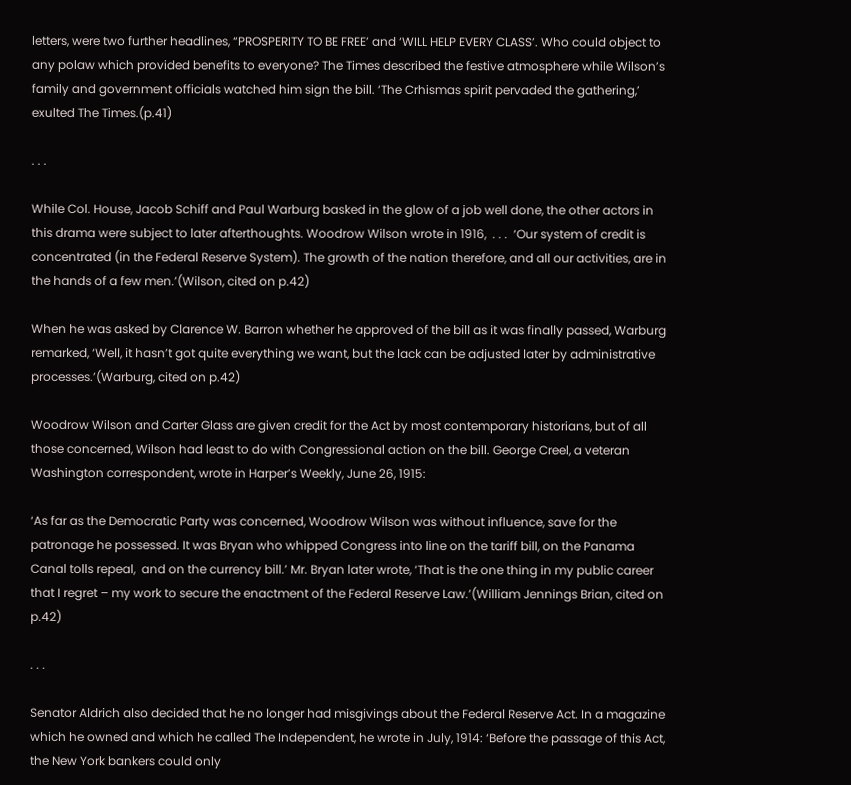letters, were two further headlines, “PROSPERITY TO BE FREE’ and ‘WILL HELP EVERY CLASS’. Who could object to any polaw which provided benefits to everyone? The Times described the festive atmosphere while Wilson’s family and government officials watched him sign the bill. ‘The Crhismas spirit pervaded the gathering,’ exulted The Times.(p.41)

. . .

While Col. House, Jacob Schiff and Paul Warburg basked in the glow of a job well done, the other actors in this drama were subject to later afterthoughts. Woodrow Wilson wrote in 1916,  . . .  ‘Our system of credit is concentrated (in the Federal Reserve System). The growth of the nation therefore, and all our activities, are in the hands of a few men.’(Wilson, cited on p.42)

When he was asked by Clarence W. Barron whether he approved of the bill as it was finally passed, Warburg remarked, ‘Well, it hasn’t got quite everything we want, but the lack can be adjusted later by administrative processes.’(Warburg, cited on p.42)

Woodrow Wilson and Carter Glass are given credit for the Act by most contemporary historians, but of all those concerned, Wilson had least to do with Congressional action on the bill. George Creel, a veteran Washington correspondent, wrote in Harper’s Weekly, June 26, 1915:

‘As far as the Democratic Party was concerned, Woodrow Wilson was without influence, save for the patronage he possessed. It was Bryan who whipped Congress into line on the tariff bill, on the Panama Canal tolls repeal,  and on the currency bill.’ Mr. Bryan later wrote, ‘That is the one thing in my public career that I regret – my work to secure the enactment of the Federal Reserve Law.’(William Jennings Brian, cited on p.42)

. . .

Senator Aldrich also decided that he no longer had misgivings about the Federal Reserve Act. In a magazine which he owned and which he called The Independent, he wrote in July, 1914: ‘Before the passage of this Act, the New York bankers could only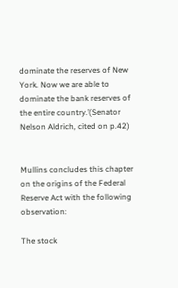dominate the reserves of New York. Now we are able to dominate the bank reserves of the entire country.’(Senator Nelson Aldrich, cited on p.42)


Mullins concludes this chapter on the origins of the Federal Reserve Act with the following observation:

The stock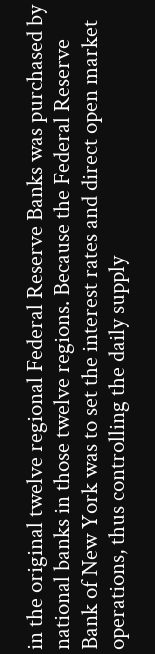in the original twelve regional Federal Reserve Banks was purchased by national banks in those twelve regions. Because the Federal Reserve Bank of New York was to set the interest rates and direct open market operations, thus controlling the daily supply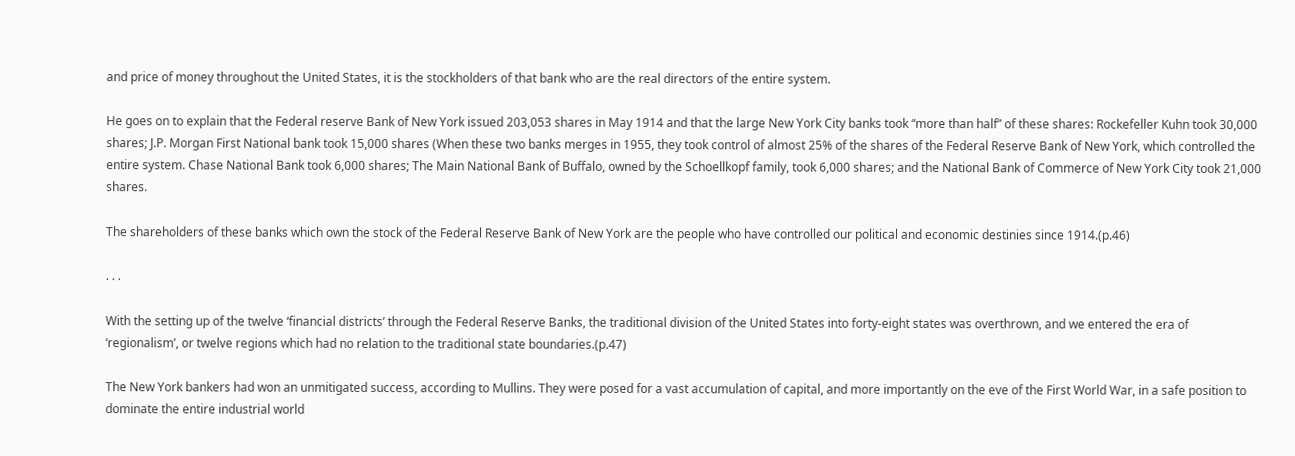and price of money throughout the United States, it is the stockholders of that bank who are the real directors of the entire system.

He goes on to explain that the Federal reserve Bank of New York issued 203,053 shares in May 1914 and that the large New York City banks took “more than half” of these shares: Rockefeller Kuhn took 30,000 shares; J.P. Morgan First National bank took 15,000 shares (When these two banks merges in 1955, they took control of almost 25% of the shares of the Federal Reserve Bank of New York, which controlled the entire system. Chase National Bank took 6,000 shares; The Main National Bank of Buffalo, owned by the Schoellkopf family, took 6,000 shares; and the National Bank of Commerce of New York City took 21,000 shares.

The shareholders of these banks which own the stock of the Federal Reserve Bank of New York are the people who have controlled our political and economic destinies since 1914.(p.46)

. . .

With the setting up of the twelve ‘financial districts’ through the Federal Reserve Banks, the traditional division of the United States into forty-eight states was overthrown, and we entered the era of ‘regionalism’, or twelve regions which had no relation to the traditional state boundaries.(p.47)

The New York bankers had won an unmitigated success, according to Mullins. They were posed for a vast accumulation of capital, and more importantly on the eve of the First World War, in a safe position to dominate the entire industrial world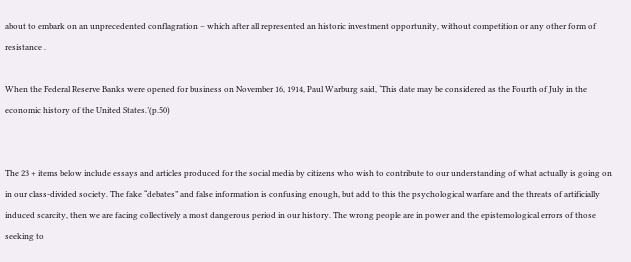about to embark on an unprecedented conflagration – which after all represented an historic investment opportunity, without competition or any other form of resistance .

When the Federal Reserve Banks were opened for business on November 16, 1914, Paul Warburg said, ‘This date may be considered as the Fourth of July in the economic history of the United States.’(p.50)


The 23 + items below include essays and articles produced for the social media by citizens who wish to contribute to our understanding of what actually is going on in our class-divided society. The fake “debates” and false information is confusing enough, but add to this the psychological warfare and the threats of artificially induced scarcity, then we are facing collectively a most dangerous period in our history. The wrong people are in power and the epistemological errors of those seeking to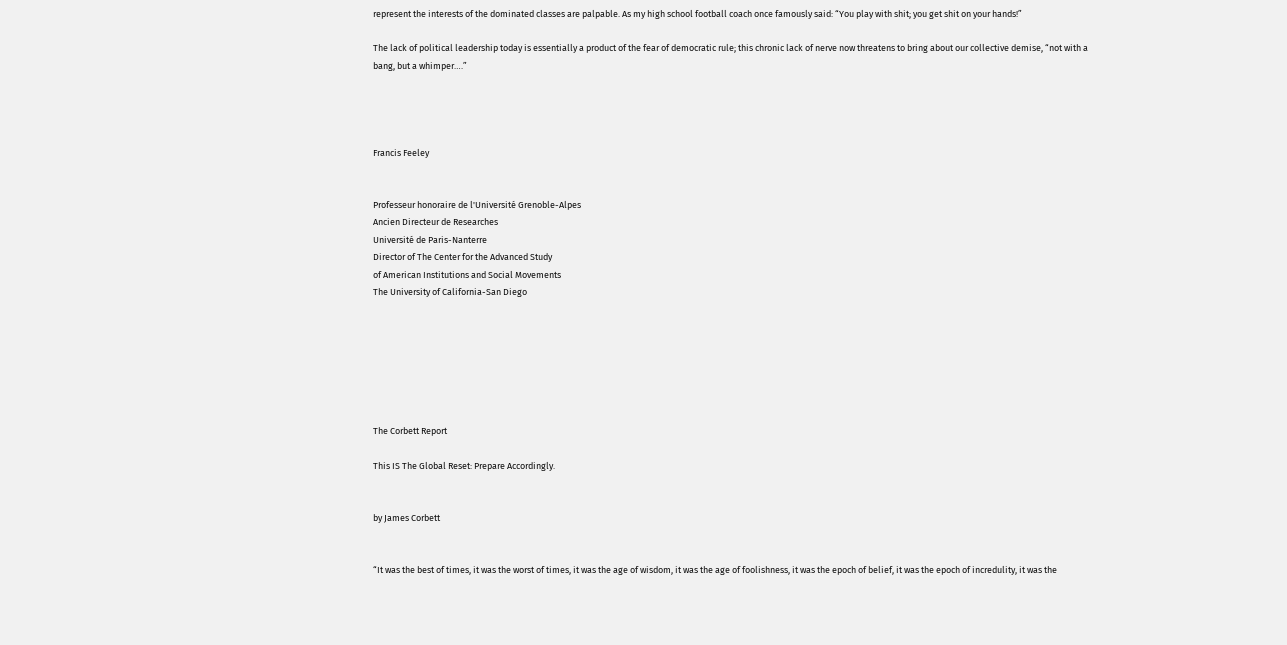represent the interests of the dominated classes are palpable. As my high school football coach once famously said: “You play with shit; you get shit on your hands!”

The lack of political leadership today is essentially a product of the fear of democratic rule; this chronic lack of nerve now threatens to bring about our collective demise, “not with a bang, but a whimper….”




Francis Feeley


Professeur honoraire de l'Université Grenoble-Alpes
Ancien Directeur de Researches
Université de Paris-Nanterre
Director of The Center for the Advanced Study
of American Institutions and Social Movements
The University of California-San Diego







The Corbett Report

This IS The Global Reset: Prepare Accordingly.


by James Corbett


“It was the best of times, it was the worst of times, it was the age of wisdom, it was the age of foolishness, it was the epoch of belief, it was the epoch of incredulity, it was the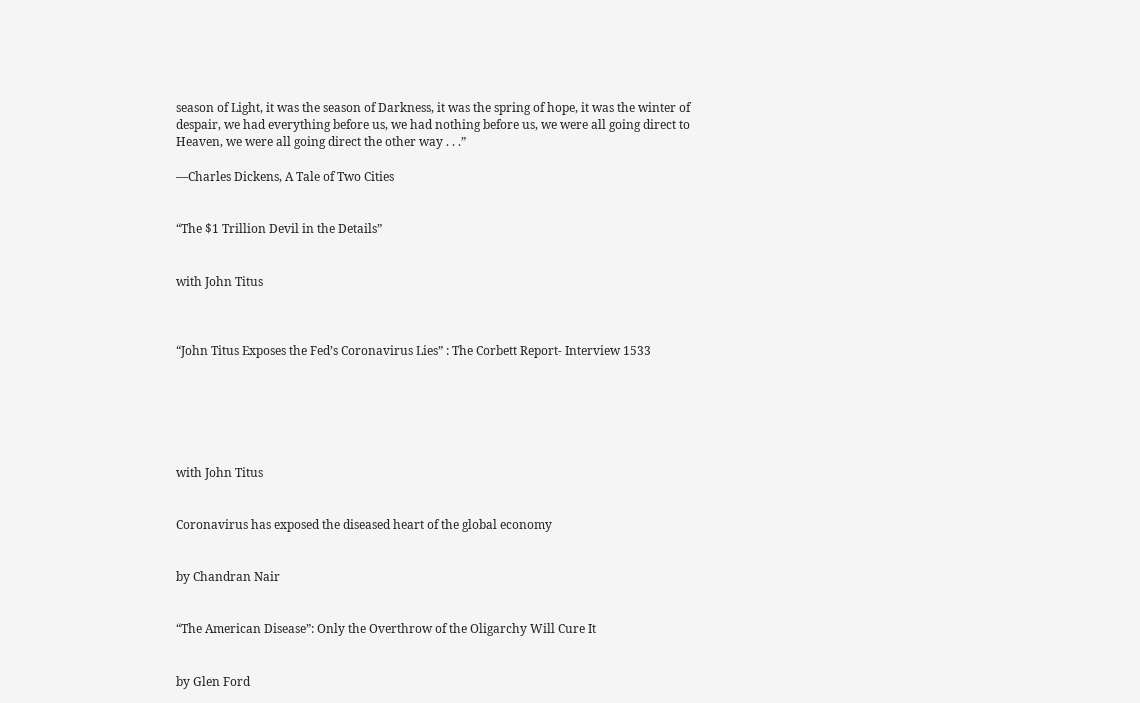season of Light, it was the season of Darkness, it was the spring of hope, it was the winter of despair, we had everything before us, we had nothing before us, we were all going direct to Heaven, we were all going direct the other way . . .”

—Charles Dickens, A Tale of Two Cities


“The $1 Trillion Devil in the Details”


with John Titus



“John Titus Exposes the Fed’s Coronavirus Lies” : The Corbett Report- Interview 1533






with John Titus


Coronavirus has exposed the diseased heart of the global economy


by Chandran Nair


“The American Disease”: Only the Overthrow of the Oligarchy Will Cure It


by Glen Ford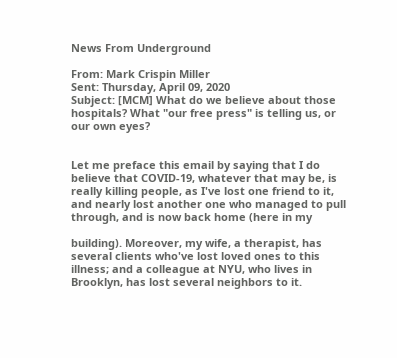News From Underground

From: Mark Crispin Miller
Sent: Thursday, April 09, 2020
Subject: [MCM] What do we believe about those hospitals? What "our free press" is telling us, or our own eyes?


Let me preface this email by saying that I do believe that COVID-19, whatever that may be, is really killing people, as I've lost one friend to it, and nearly lost another one who managed to pull through, and is now back home (here in my

building). Moreover, my wife, a therapist, has several clients who've lost loved ones to this illness; and a colleague at NYU, who lives in Brooklyn, has lost several neighbors to it.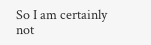So I am certainly not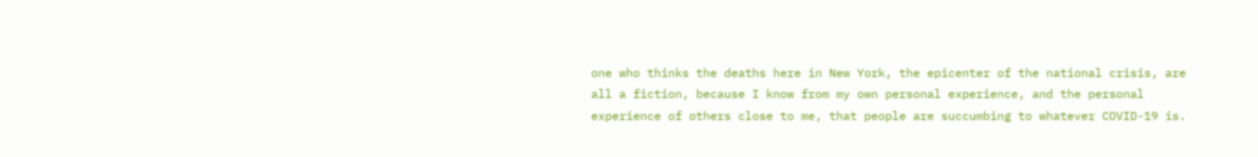one who thinks the deaths here in New York, the epicenter of the national crisis, are all a fiction, because I know from my own personal experience, and the personal experience of others close to me, that people are succumbing to whatever COVID-19 is.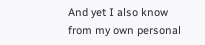And yet I also know from my own personal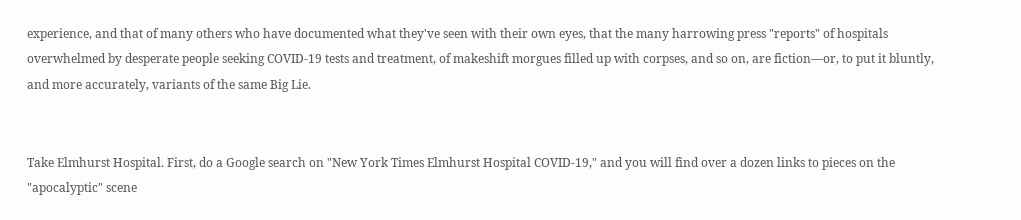experience, and that of many others who have documented what they've seen with their own eyes, that the many harrowing press "reports" of hospitals overwhelmed by desperate people seeking COVID-19 tests and treatment, of makeshift morgues filled up with corpses, and so on, are fiction—or, to put it bluntly, and more accurately, variants of the same Big Lie.


Take Elmhurst Hospital. First, do a Google search on "New York Times Elmhurst Hospital COVID-19," and you will find over a dozen links to pieces on the "apocalyptic" scene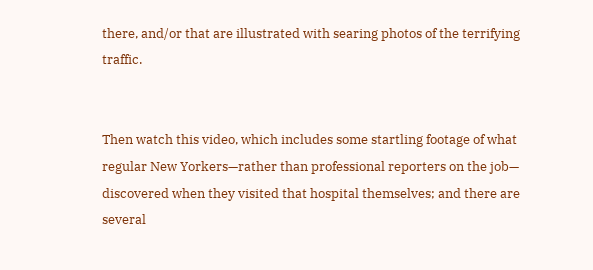there, and/or that are illustrated with searing photos of the terrifying traffic.


Then watch this video, which includes some startling footage of what regular New Yorkers—rather than professional reporters on the job— discovered when they visited that hospital themselves; and there are several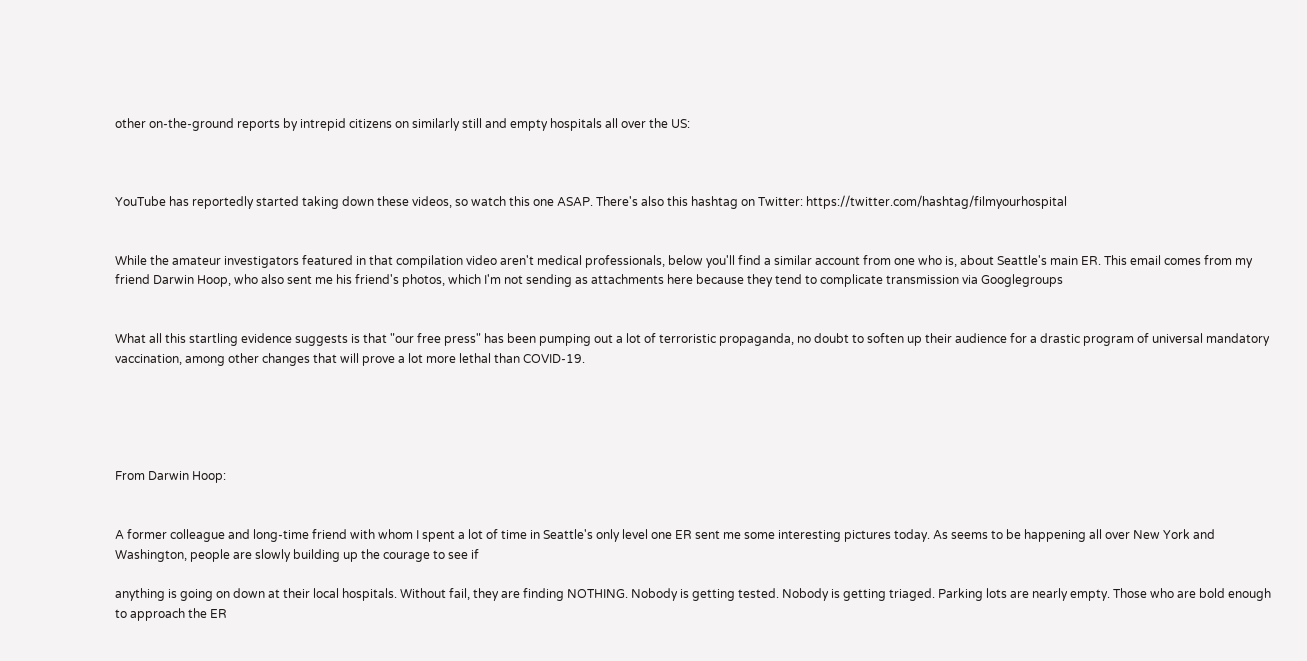other on-the-ground reports by intrepid citizens on similarly still and empty hospitals all over the US:



YouTube has reportedly started taking down these videos, so watch this one ASAP. There's also this hashtag on Twitter: https://twitter.com/hashtag/filmyourhospital


While the amateur investigators featured in that compilation video aren't medical professionals, below you'll find a similar account from one who is, about Seattle's main ER. This email comes from my friend Darwin Hoop, who also sent me his friend's photos, which I'm not sending as attachments here because they tend to complicate transmission via Googlegroups


What all this startling evidence suggests is that "our free press" has been pumping out a lot of terroristic propaganda, no doubt to soften up their audience for a drastic program of universal mandatory vaccination, among other changes that will prove a lot more lethal than COVID-19.





From Darwin Hoop:


A former colleague and long-time friend with whom I spent a lot of time in Seattle's only level one ER sent me some interesting pictures today. As seems to be happening all over New York and Washington, people are slowly building up the courage to see if

anything is going on down at their local hospitals. Without fail, they are finding NOTHING. Nobody is getting tested. Nobody is getting triaged. Parking lots are nearly empty. Those who are bold enough to approach the ER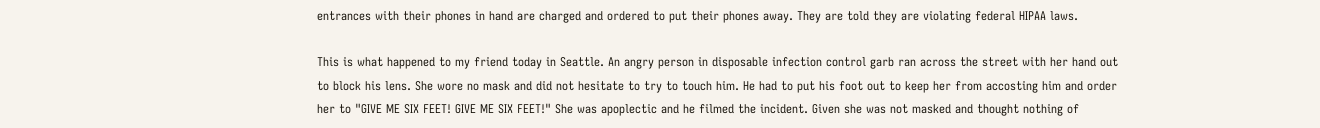entrances with their phones in hand are charged and ordered to put their phones away. They are told they are violating federal HIPAA laws.

This is what happened to my friend today in Seattle. An angry person in disposable infection control garb ran across the street with her hand out to block his lens. She wore no mask and did not hesitate to try to touch him. He had to put his foot out to keep her from accosting him and order her to "GIVE ME SIX FEET! GIVE ME SIX FEET!" She was apoplectic and he filmed the incident. Given she was not masked and thought nothing of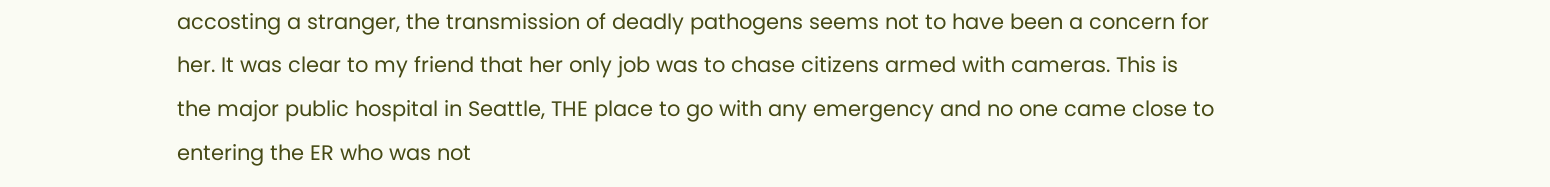accosting a stranger, the transmission of deadly pathogens seems not to have been a concern for her. It was clear to my friend that her only job was to chase citizens armed with cameras. This is the major public hospital in Seattle, THE place to go with any emergency and no one came close to entering the ER who was not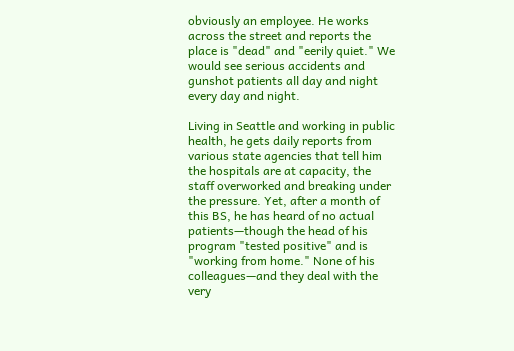obviously an employee. He works across the street and reports the place is "dead" and "eerily quiet." We would see serious accidents and gunshot patients all day and night every day and night.

Living in Seattle and working in public health, he gets daily reports from various state agencies that tell him the hospitals are at capacity, the staff overworked and breaking under the pressure. Yet, after a month of this BS, he has heard of no actual patients—though the head of his program "tested positive" and is "working from home." None of his colleagues—and they deal with the very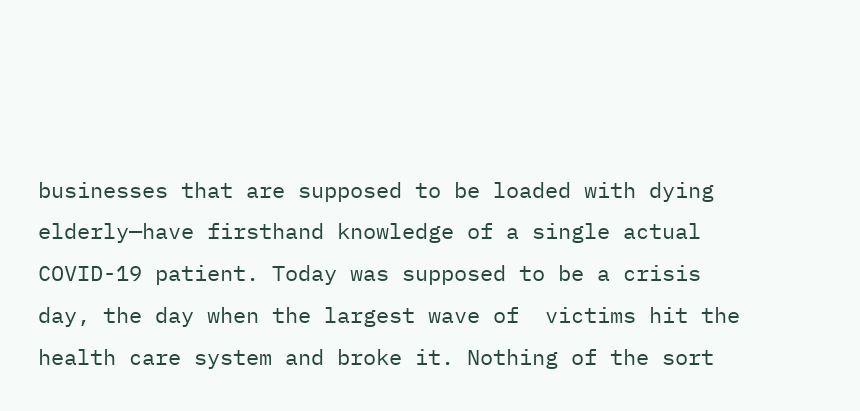businesses that are supposed to be loaded with dying elderly—have firsthand knowledge of a single actual COVID-19 patient. Today was supposed to be a crisis day, the day when the largest wave of  victims hit the health care system and broke it. Nothing of the sort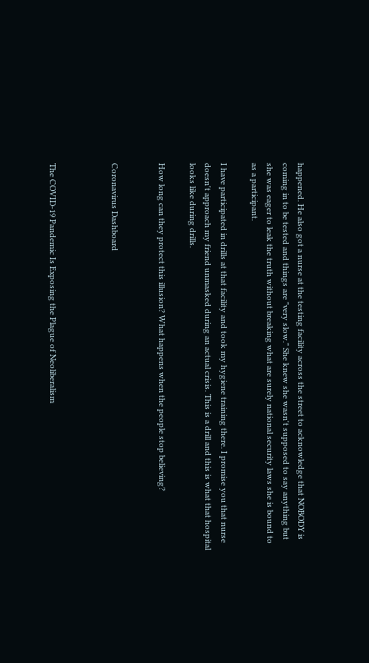happened. He also got a nurse at the testing facility across the street to acknowledge that NOBODY is coming in to be tested and things are "very slow." She knew she wasn't supposed to say anything but she was eager to leak the truth without breaking what are surely national security laws she is bound to as a participant.

I have participated in drills at that facility and took my hygiene training there. I promise you that nurse doesn't approach my friend unmasked during an actual crisis. This is a drill and this is what that hospital looks like during drills.

How long can they protect this illusion? What happens when the people stop believing?


Coronavirus Dashboard



The COVID-19 Pandemic Is Exposing the Plague of Neoliberalism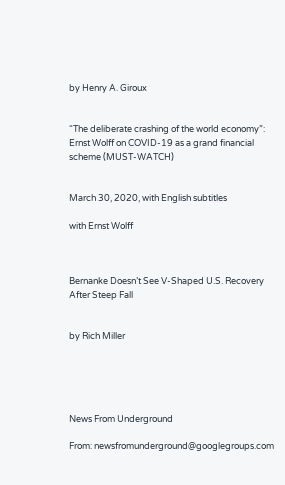by Henry A. Giroux


“The deliberate crashing of the world economy”: Ernst Wolff on COVID-19 as a grand financial scheme (MUST-WATCH)


March 30, 2020, with English subtitles

with Ernst Wolff



Bernanke Doesn’t See V-Shaped U.S. Recovery After Steep Fall


by Rich Miller





News From Underground

From: newsfromunderground@googlegroups.com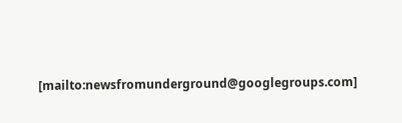[mailto:newsfromunderground@googlegroups.com]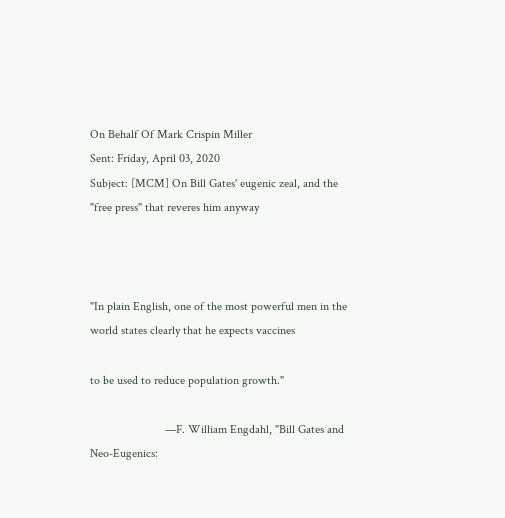On Behalf Of Mark Crispin Miller
Sent: Friday, April 03, 2020
Subject: [MCM] On Bill Gates' eugenic zeal, and the "free press" that reveres him anyway



"In plain English, one of the most powerful men in the world states clearly that he expects vaccines

to be used to reduce population growth."

                         —F. William Engdahl, "Bill Gates and Neo-Eugenics: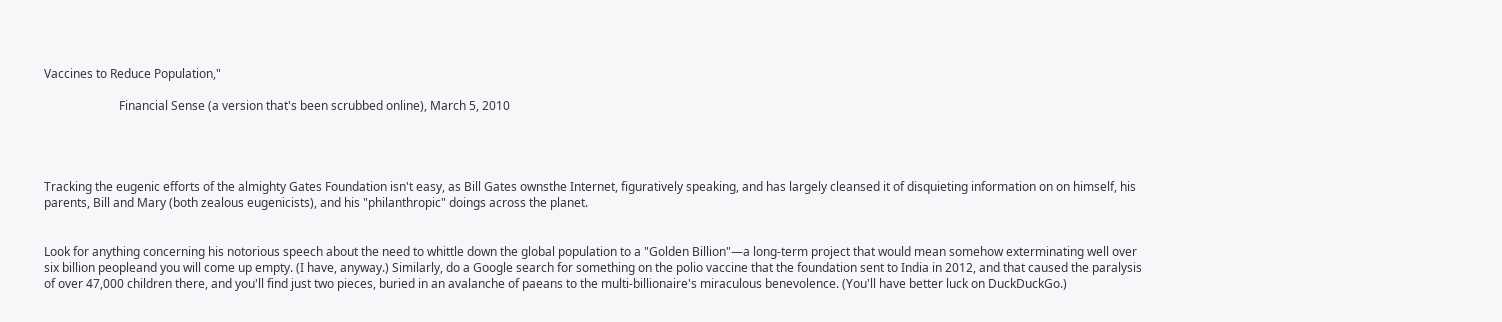Vaccines to Reduce Population,"

                         Financial Sense (a version that's been scrubbed online), March 5, 2010




Tracking the eugenic efforts of the almighty Gates Foundation isn't easy, as Bill Gates ownsthe Internet, figuratively speaking, and has largely cleansed it of disquieting information on on himself, his parents, Bill and Mary (both zealous eugenicists), and his "philanthropic" doings across the planet.


Look for anything concerning his notorious speech about the need to whittle down the global population to a "Golden Billion"—a long-term project that would mean somehow exterminating well over six billion peopleand you will come up empty. (I have, anyway.) Similarly, do a Google search for something on the polio vaccine that the foundation sent to India in 2012, and that caused the paralysis of over 47,000 children there, and you'll find just two pieces, buried in an avalanche of paeans to the multi-billionaire's miraculous benevolence. (You'll have better luck on DuckDuckGo.)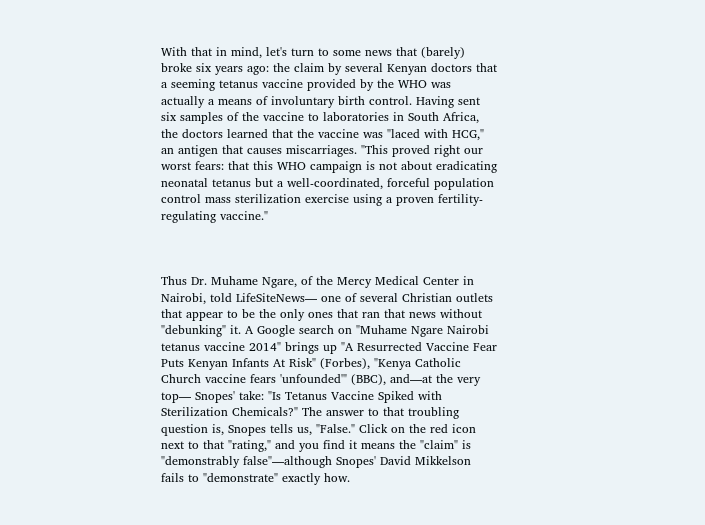With that in mind, let's turn to some news that (barely) broke six years ago: the claim by several Kenyan doctors that a seeming tetanus vaccine provided by the WHO was actually a means of involuntary birth control. Having sent six samples of the vaccine to laboratories in South Africa, the doctors learned that the vaccine was "laced with HCG," an antigen that causes miscarriages. "This proved right our worst fears: that this WHO campaign is not about eradicating neonatal tetanus but a well-coordinated, forceful population control mass sterilization exercise using a proven fertility-regulating vaccine."



Thus Dr. Muhame Ngare, of the Mercy Medical Center in Nairobi, told LifeSiteNews— one of several Christian outlets that appear to be the only ones that ran that news without "debunking" it. A Google search on "Muhame Ngare Nairobi tetanus vaccine 2014" brings up "A Resurrected Vaccine Fear Puts Kenyan Infants At Risk" (Forbes), "Kenya Catholic Church vaccine fears 'unfounded'" (BBC), and—at the very top— Snopes' take: "Is Tetanus Vaccine Spiked with Sterilization Chemicals?" The answer to that troubling question is, Snopes tells us, "False." Click on the red icon next to that "rating," and you find it means the "claim" is "demonstrably false"—although Snopes' David Mikkelson fails to "demonstrate" exactly how.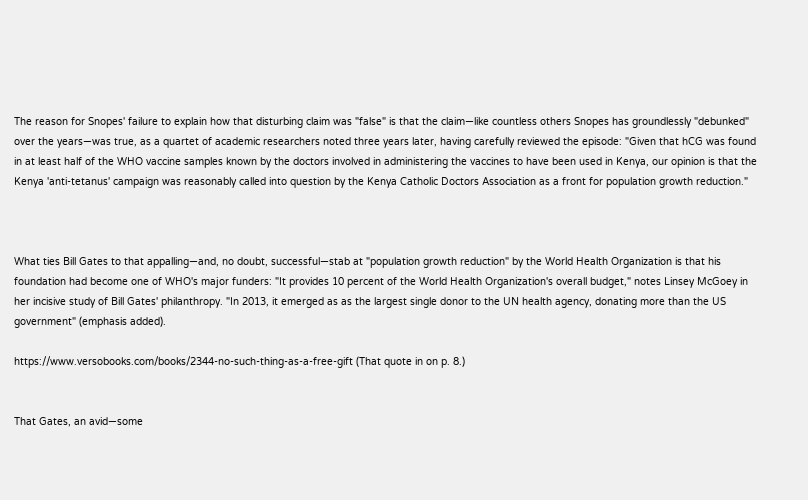The reason for Snopes' failure to explain how that disturbing claim was "false" is that the claim—like countless others Snopes has groundlessly "debunked" over the years—was true, as a quartet of academic researchers noted three years later, having carefully reviewed the episode: "Given that hCG was found in at least half of the WHO vaccine samples known by the doctors involved in administering the vaccines to have been used in Kenya, our opinion is that the Kenya 'anti-tetanus' campaign was reasonably called into question by the Kenya Catholic Doctors Association as a front for population growth reduction."



What ties Bill Gates to that appalling—and, no doubt, successful—stab at "population growth reduction" by the World Health Organization is that his foundation had become one of WHO's major funders: "It provides 10 percent of the World Health Organization's overall budget," notes Linsey McGoey in her incisive study of Bill Gates' philanthropy. "In 2013, it emerged as as the largest single donor to the UN health agency, donating more than the US government" (emphasis added).

https://www.versobooks.com/books/2344-no-such-thing-as-a-free-gift (That quote in on p. 8.)


That Gates, an avid—some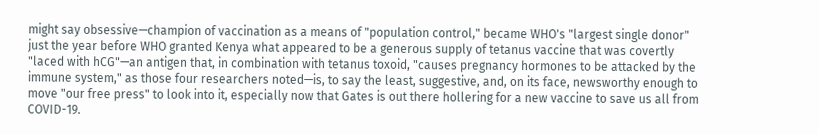might say obsessive—champion of vaccination as a means of "population control," became WHO's "largest single donor" just the year before WHO granted Kenya what appeared to be a generous supply of tetanus vaccine that was covertly "laced with hCG"—an antigen that, in combination with tetanus toxoid, "causes pregnancy hormones to be attacked by the immune system," as those four researchers noted—is, to say the least, suggestive, and, on its face, newsworthy enough to move "our free press" to look into it, especially now that Gates is out there hollering for a new vaccine to save us all from COVID-19.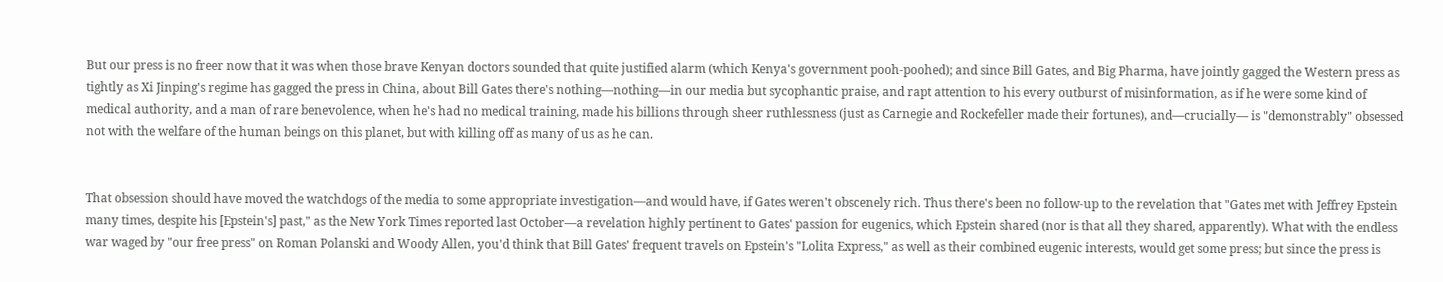But our press is no freer now that it was when those brave Kenyan doctors sounded that quite justified alarm (which Kenya's government pooh-poohed); and since Bill Gates, and Big Pharma, have jointly gagged the Western press as tightly as Xi Jinping's regime has gagged the press in China, about Bill Gates there's nothing—nothing—in our media but sycophantic praise, and rapt attention to his every outburst of misinformation, as if he were some kind of medical authority, and a man of rare benevolence, when he's had no medical training, made his billions through sheer ruthlessness (just as Carnegie and Rockefeller made their fortunes), and—crucially— is "demonstrably" obsessed not with the welfare of the human beings on this planet, but with killing off as many of us as he can.


That obsession should have moved the watchdogs of the media to some appropriate investigation—and would have, if Gates weren't obscenely rich. Thus there's been no follow-up to the revelation that "Gates met with Jeffrey Epstein many times, despite his [Epstein's] past," as the New York Times reported last October—a revelation highly pertinent to Gates' passion for eugenics, which Epstein shared (nor is that all they shared, apparently). What with the endless war waged by "our free press" on Roman Polanski and Woody Allen, you'd think that Bill Gates' frequent travels on Epstein's "Lolita Express," as well as their combined eugenic interests, would get some press; but since the press is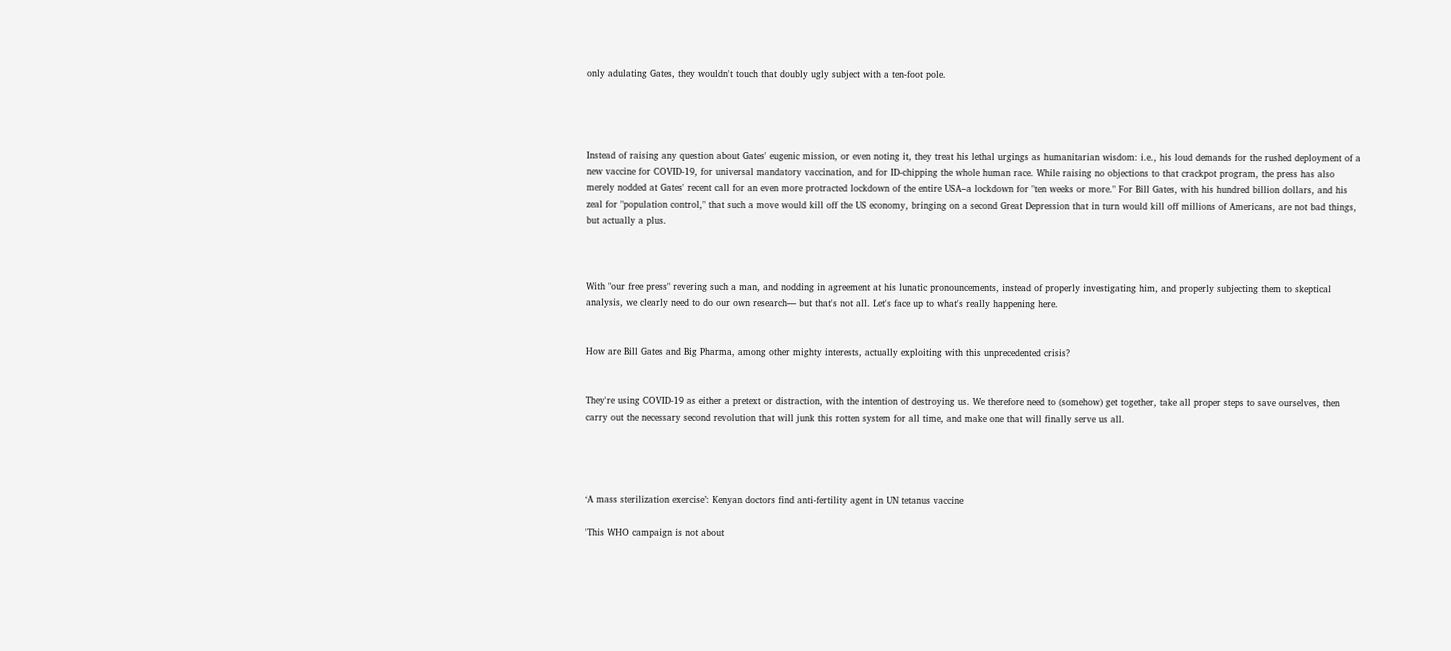only adulating Gates, they wouldn't touch that doubly ugly subject with a ten-foot pole.




Instead of raising any question about Gates' eugenic mission, or even noting it, they treat his lethal urgings as humanitarian wisdom: i.e., his loud demands for the rushed deployment of a new vaccine for COVID-19, for universal mandatory vaccination, and for ID-chipping the whole human race. While raising no objections to that crackpot program, the press has also merely nodded at Gates' recent call for an even more protracted lockdown of the entire USA–a lockdown for "ten weeks or more." For Bill Gates, with his hundred billion dollars, and his zeal for "population control," that such a move would kill off the US economy, bringing on a second Great Depression that in turn would kill off millions of Americans, are not bad things, but actually a plus.



With "our free press" revering such a man, and nodding in agreement at his lunatic pronouncements, instead of properly investigating him, and properly subjecting them to skeptical analysis, we clearly need to do our own research— but that's not all. Let's face up to what's really happening here.


How are Bill Gates and Big Pharma, among other mighty interests, actually exploiting with this unprecedented crisis?


They're using COVID-19 as either a pretext or distraction, with the intention of destroying us. We therefore need to (somehow) get together, take all proper steps to save ourselves, then carry out the necessary second revolution that will junk this rotten system for all time, and make one that will finally serve us all.




‘A mass sterilization exercise’: Kenyan doctors find anti-fertility agent in UN tetanus vaccine

'This WHO campaign is not about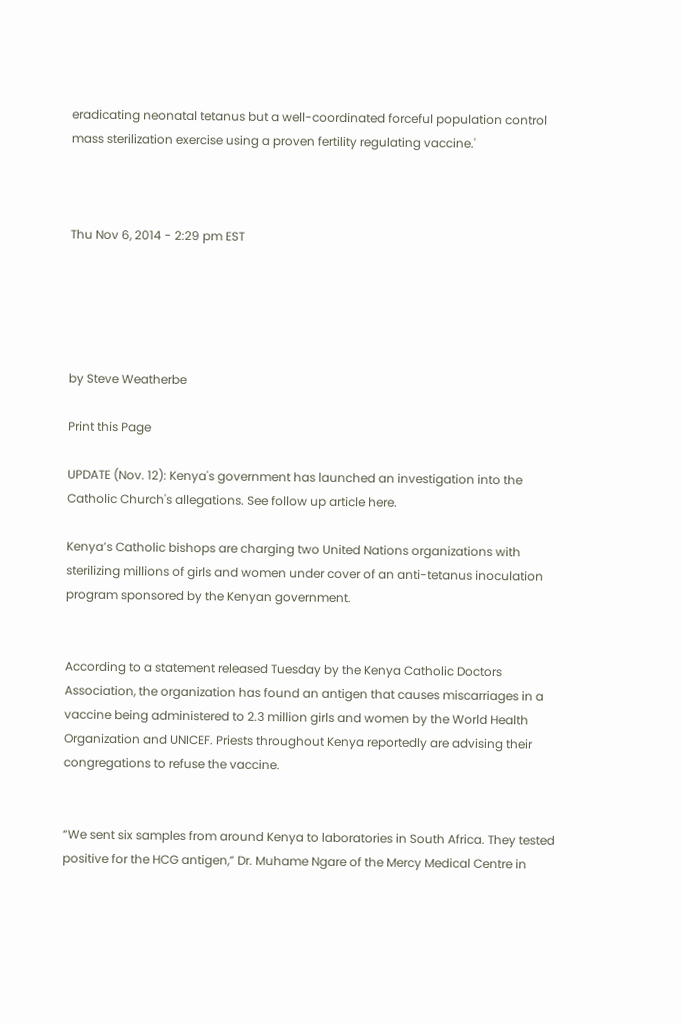eradicating neonatal tetanus but a well-coordinated forceful population control mass sterilization exercise using a proven fertility regulating vaccine.'



Thu Nov 6, 2014 - 2:29 pm EST





by Steve Weatherbe

Print this Page

UPDATE (Nov. 12): Kenya's government has launched an investigation into the Catholic Church's allegations. See follow up article here.

Kenya’s Catholic bishops are charging two United Nations organizations with sterilizing millions of girls and women under cover of an anti-tetanus inoculation program sponsored by the Kenyan government.


According to a statement released Tuesday by the Kenya Catholic Doctors Association, the organization has found an antigen that causes miscarriages in a vaccine being administered to 2.3 million girls and women by the World Health Organization and UNICEF. Priests throughout Kenya reportedly are advising their congregations to refuse the vaccine.


“We sent six samples from around Kenya to laboratories in South Africa. They tested positive for the HCG antigen,” Dr. Muhame Ngare of the Mercy Medical Centre in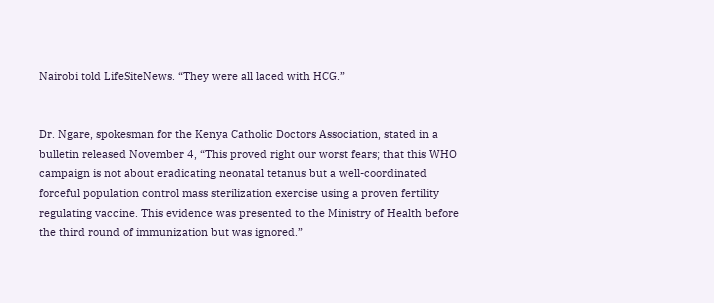Nairobi told LifeSiteNews. “They were all laced with HCG.”


Dr. Ngare, spokesman for the Kenya Catholic Doctors Association, stated in a bulletin released November 4, “This proved right our worst fears; that this WHO campaign is not about eradicating neonatal tetanus but a well-coordinated forceful population control mass sterilization exercise using a proven fertility regulating vaccine. This evidence was presented to the Ministry of Health before the third round of immunization but was ignored.”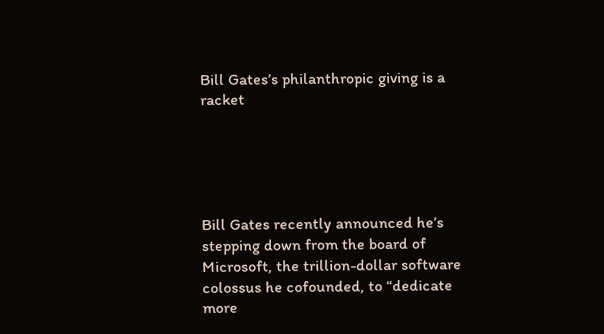Bill Gates’s philanthropic giving is a racket





Bill Gates recently announced he’s stepping down from the board of Microsoft, the trillion-dollar software colossus he cofounded, to “dedicate more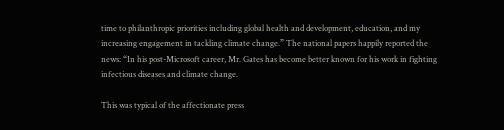time to philanthropic priorities including global health and development, education, and my increasing engagement in tackling climate change.” The national papers happily reported the news: “In his post-Microsoft career, Mr. Gates has become better known for his work in fighting infectious diseases and climate change.

This was typical of the affectionate press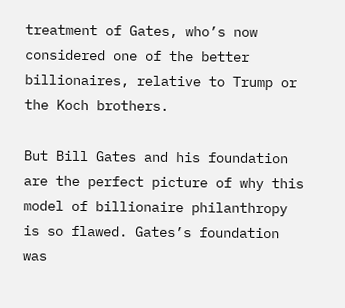treatment of Gates, who’s now considered one of the better billionaires, relative to Trump or the Koch brothers.

But Bill Gates and his foundation are the perfect picture of why this model of billionaire philanthropy is so flawed. Gates’s foundation was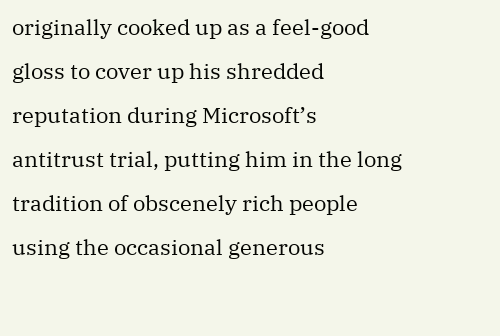originally cooked up as a feel-good gloss to cover up his shredded reputation during Microsoft’s antitrust trial, putting him in the long tradition of obscenely rich people using the occasional generous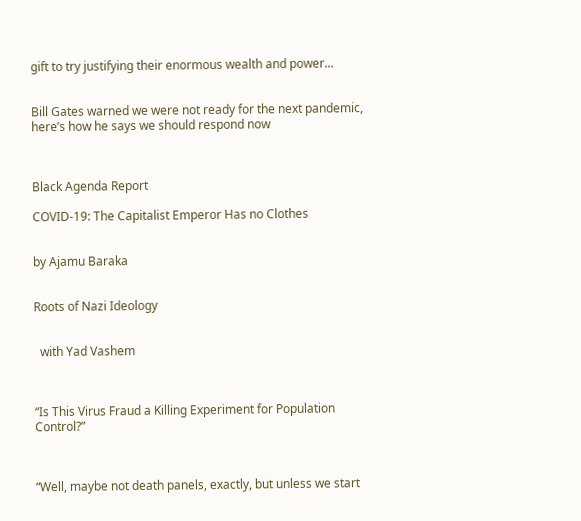gift to try justifying their enormous wealth and power...


Bill Gates warned we were not ready for the next pandemic, here’s how he says we should respond now



Black Agenda Report

COVID-19: The Capitalist Emperor Has no Clothes


by Ajamu Baraka


Roots of Nazi Ideology


  with Yad Vashem



“Is This Virus Fraud a Killing Experiment for Population Control?”



“Well, maybe not death panels, exactly, but unless we start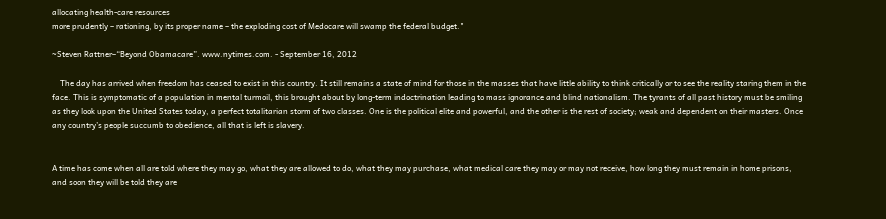allocating health-care resources
more prudently – rationing, by its proper name – the exploding cost of Medocare will swamp the federal budget."

~Steven Rattner–“Beyond Obamacare”. www.nytimes.com. - September 16, 2012

    The day has arrived when freedom has ceased to exist in this country. It still remains a state of mind for those in the masses that have little ability to think critically or to see the reality staring them in the face. This is symptomatic of a population in mental turmoil, this brought about by long-term indoctrination leading to mass ignorance and blind nationalism. The tyrants of all past history must be smiling as they look upon the United States today, a perfect totalitarian storm of two classes. One is the political elite and powerful, and the other is the rest of society; weak and dependent on their masters. Once any country’s people succumb to obedience, all that is left is slavery.


A time has come when all are told where they may go, what they are allowed to do, what they may purchase, what medical care they may or may not receive, how long they must remain in home prisons, and soon they will be told they are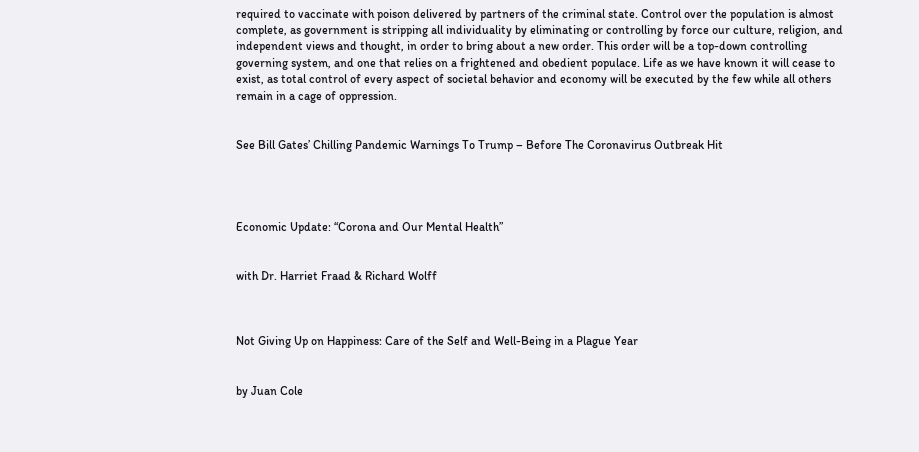required to vaccinate with poison delivered by partners of the criminal state. Control over the population is almost complete, as government is stripping all individuality by eliminating or controlling by force our culture, religion, and independent views and thought, in order to bring about a new order. This order will be a top-down controlling governing system, and one that relies on a frightened and obedient populace. Life as we have known it will cease to exist, as total control of every aspect of societal behavior and economy will be executed by the few while all others remain in a cage of oppression.


See Bill Gates’ Chilling Pandemic Warnings To Trump – Before The Coronavirus Outbreak Hit




Economic Update: “Corona and Our Mental Health”


with Dr. Harriet Fraad & Richard Wolff



Not Giving Up on Happiness: Care of the Self and Well-Being in a Plague Year


by Juan Cole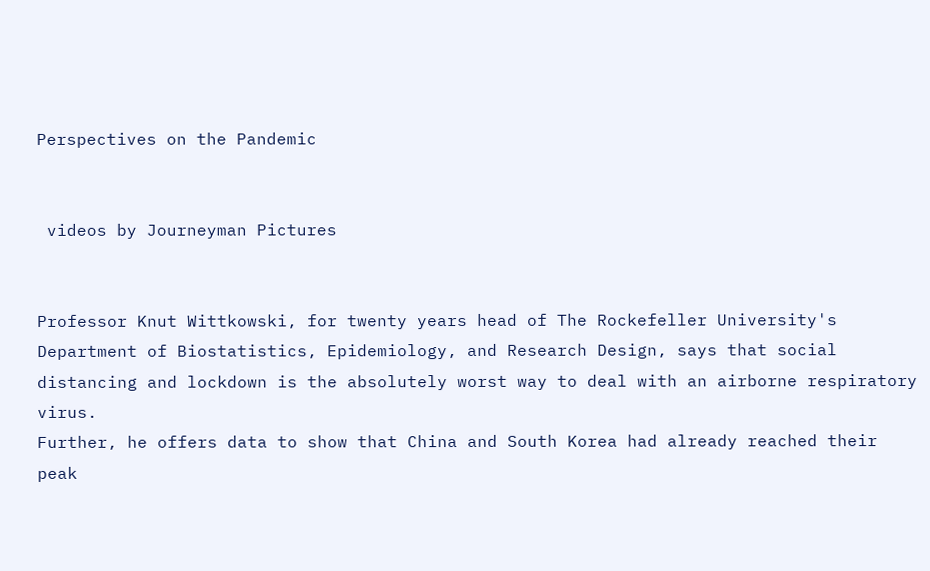Perspectives on the Pandemic


 videos by Journeyman Pictures


Professor Knut Wittkowski, for twenty years head of The Rockefeller University's Department of Biostatistics, Epidemiology, and Research Design, says that social distancing and lockdown is the absolutely worst way to deal with an airborne respiratory virus.
Further, he offers data to show that China and South Korea had already reached their peak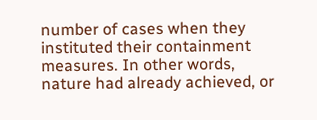number of cases when they instituted their containment measures. In other words, nature had already achieved, or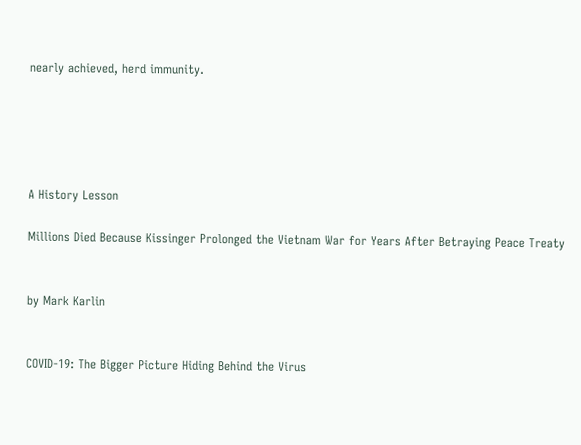nearly achieved, herd immunity.





A History Lesson

Millions Died Because Kissinger Prolonged the Vietnam War for Years After Betraying Peace Treaty


by Mark Karlin


COVID-19: The Bigger Picture Hiding Behind the Virus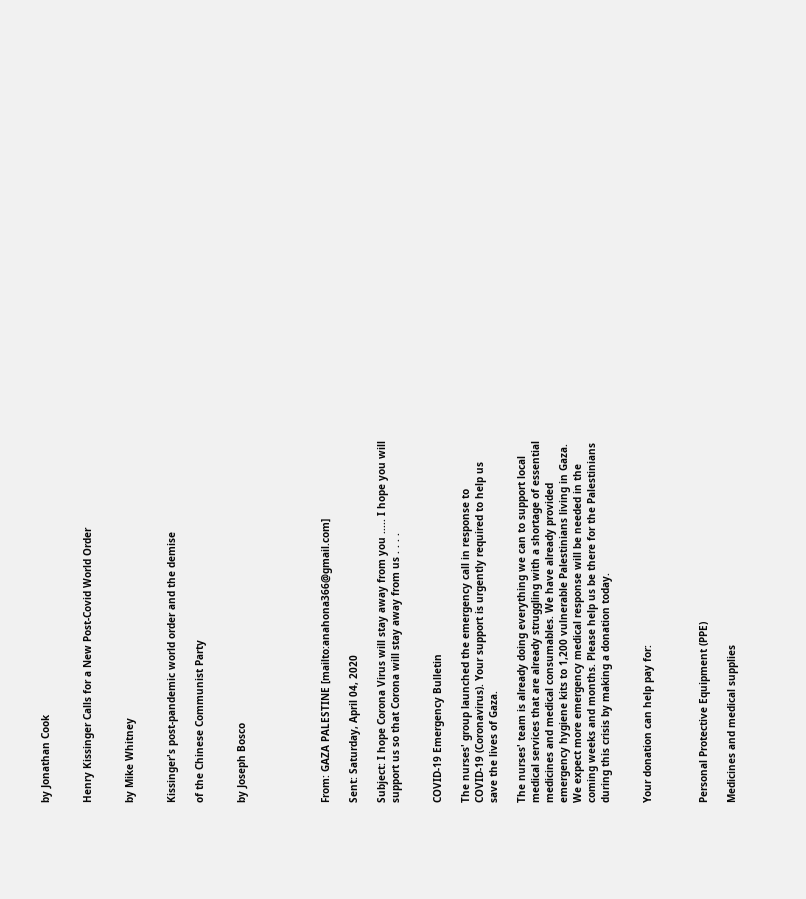by Jonathan Cook


Henry Kissinger Calls for a New Post-Covid World Order


by Mike Whitney


Kissinger's post-pandemic world order and the demise

of the Chinese Communist Party


by Joseph Bosco





From: GAZA PALESTINE [mailto:anahona366@gmail.com]

Sent: Saturday, April 04, 2020

Subject: I hope Corona Virus will stay away from you ..... I hope you will support us so that Corona will stay away from us . . . .


COVID-19 Emergency Bulletin

The nurses' group launched the emergency call in response to COVID-19 (Coronavirus). Your support is urgently required to help us save the lives of Gaza.

The nurses' team is already doing everything we can to support local medical services that are already struggling with a shortage of essential medicines and medical consumables. We have already provided emergency hygiene kits to 1,200 vulnerable Palestinians living in Gaza. We expect more emergency medical response will be needed in the coming weeks and months. Please help us be there for the Palestinians during this crisis by making a donation today.


Your donation can help pay for:



Personal Protective Equipment (PPE)

Medicines and medical supplies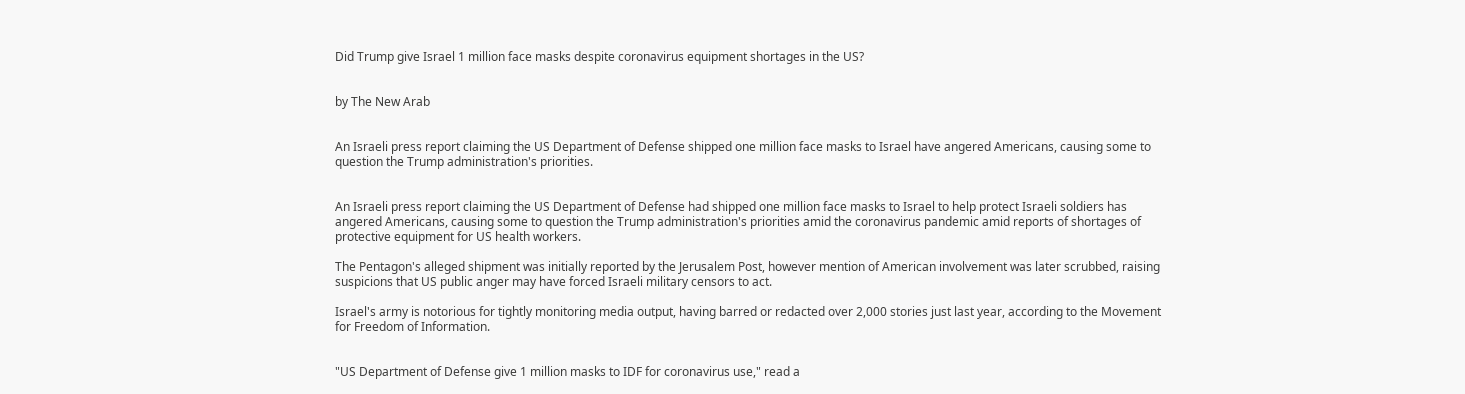Did Trump give Israel 1 million face masks despite coronavirus equipment shortages in the US?


by The New Arab


An Israeli press report claiming the US Department of Defense shipped one million face masks to Israel have angered Americans, causing some to question the Trump administration's priorities.


An Israeli press report claiming the US Department of Defense had shipped one million face masks to Israel to help protect Israeli soldiers has angered Americans, causing some to question the Trump administration's priorities amid the coronavirus pandemic amid reports of shortages of protective equipment for US health workers.

The Pentagon's alleged shipment was initially reported by the Jerusalem Post, however mention of American involvement was later scrubbed, raising suspicions that US public anger may have forced Israeli military censors to act.

Israel's army is notorious for tightly monitoring media output, having barred or redacted over 2,000 stories just last year, according to the Movement for Freedom of Information.


"US Department of Defense give 1 million masks to IDF for coronavirus use," read a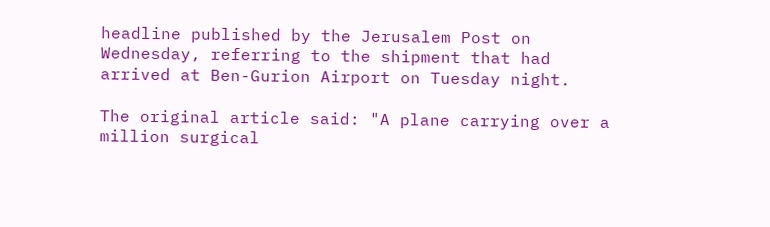headline published by the Jerusalem Post on Wednesday, referring to the shipment that had arrived at Ben-Gurion Airport on Tuesday night.

The original article said: "A plane carrying over a million surgical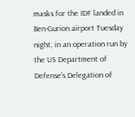masks for the IDF landed in Ben-Gurion airport Tuesday night, in an operation run by the US Department of Defense’s Delegation of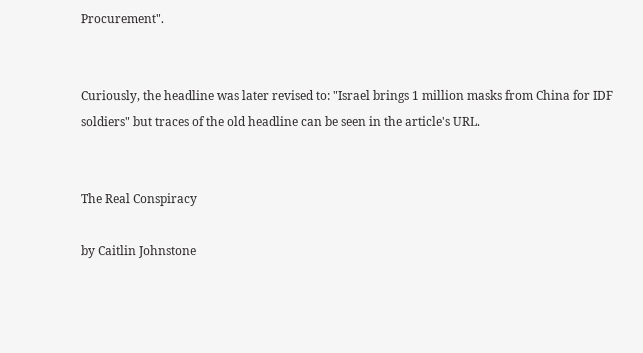Procurement".


Curiously, the headline was later revised to: "Israel brings 1 million masks from China for IDF soldiers" but traces of the old headline can be seen in the article's URL.


The Real Conspiracy

by Caitlin Johnstone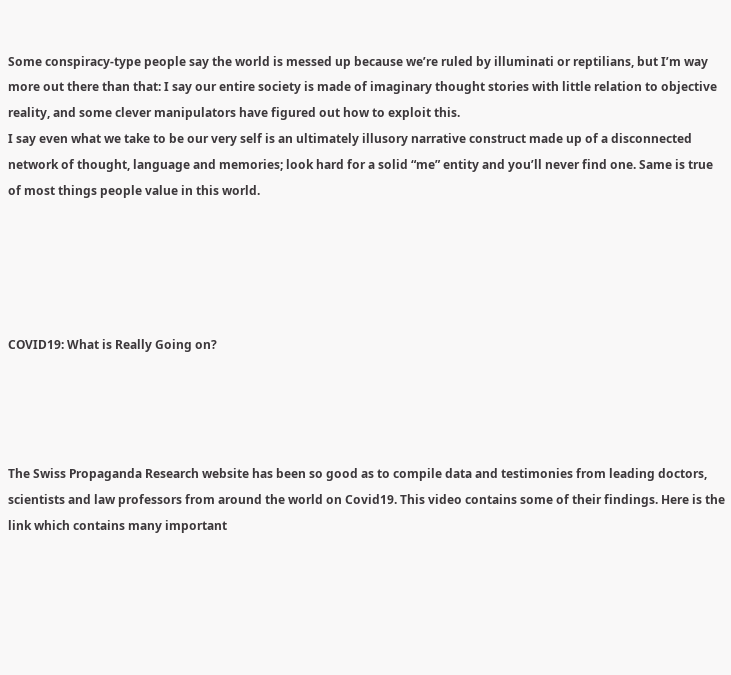Some conspiracy-type people say the world is messed up because we’re ruled by illuminati or reptilians, but I’m way more out there than that: I say our entire society is made of imaginary thought stories with little relation to objective reality, and some clever manipulators have figured out how to exploit this.
I say even what we take to be our very self is an ultimately illusory narrative construct made up of a disconnected network of thought, language and memories; look hard for a solid “me” entity and you’ll never find one. Same is true of most things people value in this world.





COVID19: What is Really Going on?




The Swiss Propaganda Research website has been so good as to compile data and testimonies from leading doctors, scientists and law professors from around the world on Covid19. This video contains some of their findings. Here is the link which contains many important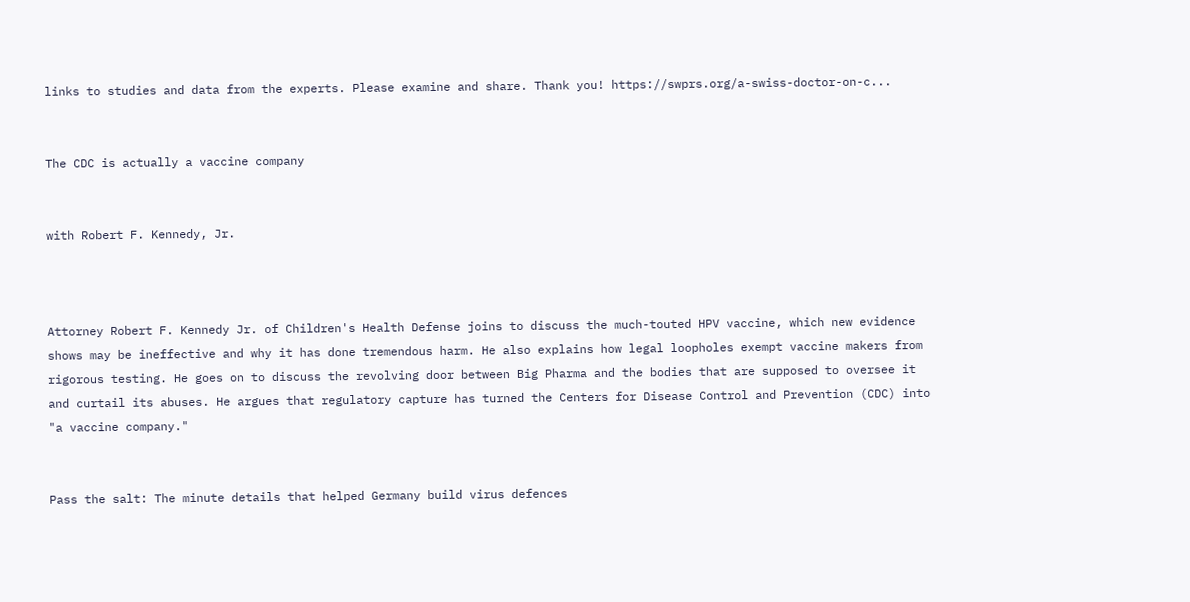links to studies and data from the experts. Please examine and share. Thank you! https://swprs.org/a-swiss-doctor-on-c...


The CDC is actually a vaccine company


with Robert F. Kennedy, Jr.



Attorney Robert F. Kennedy Jr. of Children's Health Defense joins to discuss the much-touted HPV vaccine, which new evidence shows may be ineffective and why it has done tremendous harm. He also explains how legal loopholes exempt vaccine makers from rigorous testing. He goes on to discuss the revolving door between Big Pharma and the bodies that are supposed to oversee it and curtail its abuses. He argues that regulatory capture has turned the Centers for Disease Control and Prevention (CDC) into "a vaccine company."


Pass the salt: The minute details that helped Germany build virus defences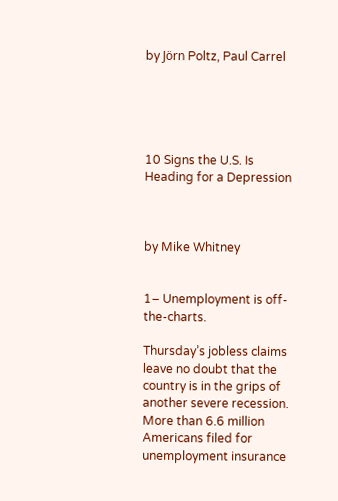by Jörn Poltz, Paul Carrel





10 Signs the U.S. Is Heading for a Depression



by Mike Whitney


1– Unemployment is off-the-charts.

Thursday’s jobless claims leave no doubt that the country is in the grips of another severe recession. More than 6.6 million Americans filed for unemployment insurance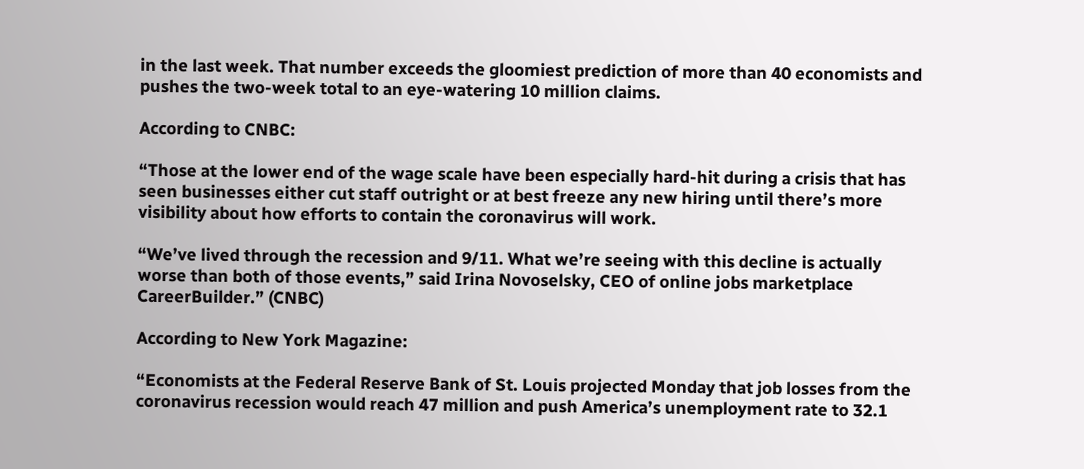in the last week. That number exceeds the gloomiest prediction of more than 40 economists and pushes the two-week total to an eye-watering 10 million claims.

According to CNBC:

“Those at the lower end of the wage scale have been especially hard-hit during a crisis that has seen businesses either cut staff outright or at best freeze any new hiring until there’s more visibility about how efforts to contain the coronavirus will work.

“We’ve lived through the recession and 9/11. What we’re seeing with this decline is actually worse than both of those events,” said Irina Novoselsky, CEO of online jobs marketplace CareerBuilder.” (CNBC)

According to New York Magazine:

“Economists at the Federal Reserve Bank of St. Louis projected Monday that job losses from the coronavirus recession would reach 47 million and push America’s unemployment rate to 32.1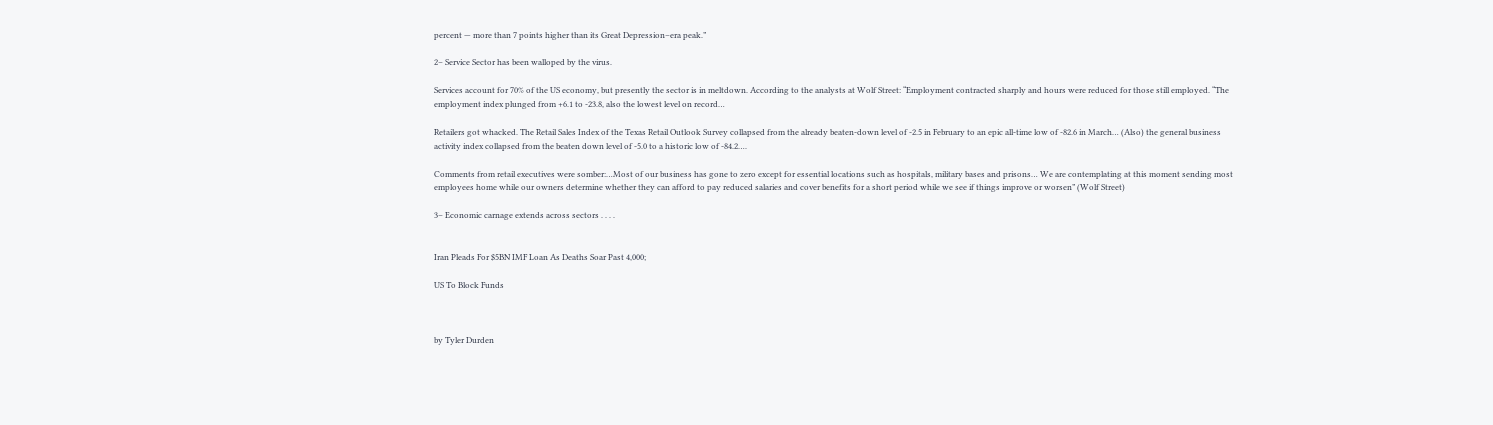percent — more than 7 points higher than its Great Depression–era peak.”

2– Service Sector has been walloped by the virus.

Services account for 70% of the US economy, but presently the sector is in meltdown. According to the analysts at Wolf Street: “Employment contracted sharply and hours were reduced for those still employed. “The employment index plunged from +6.1 to -23.8, also the lowest level on record…

Retailers got whacked. The Retail Sales Index of the Texas Retail Outlook Survey collapsed from the already beaten-down level of -2.5 in February to an epic all-time low of -82.6 in March… (Also) the general business activity index collapsed from the beaten down level of -5.0 to a historic low of -84.2….

Comments from retail executives were somber:…Most of our business has gone to zero except for essential locations such as hospitals, military bases and prisons… We are contemplating at this moment sending most employees home while our owners determine whether they can afford to pay reduced salaries and cover benefits for a short period while we see if things improve or worsen” (Wolf Street)

3– Economic carnage extends across sectors . . . .


Iran Pleads For $5BN IMF Loan As Deaths Soar Past 4,000;

US To Block Funds



by Tyler Durden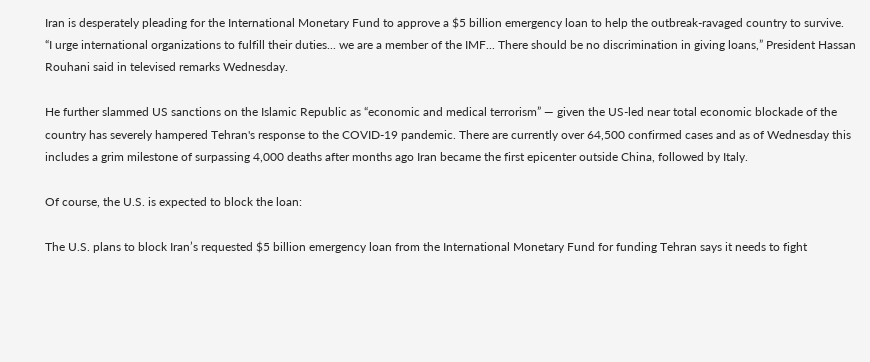Iran is desperately pleading for the International Monetary Fund to approve a $5 billion emergency loan to help the outbreak-ravaged country to survive.
“I urge international organizations to fulfill their duties... we are a member of the IMF... There should be no discrimination in giving loans,” President Hassan Rouhani said in televised remarks Wednesday.

He further slammed US sanctions on the Islamic Republic as “economic and medical terrorism” — given the US-led near total economic blockade of the country has severely hampered Tehran's response to the COVID-19 pandemic. There are currently over 64,500 confirmed cases and as of Wednesday this includes a grim milestone of surpassing 4,000 deaths after months ago Iran became the first epicenter outside China, followed by Italy.

Of course, the U.S. is expected to block the loan:

The U.S. plans to block Iran’s requested $5 billion emergency loan from the International Monetary Fund for funding Tehran says it needs to fight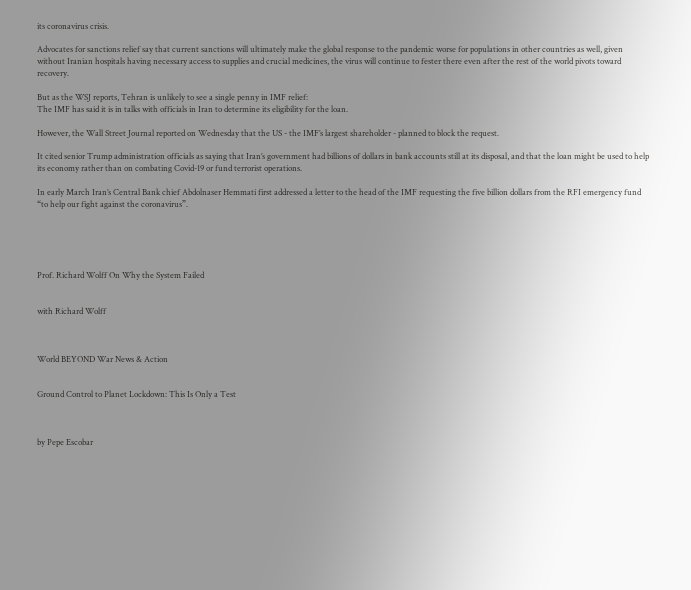its coronavirus crisis.

Advocates for sanctions relief say that current sanctions will ultimately make the global response to the pandemic worse for populations in other countries as well, given without Iranian hospitals having necessary access to supplies and crucial medicines, the virus will continue to fester there even after the rest of the world pivots toward recovery.

But as the WSJ reports, Tehran is unlikely to see a single penny in IMF relief:
The IMF has said it is in talks with officials in Iran to determine its eligibility for the loan.

However, the Wall Street Journal reported on Wednesday that the US - the IMF’s largest shareholder - planned to block the request.

It cited senior Trump administration officials as saying that Iran’s government had billions of dollars in bank accounts still at its disposal, and that the loan might be used to help its economy rather than on combating Covid-19 or fund terrorist operations.

In early March Iran’s Central Bank chief Abdolnaser Hemmati first addressed a letter to the head of the IMF requesting the five billion dollars from the RFI emergency fund “to help our fight against the coronavirus”.





Prof. Richard Wolff On Why the System Failed


with Richard Wolff



World BEYOND War News & Action


Ground Control to Planet Lockdown: This Is Only a Test



by Pepe Escobar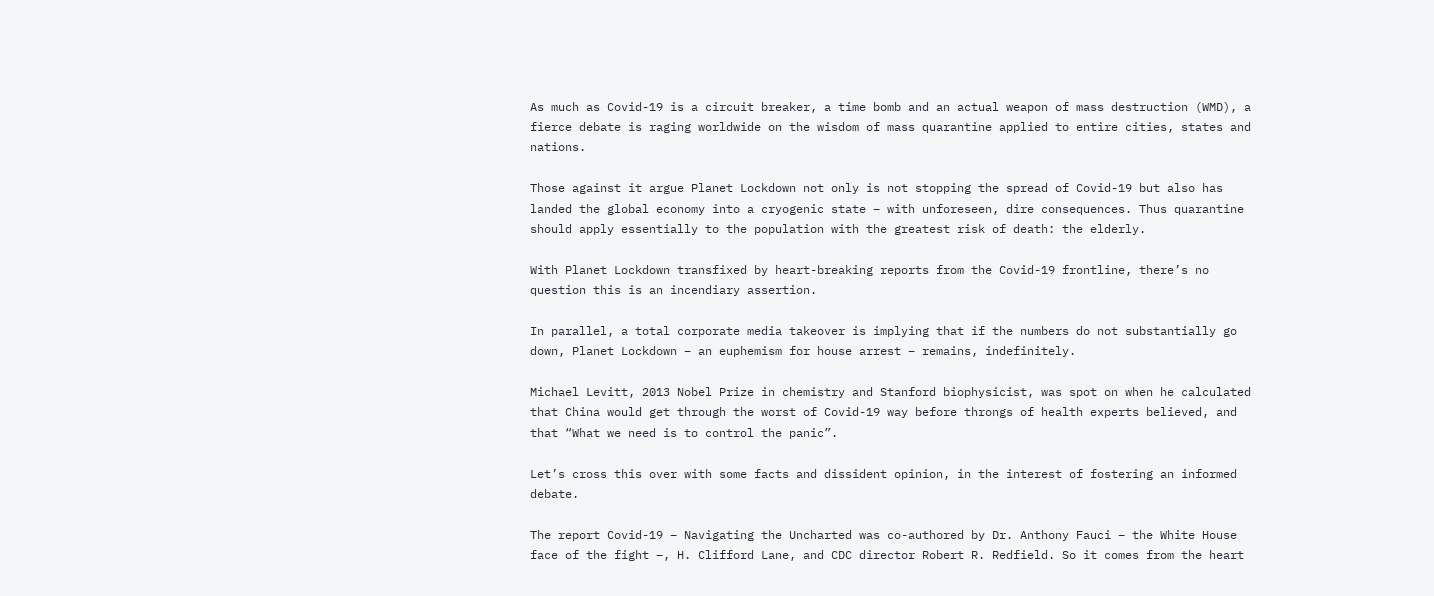As much as Covid-19 is a circuit breaker, a time bomb and an actual weapon of mass destruction (WMD), a fierce debate is raging worldwide on the wisdom of mass quarantine applied to entire cities, states and nations.

Those against it argue Planet Lockdown not only is not stopping the spread of Covid-19 but also has landed the global economy into a cryogenic state – with unforeseen, dire consequences. Thus quarantine should apply essentially to the population with the greatest risk of death: the elderly.

With Planet Lockdown transfixed by heart-breaking reports from the Covid-19 frontline, there’s no question this is an incendiary assertion.

In parallel, a total corporate media takeover is implying that if the numbers do not substantially go down, Planet Lockdown – an euphemism for house arrest – remains, indefinitely.

Michael Levitt, 2013 Nobel Prize in chemistry and Stanford biophysicist, was spot on when he calculated that China would get through the worst of Covid-19 way before throngs of health experts believed, and that “What we need is to control the panic”.

Let’s cross this over with some facts and dissident opinion, in the interest of fostering an informed debate.

The report Covid-19 – Navigating the Uncharted was co-authored by Dr. Anthony Fauci – the White House face of the fight –, H. Clifford Lane, and CDC director Robert R. Redfield. So it comes from the heart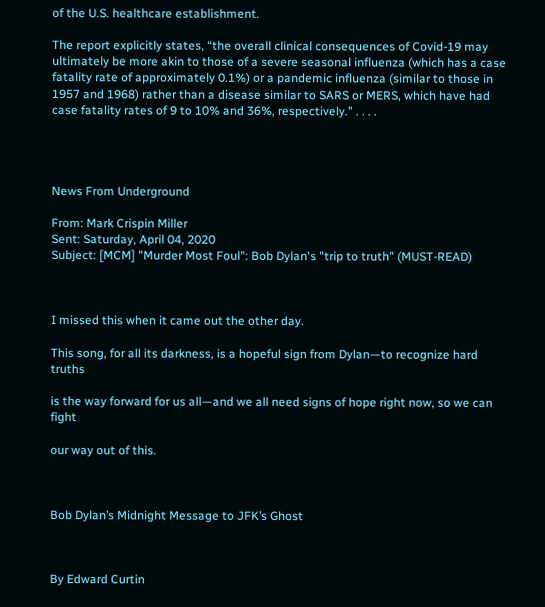of the U.S. healthcare establishment.

The report explicitly states, “the overall clinical consequences of Covid-19 may ultimately be more akin to those of a severe seasonal influenza (which has a case fatality rate of approximately 0.1%) or a pandemic influenza (similar to those in 1957 and 1968) rather than a disease similar to SARS or MERS, which have had case fatality rates of 9 to 10% and 36%, respectively.” . . . .




News From Underground

From: Mark Crispin Miller
Sent: Saturday, April 04, 2020
Subject: [MCM] "Murder Most Foul": Bob Dylan's "trip to truth" (MUST-READ)



I missed this when it came out the other day.

This song, for all its darkness, is a hopeful sign from Dylan—to recognize hard truths

is the way forward for us all—and we all need signs of hope right now, so we can fight

our way out of this.



Bob Dylan’s Midnight Message to JFK’s Ghost



By Edward Curtin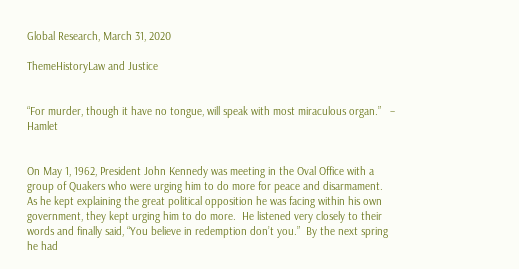Global Research, March 31, 2020

ThemeHistoryLaw and Justice


“For murder, though it have no tongue, will speak with most miraculous organ.”   – Hamlet


On May 1, 1962, President John Kennedy was meeting in the Oval Office with a group of Quakers who were urging him to do more for peace and disarmament.  As he kept explaining the great political opposition he was facing within his own government, they kept urging him to do more.  He listened very closely to their words and finally said, “You believe in redemption don’t you.”  By the next spring he had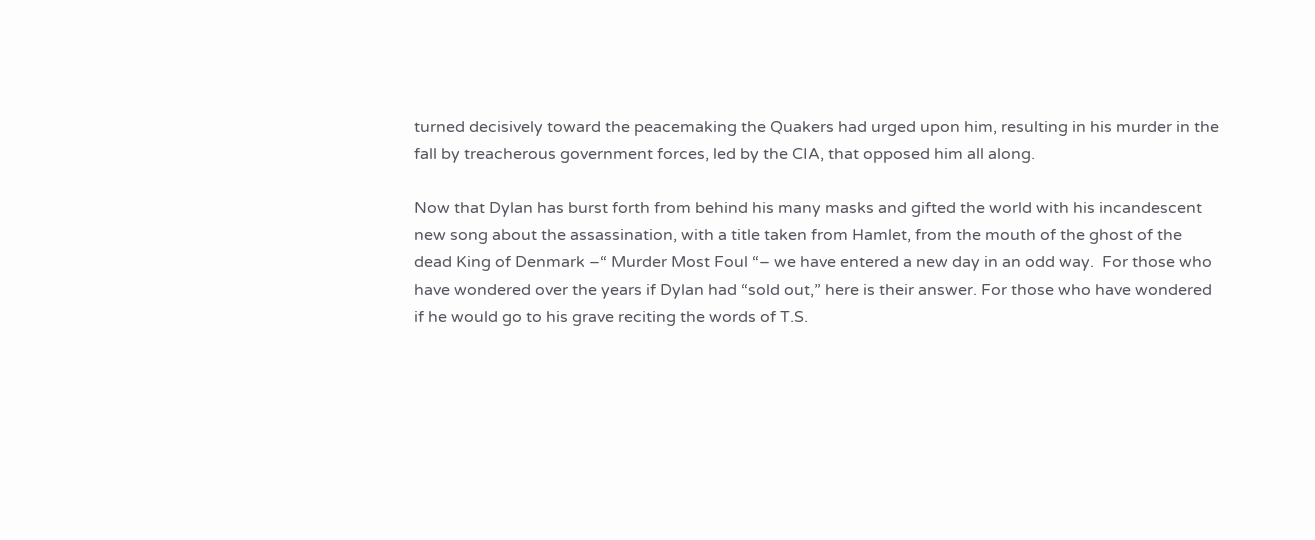turned decisively toward the peacemaking the Quakers had urged upon him, resulting in his murder in the fall by treacherous government forces, led by the CIA, that opposed him all along.

Now that Dylan has burst forth from behind his many masks and gifted the world with his incandescent new song about the assassination, with a title taken from Hamlet, from the mouth of the ghost of the dead King of Denmark –“ Murder Most Foul “– we have entered a new day in an odd way.  For those who have wondered over the years if Dylan had “sold out,” here is their answer. For those who have wondered if he would go to his grave reciting the words of T.S.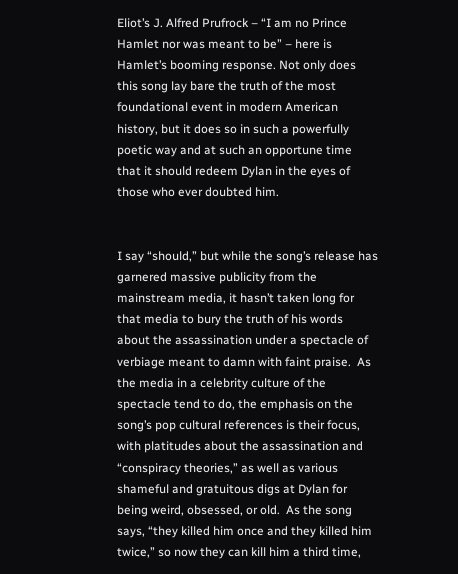Eliot’s J. Alfred Prufrock – “I am no Prince Hamlet nor was meant to be” – here is Hamlet’s booming response. Not only does this song lay bare the truth of the most foundational event in modern American history, but it does so in such a powerfully poetic way and at such an opportune time that it should redeem Dylan in the eyes of those who ever doubted him.


I say “should,” but while the song’s release has garnered massive publicity from the mainstream media, it hasn’t taken long for that media to bury the truth of his words about the assassination under a spectacle of verbiage meant to damn with faint praise.  As the media in a celebrity culture of the spectacle tend to do, the emphasis on the song’s pop cultural references is their focus, with platitudes about the assassination and “conspiracy theories,” as well as various shameful and gratuitous digs at Dylan for being weird, obsessed, or old.  As the song says, “they killed him once and they killed him twice,” so now they can kill him a third time,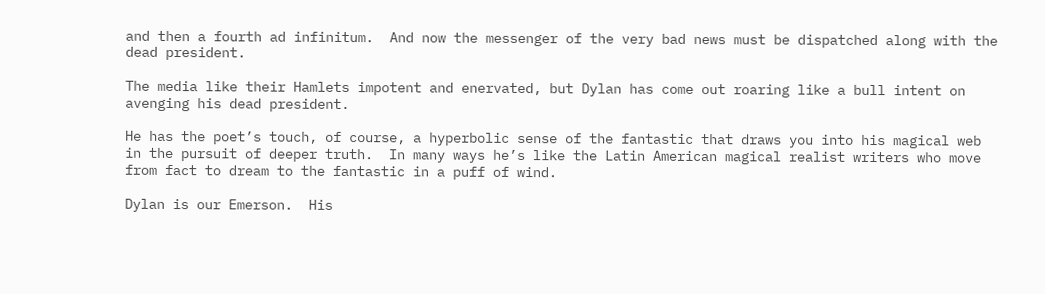and then a fourth ad infinitum.  And now the messenger of the very bad news must be dispatched along with the dead president.

The media like their Hamlets impotent and enervated, but Dylan has come out roaring like a bull intent on avenging his dead president.

He has the poet’s touch, of course, a hyperbolic sense of the fantastic that draws you into his magical web in the pursuit of deeper truth.  In many ways he’s like the Latin American magical realist writers who move from fact to dream to the fantastic in a puff of wind.

Dylan is our Emerson.  His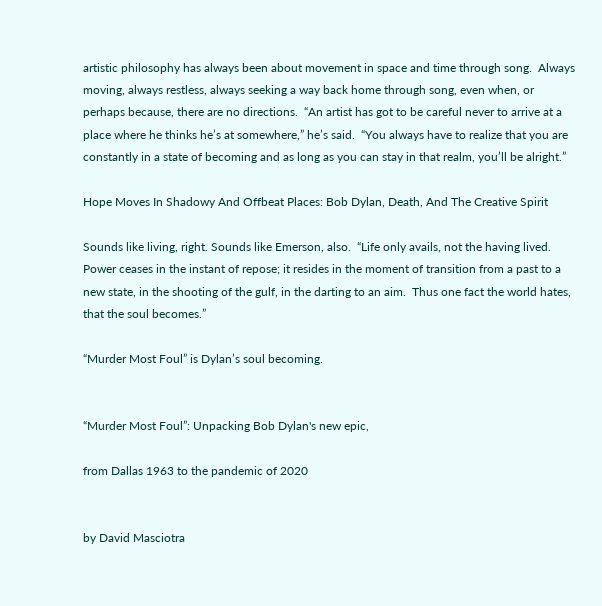artistic philosophy has always been about movement in space and time through song.  Always moving, always restless, always seeking a way back home through song, even when, or perhaps because, there are no directions.  “An artist has got to be careful never to arrive at a place where he thinks he’s at somewhere,” he’s said.  “You always have to realize that you are constantly in a state of becoming and as long as you can stay in that realm, you’ll be alright.”

Hope Moves In Shadowy And Offbeat Places: Bob Dylan, Death, And The Creative Spirit

Sounds like living, right. Sounds like Emerson, also.  “Life only avails, not the having lived.  Power ceases in the instant of repose; it resides in the moment of transition from a past to a new state, in the shooting of the gulf, in the darting to an aim.  Thus one fact the world hates, that the soul becomes.”

“Murder Most Foul” is Dylan’s soul becoming.


“Murder Most Foul”: Unpacking Bob Dylan's new epic,

from Dallas 1963 to the pandemic of 2020


by David Masciotra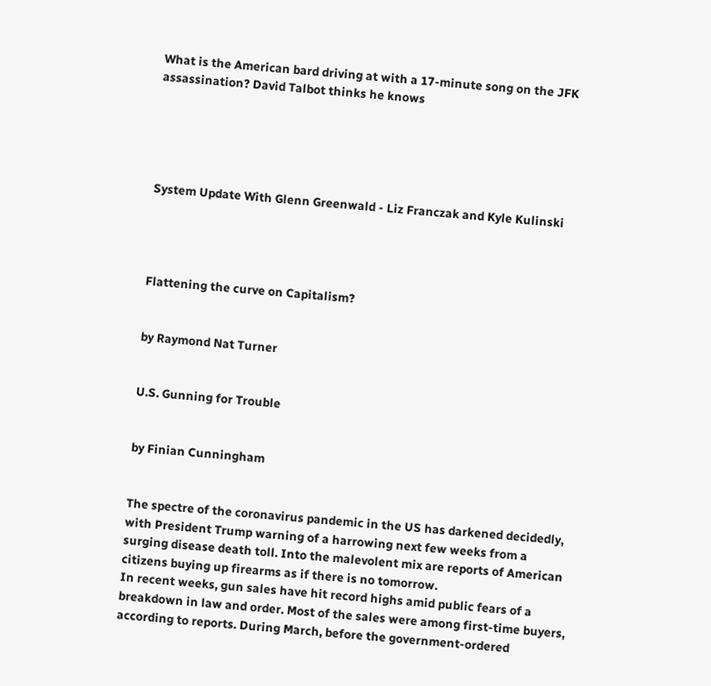What is the American bard driving at with a 17-minute song on the JFK assassination? David Talbot thinks he knows





System Update With Glenn Greenwald - Liz Franczak and Kyle Kulinski




Flattening the curve on Capitalism?


by Raymond Nat Turner


U.S. Gunning for Trouble


by Finian Cunningham


The spectre of the coronavirus pandemic in the US has darkened decidedly, with President Trump warning of a harrowing next few weeks from a surging disease death toll. Into the malevolent mix are reports of American citizens buying up firearms as if there is no tomorrow.
In recent weeks, gun sales have hit record highs amid public fears of a breakdown in law and order. Most of the sales were among first-time buyers, according to reports. During March, before the government-ordered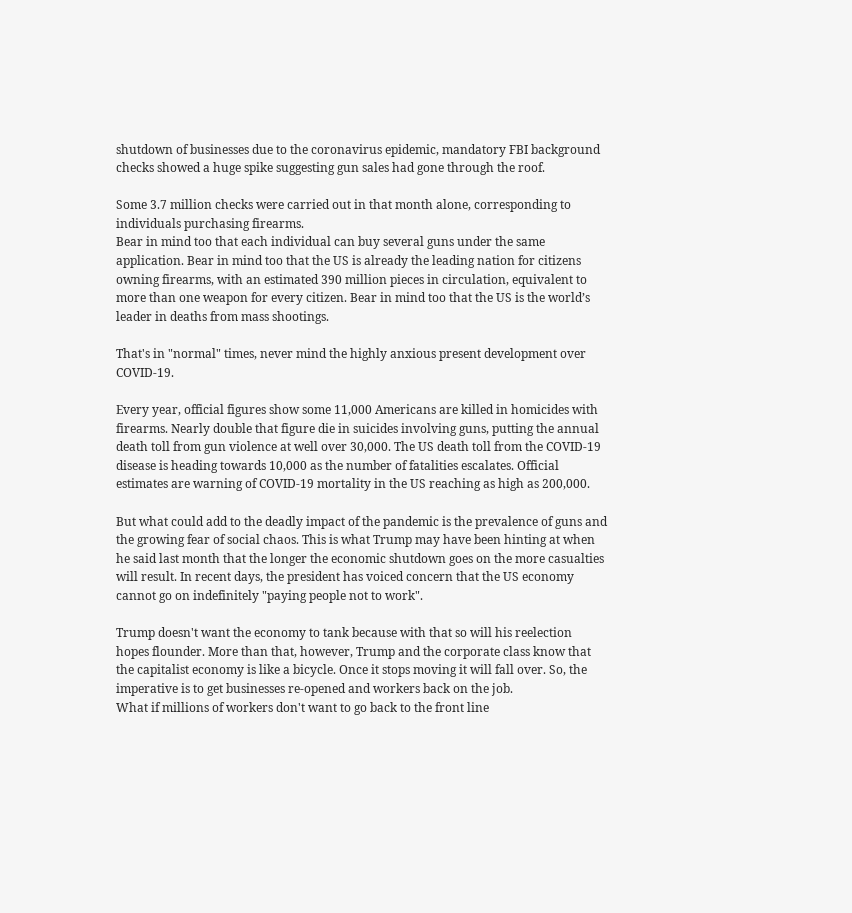shutdown of businesses due to the coronavirus epidemic, mandatory FBI background checks showed a huge spike suggesting gun sales had gone through the roof.

Some 3.7 million checks were carried out in that month alone, corresponding to individuals purchasing firearms.
Bear in mind too that each individual can buy several guns under the same application. Bear in mind too that the US is already the leading nation for citizens owning firearms, with an estimated 390 million pieces in circulation, equivalent to more than one weapon for every citizen. Bear in mind too that the US is the world’s leader in deaths from mass shootings.

That's in "normal" times, never mind the highly anxious present development over COVID-19.

Every year, official figures show some 11,000 Americans are killed in homicides with firearms. Nearly double that figure die in suicides involving guns, putting the annual death toll from gun violence at well over 30,000. The US death toll from the COVID-19 disease is heading towards 10,000 as the number of fatalities escalates. Official estimates are warning of COVID-19 mortality in the US reaching as high as 200,000.

But what could add to the deadly impact of the pandemic is the prevalence of guns and the growing fear of social chaos. This is what Trump may have been hinting at when he said last month that the longer the economic shutdown goes on the more casualties will result. In recent days, the president has voiced concern that the US economy cannot go on indefinitely "paying people not to work".

Trump doesn't want the economy to tank because with that so will his reelection hopes flounder. More than that, however, Trump and the corporate class know that the capitalist economy is like a bicycle. Once it stops moving it will fall over. So, the imperative is to get businesses re-opened and workers back on the job.
What if millions of workers don't want to go back to the front line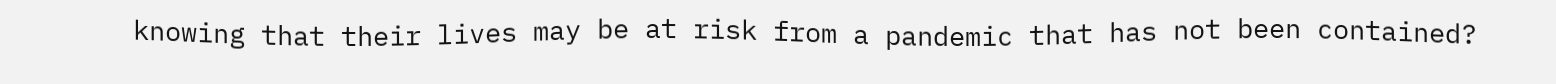knowing that their lives may be at risk from a pandemic that has not been contained?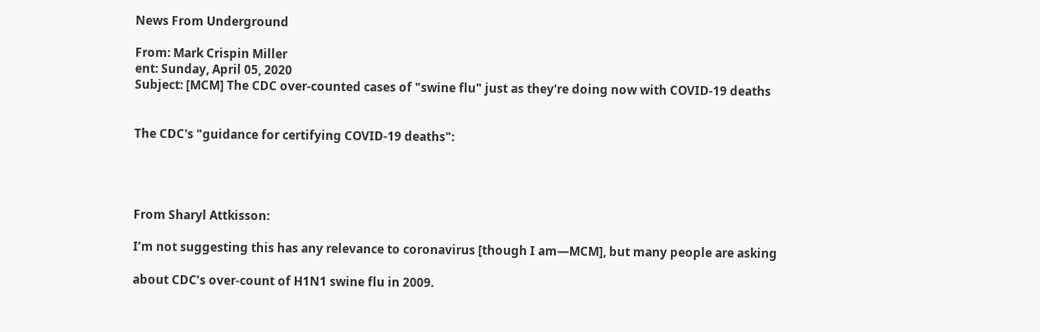News From Underground

From: Mark Crispin Miller
ent: Sunday, April 05, 2020
Subject: [MCM] The CDC over-counted cases of "swine flu" just as they're doing now with COVID-19 deaths


The CDC's "guidance for certifying COVID-19 deaths":




From Sharyl Attkisson:

I’m not suggesting this has any relevance to coronavirus [though I am—MCM], but many people are asking

about CDC’s over-count of H1N1 swine flu in 2009.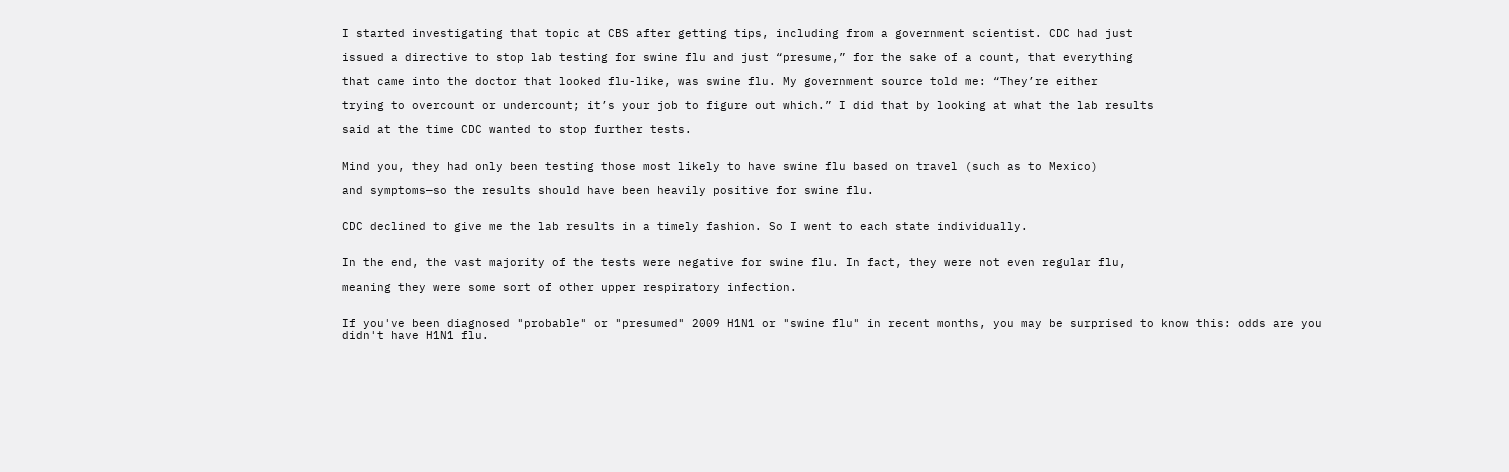I started investigating that topic at CBS after getting tips, including from a government scientist. CDC had just

issued a directive to stop lab testing for swine flu and just “presume,” for the sake of a count, that everything

that came into the doctor that looked flu-like, was swine flu. My government source told me: “They’re either

trying to overcount or undercount; it’s your job to figure out which.” I did that by looking at what the lab results

said at the time CDC wanted to stop further tests.


Mind you, they had only been testing those most likely to have swine flu based on travel (such as to Mexico)

and symptoms—so the results should have been heavily positive for swine flu.


CDC declined to give me the lab results in a timely fashion. So I went to each state individually.


In the end, the vast majority of the tests were negative for swine flu. In fact, they were not even regular flu,

meaning they were some sort of other upper respiratory infection.


If you've been diagnosed "probable" or "presumed" 2009 H1N1 or "swine flu" in recent months, you may be surprised to know this: odds are you didn't have H1N1 flu.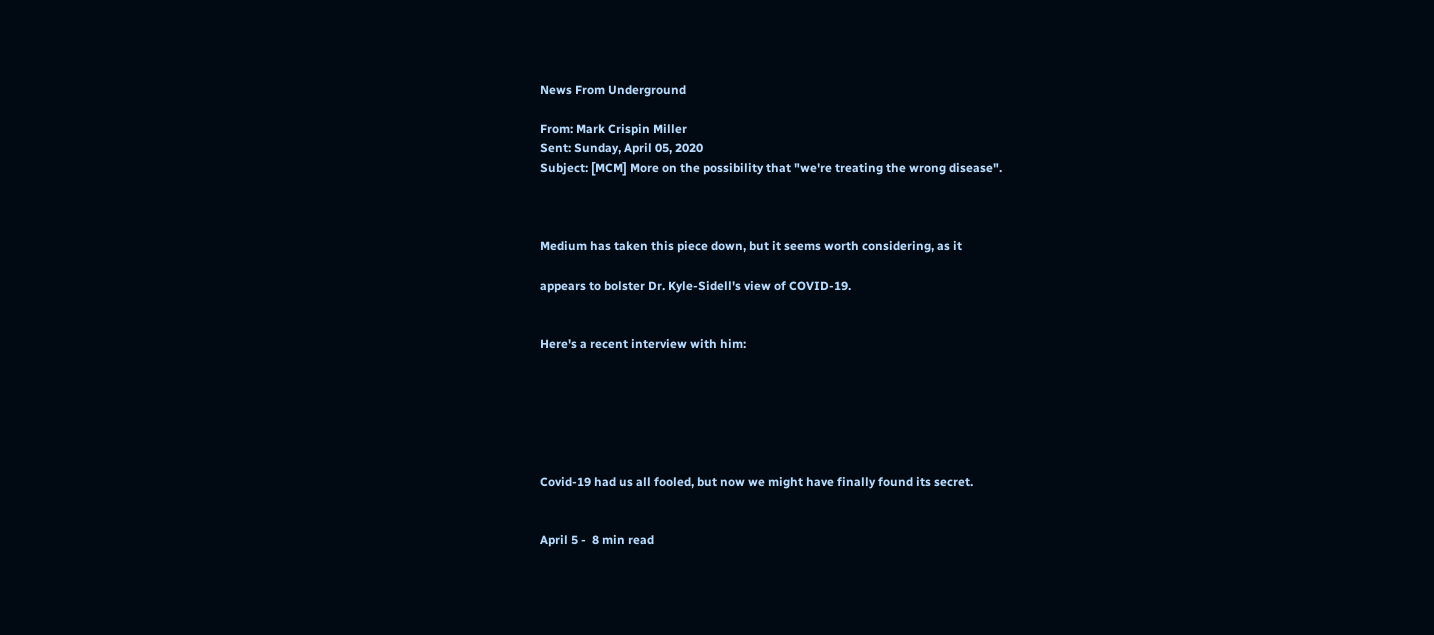News From Underground

From: Mark Crispin Miller
Sent: Sunday, April 05, 2020
Subject: [MCM] More on the possibility that "we're treating the wrong disease".



Medium has taken this piece down, but it seems worth considering, as it

appears to bolster Dr. Kyle-Sidell's view of COVID-19.


Here's a recent interview with him:






Covid-19 had us all fooled, but now we might have finally found its secret.


April 5 -  8 min read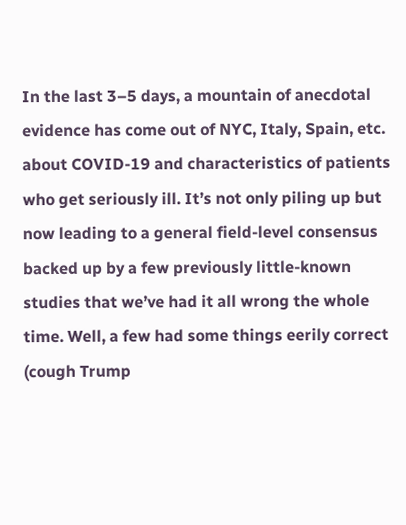In the last 3–5 days, a mountain of anecdotal evidence has come out of NYC, Italy, Spain, etc. about COVID-19 and characteristics of patients who get seriously ill. It’s not only piling up but now leading to a general field-level consensus backed up by a few previously little-known studies that we’ve had it all wrong the whole time. Well, a few had some things eerily correct (cough Trump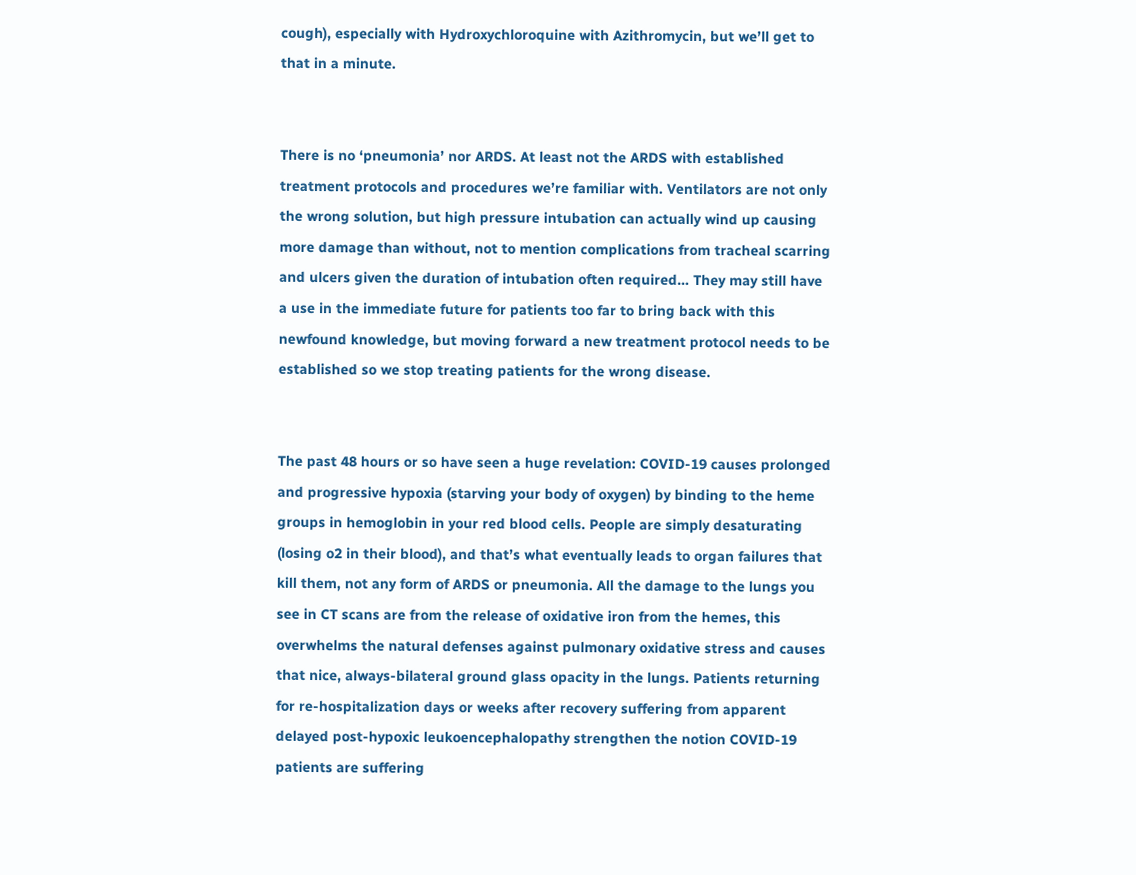cough), especially with Hydroxychloroquine with Azithromycin, but we’ll get to that in a minute.


There is no ‘pneumonia’ nor ARDS. At least not the ARDS with established treatment protocols and procedures we’re familiar with. Ventilators are not only the wrong solution, but high pressure intubation can actually wind up causing more damage than without, not to mention complications from tracheal scarring and ulcers given the duration of intubation often required… They may still have a use in the immediate future for patients too far to bring back with this newfound knowledge, but moving forward a new treatment protocol needs to be established so we stop treating patients for the wrong disease.


The past 48 hours or so have seen a huge revelation: COVID-19 causes prolonged and progressive hypoxia (starving your body of oxygen) by binding to the heme groups in hemoglobin in your red blood cells. People are simply desaturating (losing o2 in their blood), and that’s what eventually leads to organ failures that kill them, not any form of ARDS or pneumonia. All the damage to the lungs you see in CT scans are from the release of oxidative iron from the hemes, this overwhelms the natural defenses against pulmonary oxidative stress and causes that nice, always-bilateral ground glass opacity in the lungs. Patients returning for re-hospitalization days or weeks after recovery suffering from apparent delayed post-hypoxic leukoencephalopathy strengthen the notion COVID-19 patients are suffering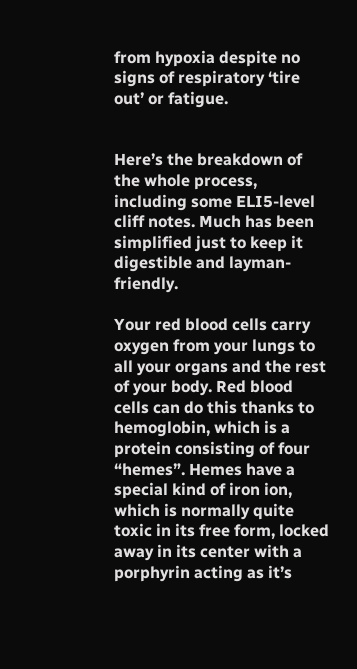from hypoxia despite no signs of respiratory ‘tire out’ or fatigue.


Here’s the breakdown of the whole process, including some ELI5-level cliff notes. Much has been simplified just to keep it digestible and layman-friendly.

Your red blood cells carry oxygen from your lungs to all your organs and the rest of your body. Red blood cells can do this thanks to hemoglobin, which is a protein consisting of four “hemes”. Hemes have a special kind of iron ion, which is normally quite toxic in its free form, locked away in its center with a porphyrin acting as it’s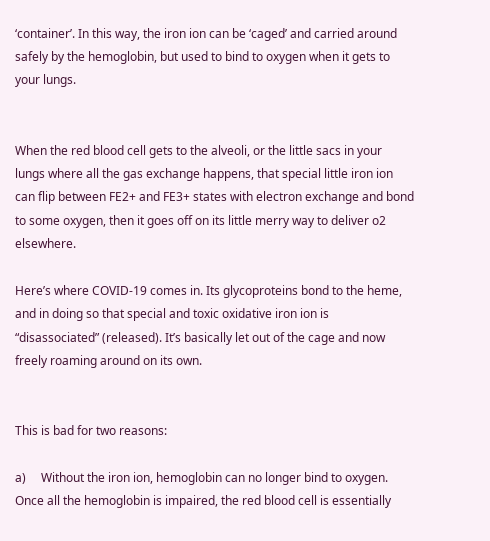‘container’. In this way, the iron ion can be ‘caged’ and carried around safely by the hemoglobin, but used to bind to oxygen when it gets to your lungs.


When the red blood cell gets to the alveoli, or the little sacs in your lungs where all the gas exchange happens, that special little iron ion can flip between FE2+ and FE3+ states with electron exchange and bond to some oxygen, then it goes off on its little merry way to deliver o2 elsewhere.

Here’s where COVID-19 comes in. Its glycoproteins bond to the heme, and in doing so that special and toxic oxidative iron ion is “disassociated” (released). It’s basically let out of the cage and now freely roaming around on its own.


This is bad for two reasons:

a)     Without the iron ion, hemoglobin can no longer bind to oxygen. Once all the hemoglobin is impaired, the red blood cell is essentially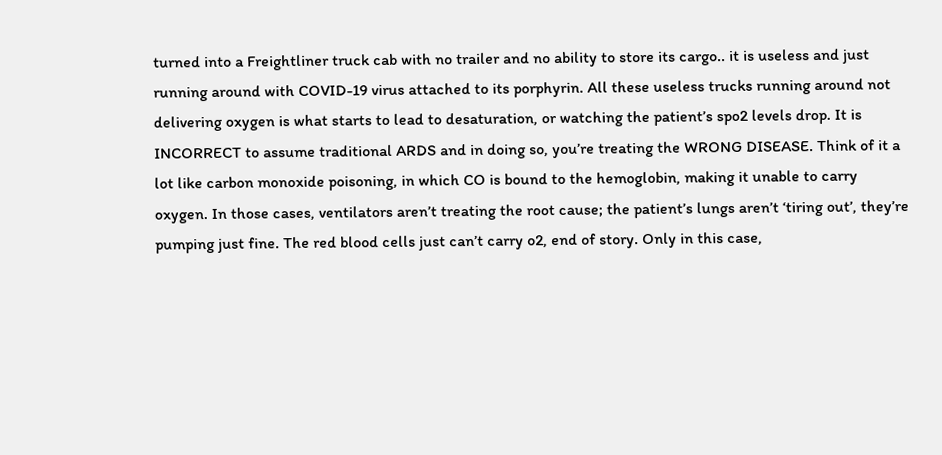turned into a Freightliner truck cab with no trailer and no ability to store its cargo.. it is useless and just running around with COVID-19 virus attached to its porphyrin. All these useless trucks running around not delivering oxygen is what starts to lead to desaturation, or watching the patient’s spo2 levels drop. It is INCORRECT to assume traditional ARDS and in doing so, you’re treating the WRONG DISEASE. Think of it a lot like carbon monoxide poisoning, in which CO is bound to the hemoglobin, making it unable to carry oxygen. In those cases, ventilators aren’t treating the root cause; the patient’s lungs aren’t ‘tiring out’, they’re pumping just fine. The red blood cells just can’t carry o2, end of story. Only in this case,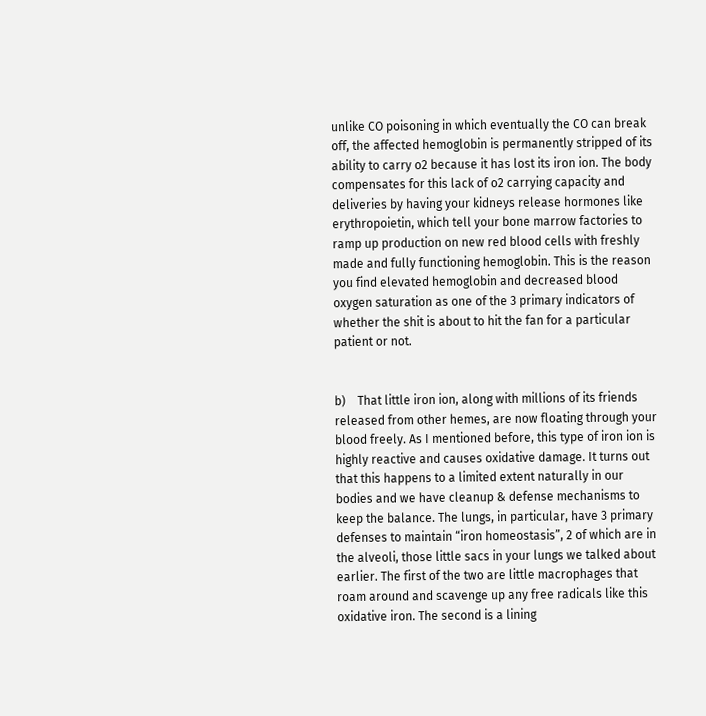unlike CO poisoning in which eventually the CO can break off, the affected hemoglobin is permanently stripped of its ability to carry o2 because it has lost its iron ion. The body compensates for this lack of o2 carrying capacity and deliveries by having your kidneys release hormones like erythropoietin, which tell your bone marrow factories to ramp up production on new red blood cells with freshly made and fully functioning hemoglobin. This is the reason you find elevated hemoglobin and decreased blood oxygen saturation as one of the 3 primary indicators of whether the shit is about to hit the fan for a particular patient or not.


b)    That little iron ion, along with millions of its friends released from other hemes, are now floating through your blood freely. As I mentioned before, this type of iron ion is highly reactive and causes oxidative damage. It turns out that this happens to a limited extent naturally in our bodies and we have cleanup & defense mechanisms to keep the balance. The lungs, in particular, have 3 primary defenses to maintain “iron homeostasis”, 2 of which are in the alveoli, those little sacs in your lungs we talked about earlier. The first of the two are little macrophages that roam around and scavenge up any free radicals like this oxidative iron. The second is a lining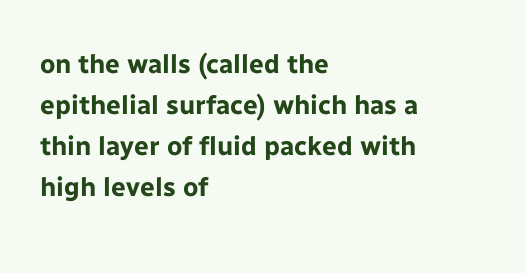on the walls (called the epithelial surface) which has a thin layer of fluid packed with high levels of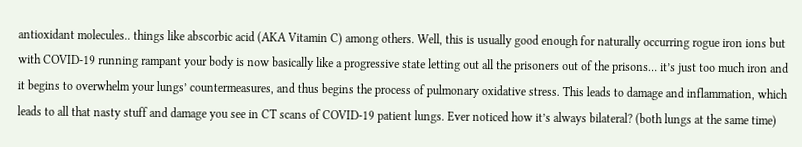antioxidant molecules.. things like abscorbic acid (AKA Vitamin C) among others. Well, this is usually good enough for naturally occurring rogue iron ions but with COVID-19 running rampant your body is now basically like a progressive state letting out all the prisoners out of the prisons… it’s just too much iron and it begins to overwhelm your lungs’ countermeasures, and thus begins the process of pulmonary oxidative stress. This leads to damage and inflammation, which leads to all that nasty stuff and damage you see in CT scans of COVID-19 patient lungs. Ever noticed how it’s always bilateral? (both lungs at the same time)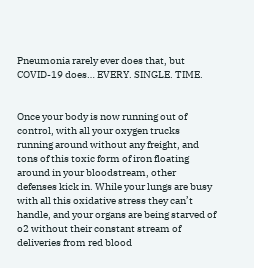Pneumonia rarely ever does that, but COVID-19 does… EVERY. SINGLE. TIME.


Once your body is now running out of control, with all your oxygen trucks running around without any freight, and tons of this toxic form of iron floating around in your bloodstream, other defenses kick in. While your lungs are busy with all this oxidative stress they can’t handle, and your organs are being starved of o2 without their constant stream of deliveries from red blood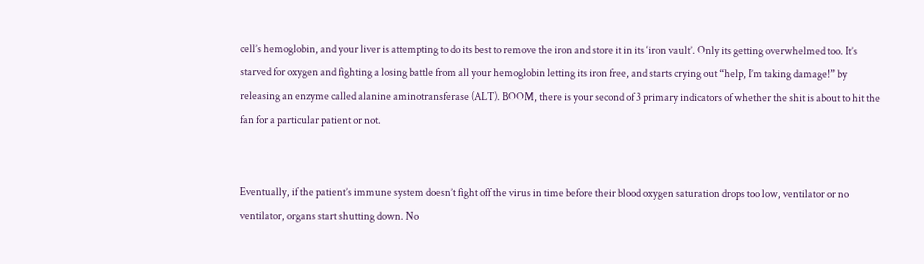cell’s hemoglobin, and your liver is attempting to do its best to remove the iron and store it in its ‘iron vault’. Only its getting overwhelmed too. It’s starved for oxygen and fighting a losing battle from all your hemoglobin letting its iron free, and starts crying out “help, I’m taking damage!” by releasing an enzyme called alanine aminotransferase (ALT). BOOM, there is your second of 3 primary indicators of whether the shit is about to hit the fan for a particular patient or not.


Eventually, if the patient’s immune system doesn’t fight off the virus in time before their blood oxygen saturation drops too low, ventilator or no ventilator, organs start shutting down. No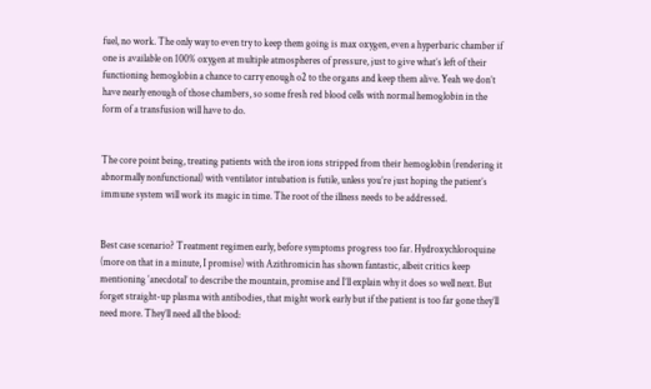fuel, no work. The only way to even try to keep them going is max oxygen, even a hyperbaric chamber if one is available on 100% oxygen at multiple atmospheres of pressure, just to give what’s left of their functioning hemoglobin a chance to carry enough o2 to the organs and keep them alive. Yeah we don’t have nearly enough of those chambers, so some fresh red blood cells with normal hemoglobin in the form of a transfusion will have to do.


The core point being, treating patients with the iron ions stripped from their hemoglobin (rendering it abnormally nonfunctional) with ventilator intubation is futile, unless you’re just hoping the patient’s immune system will work its magic in time. The root of the illness needs to be addressed.


Best case scenario? Treatment regimen early, before symptoms progress too far. Hydroxychloroquine (more on that in a minute, I promise) with Azithromicin has shown fantastic, albeit critics keep mentioning ‘anecdotal’ to describe the mountain, promise and I’ll explain why it does so well next. But forget straight-up plasma with antibodies, that might work early but if the patient is too far gone they’ll need more. They’ll need all the blood: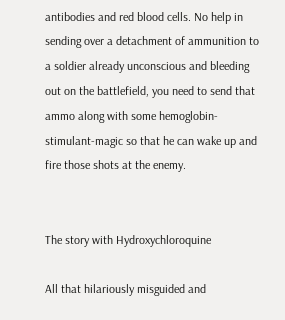antibodies and red blood cells. No help in sending over a detachment of ammunition to a soldier already unconscious and bleeding out on the battlefield, you need to send that ammo along with some hemoglobin-stimulant-magic so that he can wake up and fire those shots at the enemy.


The story with Hydroxychloroquine

All that hilariously misguided and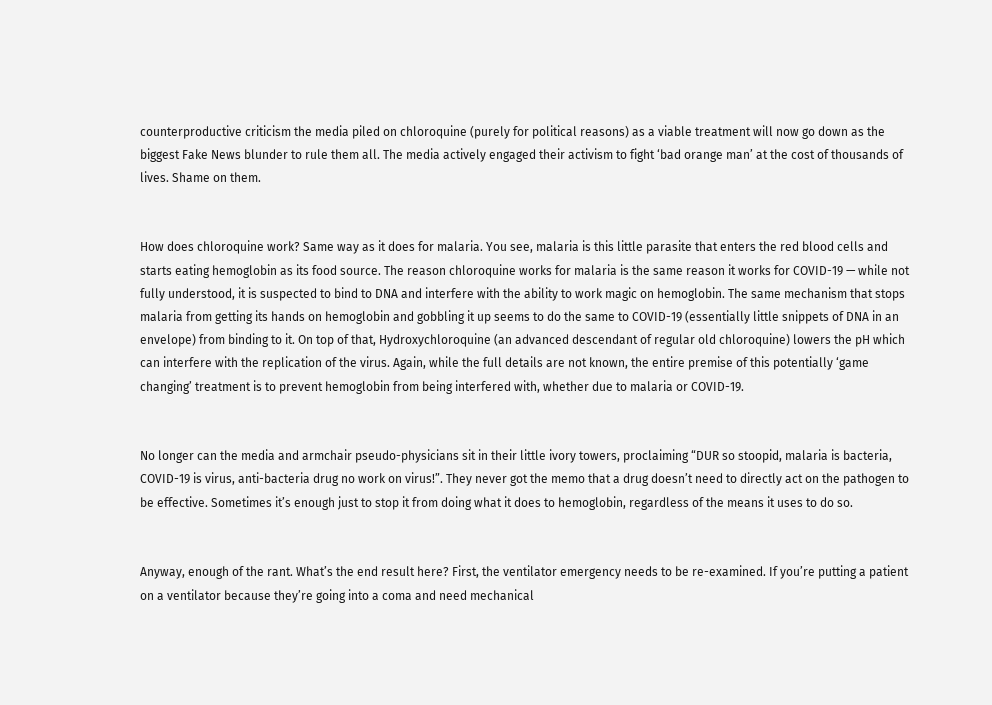counterproductive criticism the media piled on chloroquine (purely for political reasons) as a viable treatment will now go down as the biggest Fake News blunder to rule them all. The media actively engaged their activism to fight ‘bad orange man’ at the cost of thousands of lives. Shame on them.


How does chloroquine work? Same way as it does for malaria. You see, malaria is this little parasite that enters the red blood cells and starts eating hemoglobin as its food source. The reason chloroquine works for malaria is the same reason it works for COVID-19 — while not fully understood, it is suspected to bind to DNA and interfere with the ability to work magic on hemoglobin. The same mechanism that stops malaria from getting its hands on hemoglobin and gobbling it up seems to do the same to COVID-19 (essentially little snippets of DNA in an envelope) from binding to it. On top of that, Hydroxychloroquine (an advanced descendant of regular old chloroquine) lowers the pH which can interfere with the replication of the virus. Again, while the full details are not known, the entire premise of this potentially ‘game changing’ treatment is to prevent hemoglobin from being interfered with, whether due to malaria or COVID-19.


No longer can the media and armchair pseudo-physicians sit in their little ivory towers, proclaiming “DUR so stoopid, malaria is bacteria, COVID-19 is virus, anti-bacteria drug no work on virus!”. They never got the memo that a drug doesn’t need to directly act on the pathogen to be effective. Sometimes it’s enough just to stop it from doing what it does to hemoglobin, regardless of the means it uses to do so.


Anyway, enough of the rant. What’s the end result here? First, the ventilator emergency needs to be re-examined. If you’re putting a patient on a ventilator because they’re going into a coma and need mechanical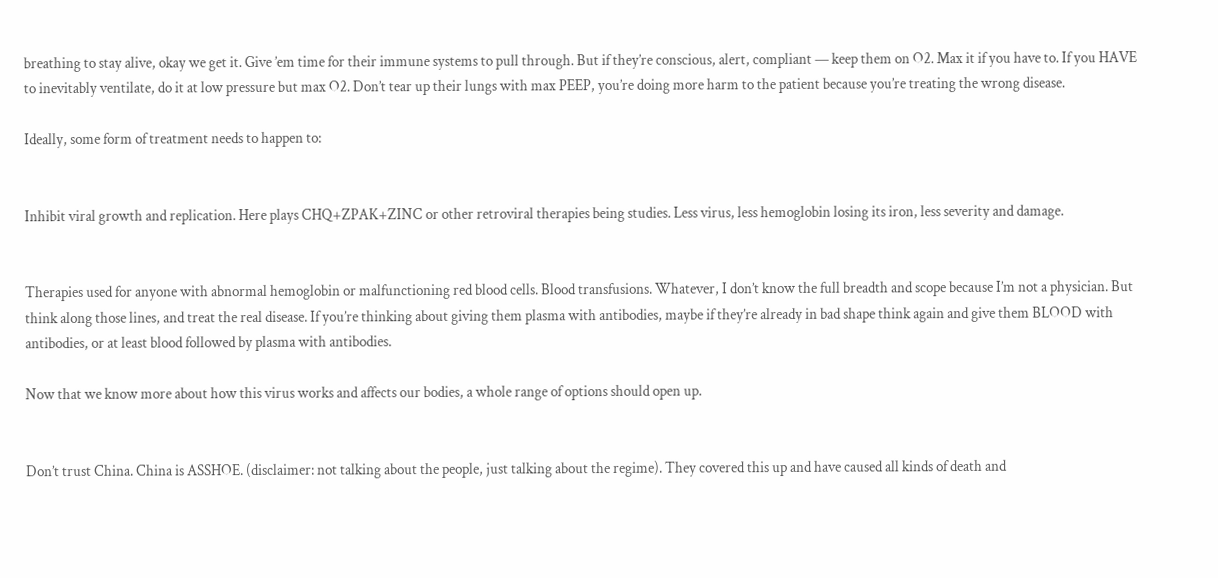breathing to stay alive, okay we get it. Give ’em time for their immune systems to pull through. But if they’re conscious, alert, compliant — keep them on O2. Max it if you have to. If you HAVE to inevitably ventilate, do it at low pressure but max O2. Don’t tear up their lungs with max PEEP, you’re doing more harm to the patient because you’re treating the wrong disease.

Ideally, some form of treatment needs to happen to:


Inhibit viral growth and replication. Here plays CHQ+ZPAK+ZINC or other retroviral therapies being studies. Less virus, less hemoglobin losing its iron, less severity and damage.


Therapies used for anyone with abnormal hemoglobin or malfunctioning red blood cells. Blood transfusions. Whatever, I don’t know the full breadth and scope because I’m not a physician. But think along those lines, and treat the real disease. If you’re thinking about giving them plasma with antibodies, maybe if they’re already in bad shape think again and give them BLOOD with antibodies, or at least blood followed by plasma with antibodies.

Now that we know more about how this virus works and affects our bodies, a whole range of options should open up.


Don’t trust China. China is ASSHOE. (disclaimer: not talking about the people, just talking about the regime). They covered this up and have caused all kinds of death and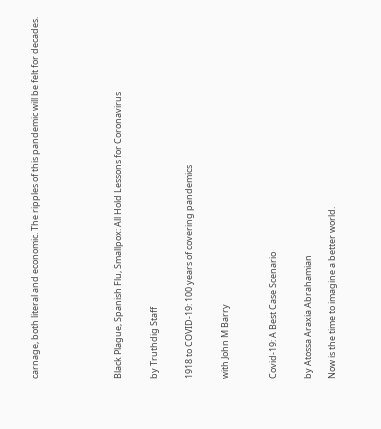carnage, both literal and economic. The ripples of this pandemic will be felt for decades.






Black Plague, Spanish Flu, Smallpox: All Hold Lessons for Coronavirus


by Truthdig Staff


1918 to COVID-19: 100 years of covering pandemics


with John M Barry



Covid-19: A Best Case Scenario


by Atossa Araxia Abrahamian

Now is the time to imagine a better world.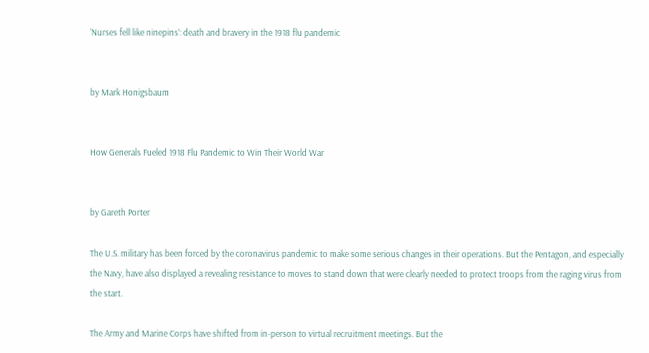‘Nurses fell like ninepins’: death and bravery in the 1918 flu pandemic


by Mark Honigsbaum


How Generals Fueled 1918 Flu Pandemic to Win Their World War


by Gareth Porter

The U.S. military has been forced by the coronavirus pandemic to make some serious changes in their operations. But the Pentagon, and especially the Navy, have also displayed a revealing resistance to moves to stand down that were clearly needed to protect troops from the raging virus from the start.

The Army and Marine Corps have shifted from in-person to virtual recruitment meetings. But the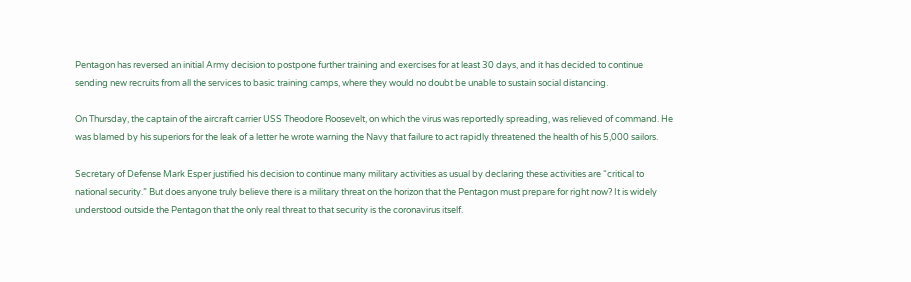Pentagon has reversed an initial Army decision to postpone further training and exercises for at least 30 days, and it has decided to continue sending new recruits from all the services to basic training camps, where they would no doubt be unable to sustain social distancing.

On Thursday, the captain of the aircraft carrier USS Theodore Roosevelt, on which the virus was reportedly spreading, was relieved of command. He was blamed by his superiors for the leak of a letter he wrote warning the Navy that failure to act rapidly threatened the health of his 5,000 sailors.

Secretary of Defense Mark Esper justified his decision to continue many military activities as usual by declaring these activities are “critical to national security.” But does anyone truly believe there is a military threat on the horizon that the Pentagon must prepare for right now? It is widely understood outside the Pentagon that the only real threat to that security is the coronavirus itself.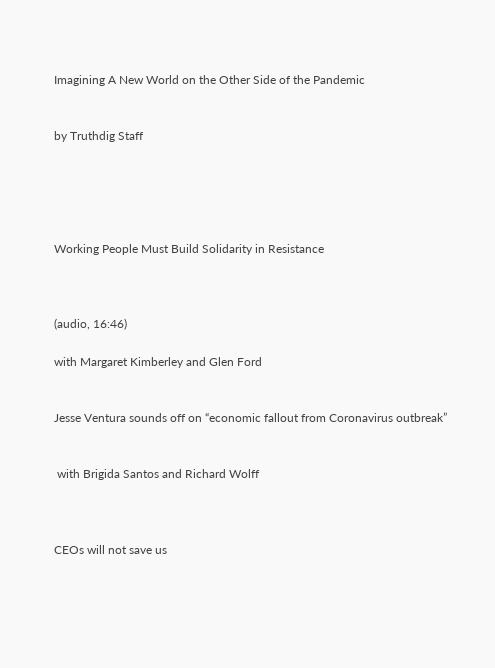Imagining A New World on the Other Side of the Pandemic


by Truthdig Staff





Working People Must Build Solidarity in Resistance



(audio, 16:46)

with Margaret Kimberley and Glen Ford


Jesse Ventura sounds off on “economic fallout from Coronavirus outbreak”


 with Brigida Santos and Richard Wolff



CEOs will not save us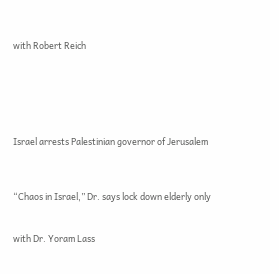with Robert Reich






Israel arrests Palestinian governor of Jerusalem



“Chaos in Israel,” Dr. says lock down elderly only


with Dr. Yoram Lass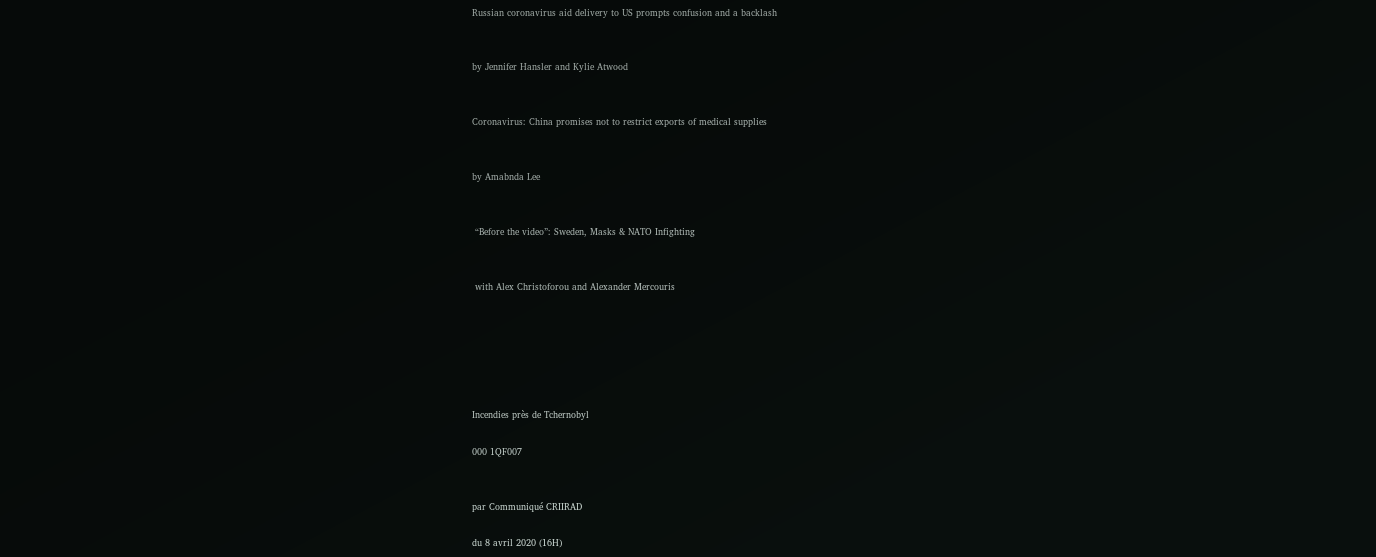Russian coronavirus aid delivery to US prompts confusion and a backlash


by Jennifer Hansler and Kylie Atwood


Coronavirus: China promises not to restrict exports of medical supplies


by Amabnda Lee


 “Before the video”: Sweden, Masks & NATO Infighting


 with Alex Christoforou and Alexander Mercouris






Incendies près de Tchernobyl

000 1QF007


par Communiqué CRIIRAD

du 8 avril 2020 (16H)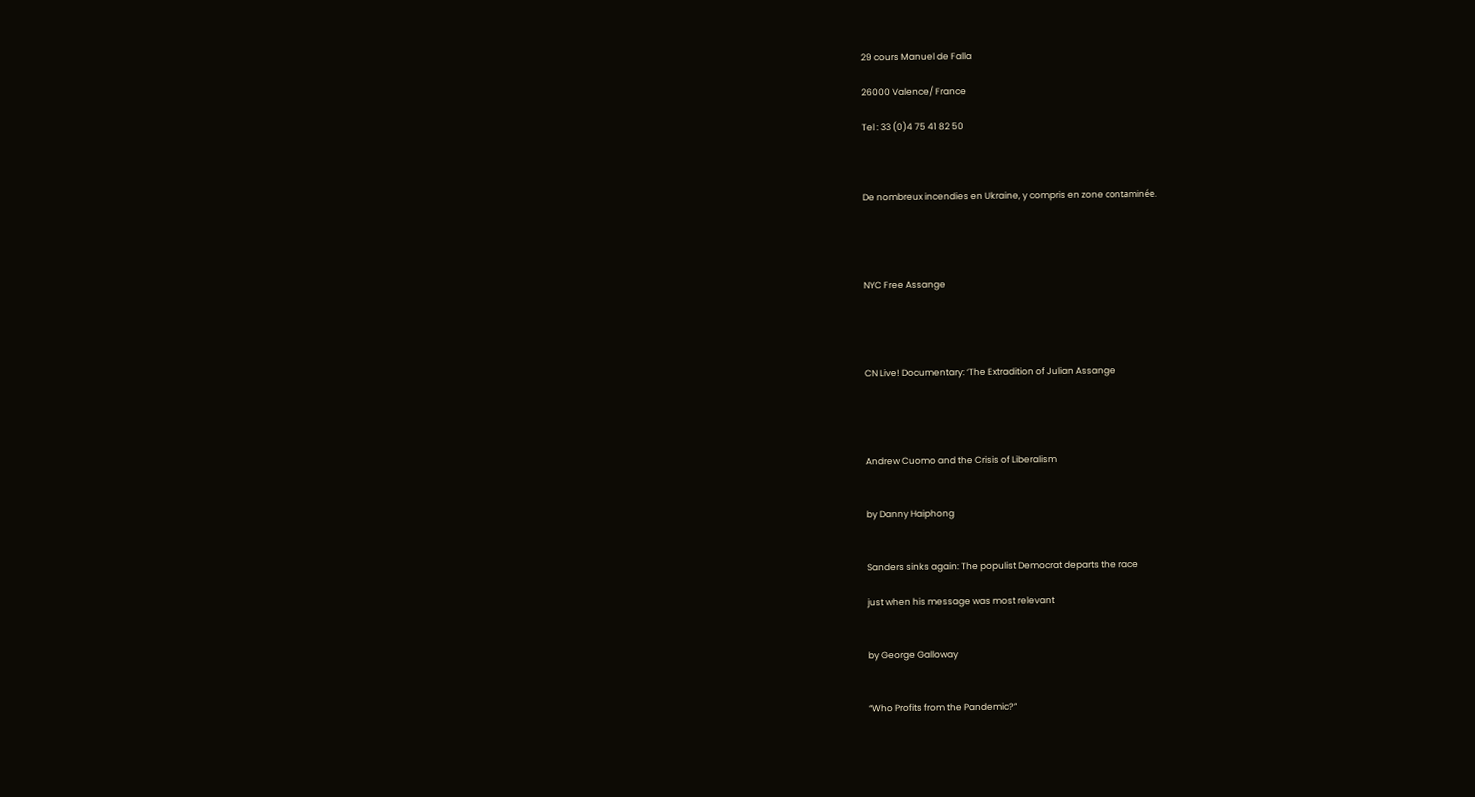29 cours Manuel de Falla

26000 Valence/ France

Tel : 33 (0)4 75 41 82 50



De nombreux incendies en Ukraine, y compris en zone contaminée.




NYC Free Assange




CN Live! Documentary: ‘The Extradition of Julian Assange




Andrew Cuomo and the Crisis of Liberalism


by Danny Haiphong


Sanders sinks again: The populist Democrat departs the race

just when his message was most relevant


by George Galloway


“Who Profits from the Pandemic?”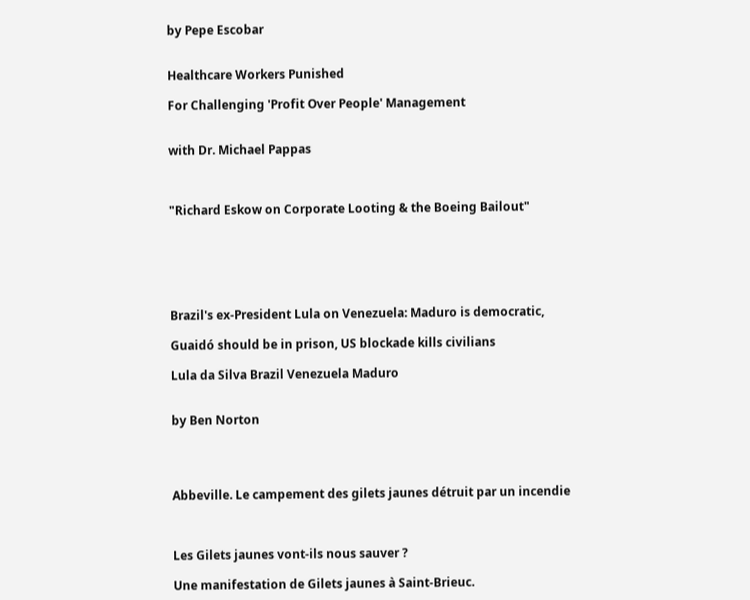by Pepe Escobar


Healthcare Workers Punished

For Challenging 'Profit Over People' Management


with Dr. Michael Pappas



"Richard Eskow on Corporate Looting & the Boeing Bailout"






Brazil's ex-President Lula on Venezuela: Maduro is democratic,

Guaidó should be in prison, US blockade kills civilians

Lula da Silva Brazil Venezuela Maduro


by Ben Norton




Abbeville. Le campement des gilets jaunes détruit par un incendie



Les Gilets jaunes vont-ils nous sauver ?

Une manifestation de Gilets jaunes à Saint-Brieuc.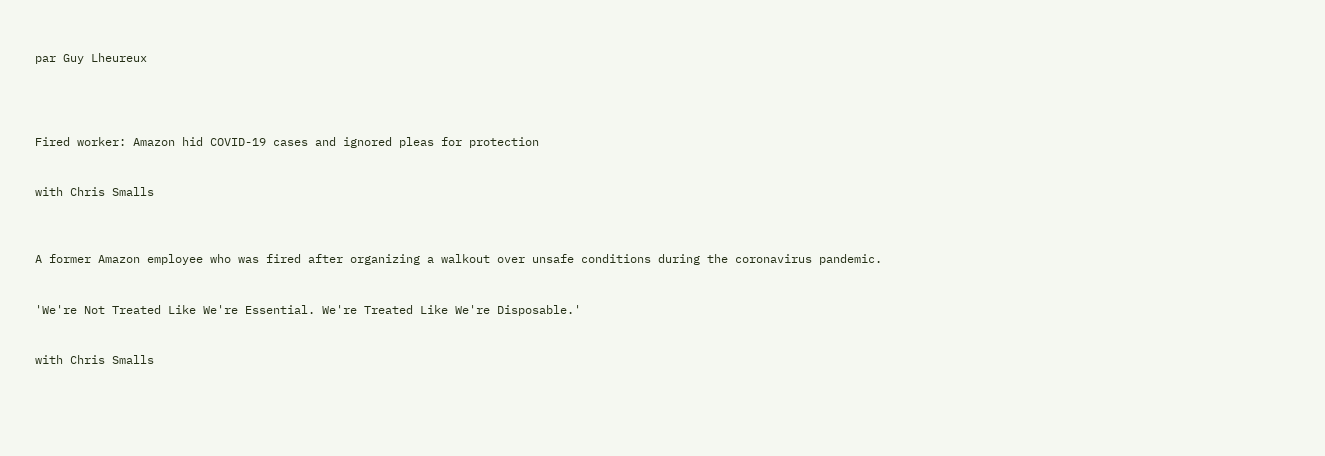par Guy Lheureux




Fired worker: Amazon hid COVID-19 cases and ignored pleas for protection


with Chris Smalls



A former Amazon employee who was fired after organizing a walkout over unsafe conditions during the coronavirus pandemic.


'We're Not Treated Like We're Essential. We're Treated Like We're Disposable.'


with Chris Smalls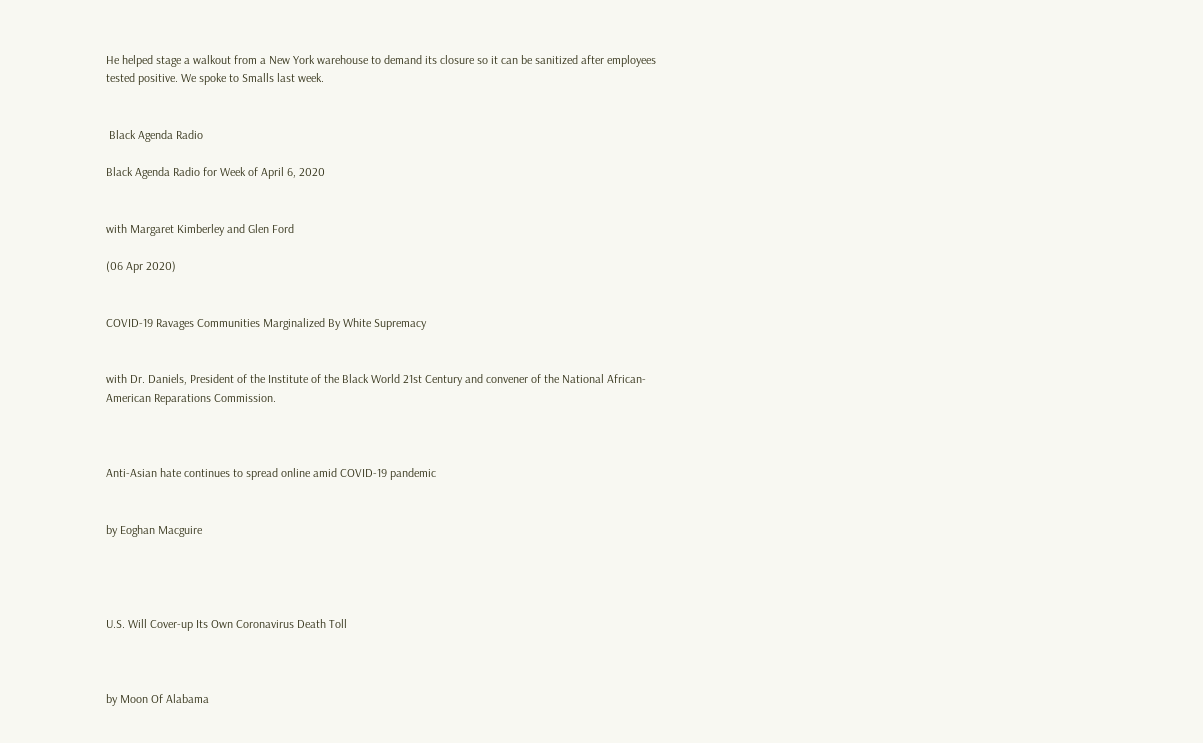He helped stage a walkout from a New York warehouse to demand its closure so it can be sanitized after employees tested positive. We spoke to Smalls last week.


 Black Agenda Radio

Black Agenda Radio for Week of April 6, 2020


with Margaret Kimberley and Glen Ford

(06 Apr 2020)


COVID-19 Ravages Communities Marginalized By White Supremacy


with Dr. Daniels, President of the Institute of the Black World 21st Century and convener of the National African-American Reparations Commission.



Anti-Asian hate continues to spread online amid COVID-19 pandemic


by Eoghan Macguire




U.S. Will Cover-up Its Own Coronavirus Death Toll



by Moon Of Alabama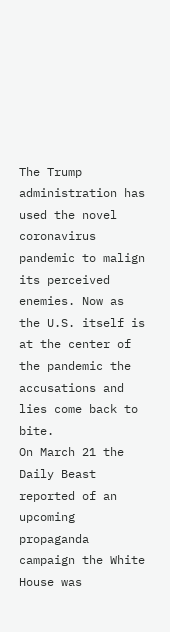The Trump administration has used the novel coronavirus pandemic to malign its perceived enemies. Now as the U.S. itself is at the center of the pandemic the accusations and lies come back to bite.
On March 21 the Daily Beast reported of an upcoming propaganda campaign the White House was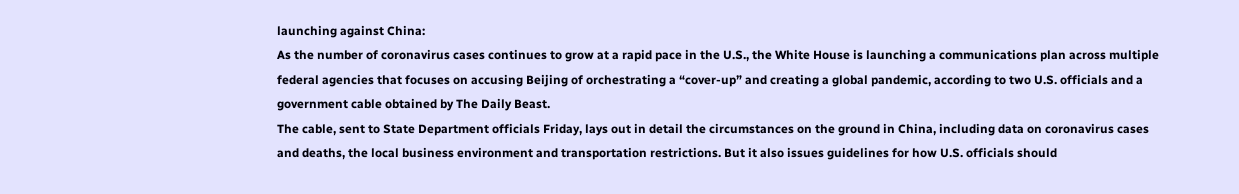launching against China:
As the number of coronavirus cases continues to grow at a rapid pace in the U.S., the White House is launching a communications plan across multiple federal agencies that focuses on accusing Beijing of orchestrating a “cover-up” and creating a global pandemic, according to two U.S. officials and a government cable obtained by The Daily Beast.
The cable, sent to State Department officials Friday, lays out in detail the circumstances on the ground in China, including data on coronavirus cases and deaths, the local business environment and transportation restrictions. But it also issues guidelines for how U.S. officials should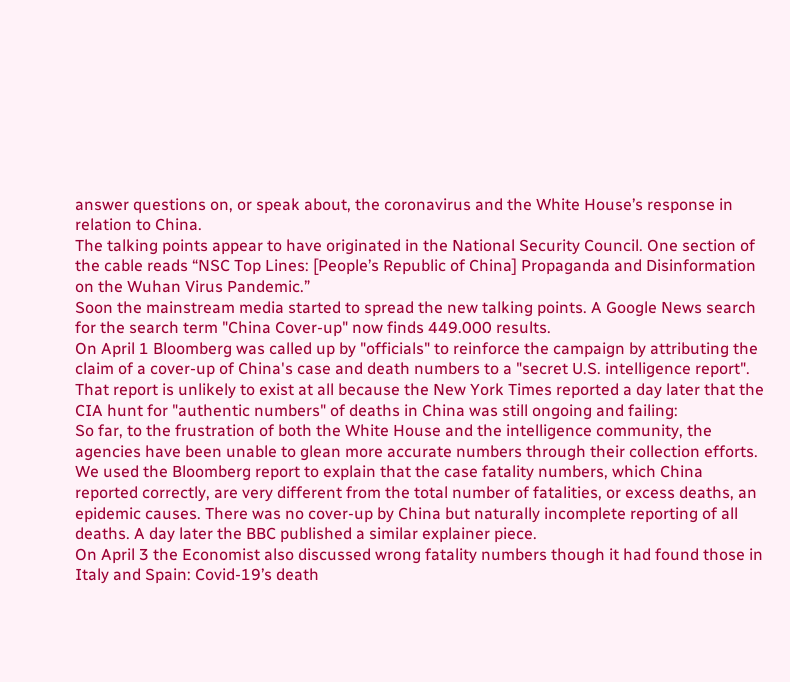answer questions on, or speak about, the coronavirus and the White House’s response in relation to China.
The talking points appear to have originated in the National Security Council. One section of the cable reads “NSC Top Lines: [People’s Republic of China] Propaganda and Disinformation on the Wuhan Virus Pandemic.”
Soon the mainstream media started to spread the new talking points. A Google News search for the search term "China Cover-up" now finds 449.000 results.
On April 1 Bloomberg was called up by "officials" to reinforce the campaign by attributing the claim of a cover-up of China's case and death numbers to a "secret U.S. intelligence report". That report is unlikely to exist at all because the New York Times reported a day later that the CIA hunt for "authentic numbers" of deaths in China was still ongoing and failing:
So far, to the frustration of both the White House and the intelligence community, the agencies have been unable to glean more accurate numbers through their collection efforts.
We used the Bloomberg report to explain that the case fatality numbers, which China reported correctly, are very different from the total number of fatalities, or excess deaths, an epidemic causes. There was no cover-up by China but naturally incomplete reporting of all deaths. A day later the BBC published a similar explainer piece.
On April 3 the Economist also discussed wrong fatality numbers though it had found those in Italy and Spain: Covid-19’s death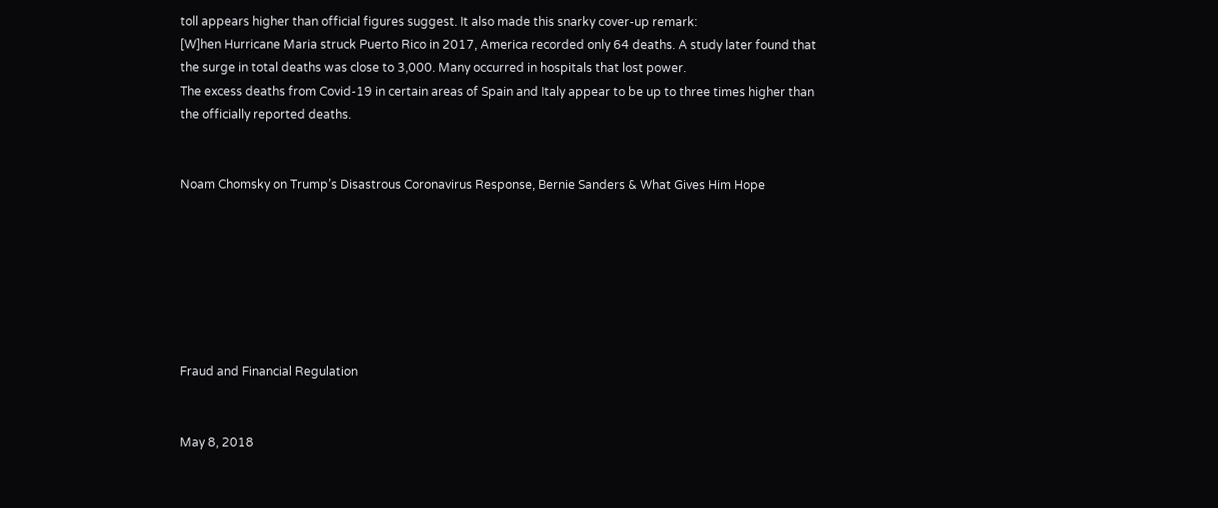toll appears higher than official figures suggest. It also made this snarky cover-up remark:
[W]hen Hurricane Maria struck Puerto Rico in 2017, America recorded only 64 deaths. A study later found that the surge in total deaths was close to 3,000. Many occurred in hospitals that lost power.
The excess deaths from Covid-19 in certain areas of Spain and Italy appear to be up to three times higher than the officially reported deaths.


Noam Chomsky on Trump’s Disastrous Coronavirus Response, Bernie Sanders & What Gives Him Hope







Fraud and Financial Regulation


May 8, 2018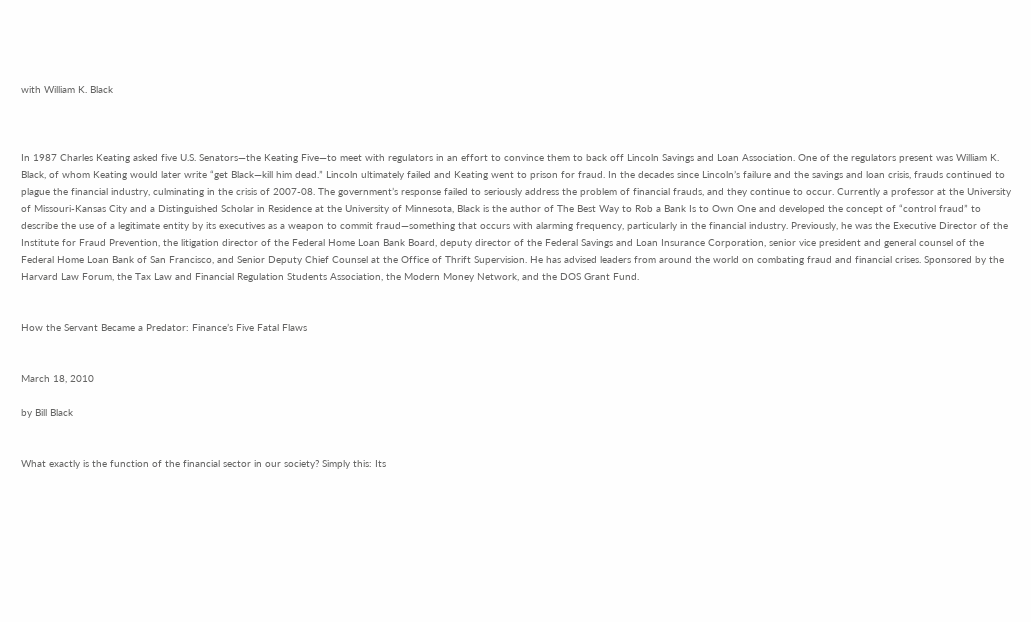with William K. Black



In 1987 Charles Keating asked five U.S. Senators—the Keating Five—to meet with regulators in an effort to convince them to back off Lincoln Savings and Loan Association. One of the regulators present was William K. Black, of whom Keating would later write “get Black—kill him dead.” Lincoln ultimately failed and Keating went to prison for fraud. In the decades since Lincoln’s failure and the savings and loan crisis, frauds continued to plague the financial industry, culminating in the crisis of 2007-08. The government’s response failed to seriously address the problem of financial frauds, and they continue to occur. Currently a professor at the University of Missouri-Kansas City and a Distinguished Scholar in Residence at the University of Minnesota, Black is the author of The Best Way to Rob a Bank Is to Own One and developed the concept of “control fraud” to describe the use of a legitimate entity by its executives as a weapon to commit fraud—something that occurs with alarming frequency, particularly in the financial industry. Previously, he was the Executive Director of the Institute for Fraud Prevention, the litigation director of the Federal Home Loan Bank Board, deputy director of the Federal Savings and Loan Insurance Corporation, senior vice president and general counsel of the Federal Home Loan Bank of San Francisco, and Senior Deputy Chief Counsel at the Office of Thrift Supervision. He has advised leaders from around the world on combating fraud and financial crises. Sponsored by the Harvard Law Forum, the Tax Law and Financial Regulation Students Association, the Modern Money Network, and the DOS Grant Fund.


How the Servant Became a Predator: Finance’s Five Fatal Flaws


March 18, 2010

by Bill Black


What exactly is the function of the financial sector in our society? Simply this: Its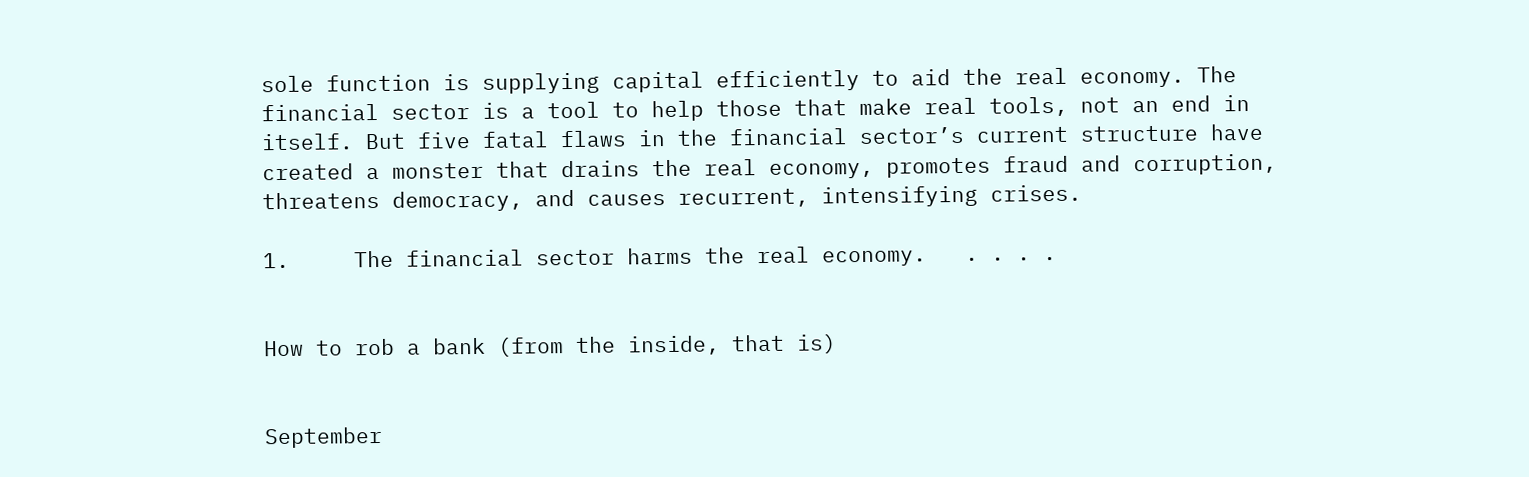sole function is supplying capital efficiently to aid the real economy. The financial sector is a tool to help those that make real tools, not an end in itself. But five fatal flaws in the financial sector’s current structure have created a monster that drains the real economy, promotes fraud and corruption, threatens democracy, and causes recurrent, intensifying crises.

1.     The financial sector harms the real economy.   . . . .


How to rob a bank (from the inside, that is)


September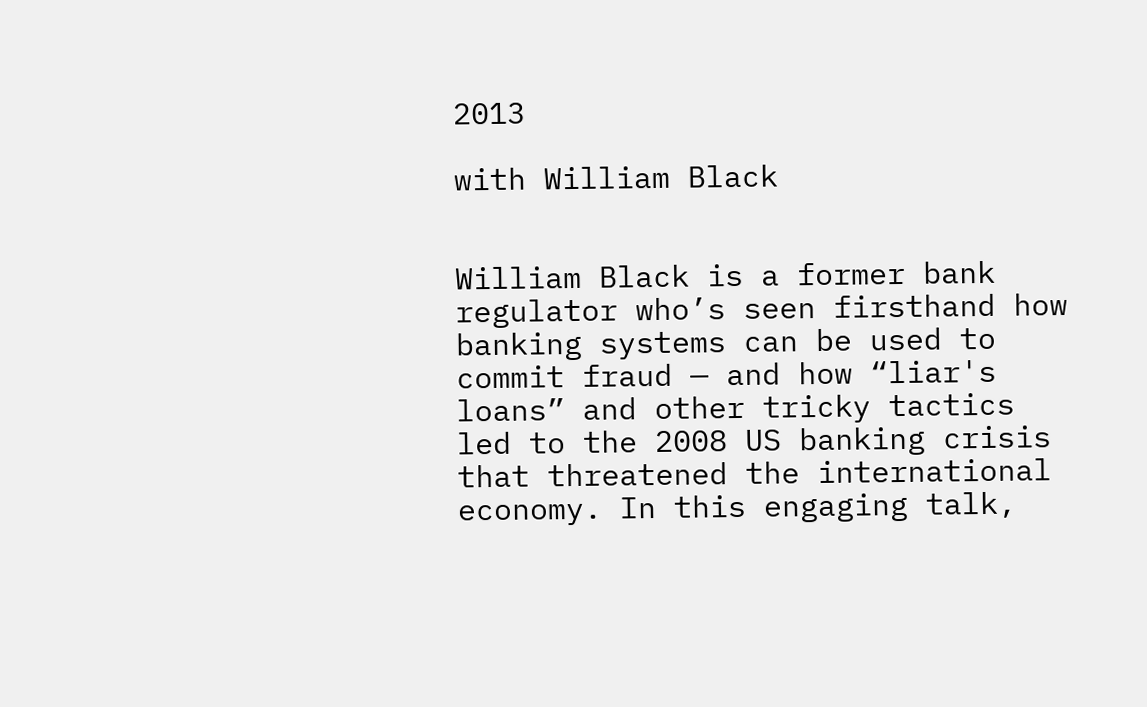2013

with William Black


William Black is a former bank regulator who’s seen firsthand how banking systems can be used to commit fraud — and how “liar's loans” and other tricky tactics led to the 2008 US banking crisis that threatened the international economy. In this engaging talk,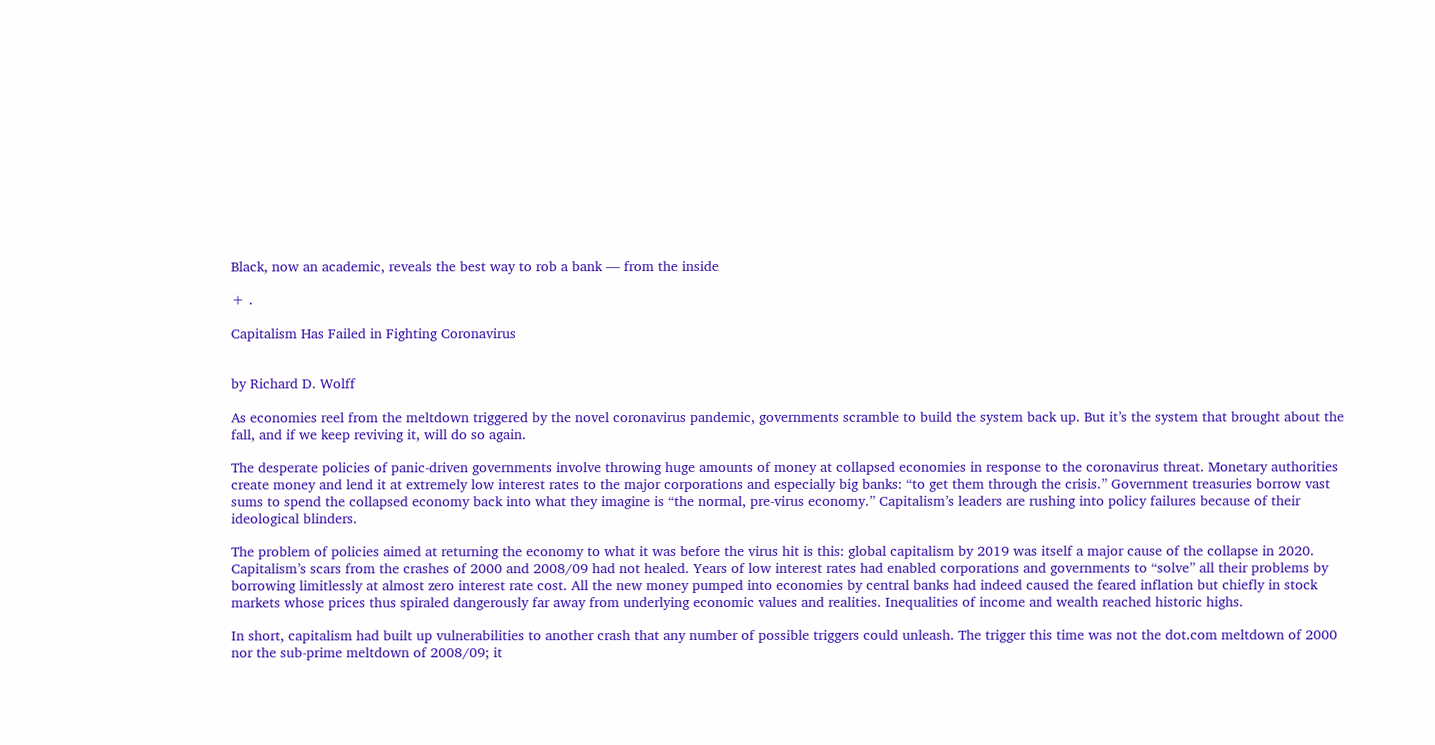Black, now an academic, reveals the best way to rob a bank — from the inside

+ .

Capitalism Has Failed in Fighting Coronavirus


by Richard D. Wolff

As economies reel from the meltdown triggered by the novel coronavirus pandemic, governments scramble to build the system back up. But it’s the system that brought about the fall, and if we keep reviving it, will do so again.

The desperate policies of panic-driven governments involve throwing huge amounts of money at collapsed economies in response to the coronavirus threat. Monetary authorities create money and lend it at extremely low interest rates to the major corporations and especially big banks: “to get them through the crisis.” Government treasuries borrow vast sums to spend the collapsed economy back into what they imagine is “the normal, pre-virus economy.” Capitalism’s leaders are rushing into policy failures because of their ideological blinders.

The problem of policies aimed at returning the economy to what it was before the virus hit is this: global capitalism by 2019 was itself a major cause of the collapse in 2020. Capitalism’s scars from the crashes of 2000 and 2008/09 had not healed. Years of low interest rates had enabled corporations and governments to “solve” all their problems by borrowing limitlessly at almost zero interest rate cost. All the new money pumped into economies by central banks had indeed caused the feared inflation but chiefly in stock markets whose prices thus spiraled dangerously far away from underlying economic values and realities. Inequalities of income and wealth reached historic highs.

In short, capitalism had built up vulnerabilities to another crash that any number of possible triggers could unleash. The trigger this time was not the dot.com meltdown of 2000 nor the sub-prime meltdown of 2008/09; it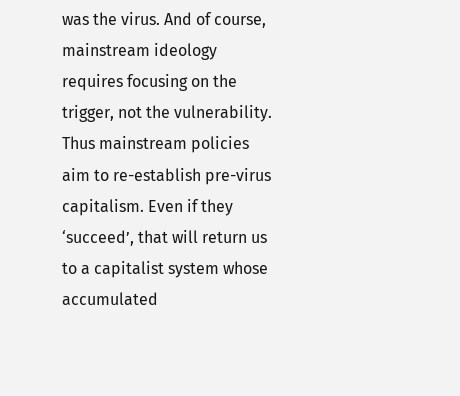was the virus. And of course, mainstream ideology requires focusing on the trigger, not the vulnerability. Thus mainstream policies aim to re-establish pre-virus capitalism. Even if they ‘succeed’, that will return us to a capitalist system whose accumulated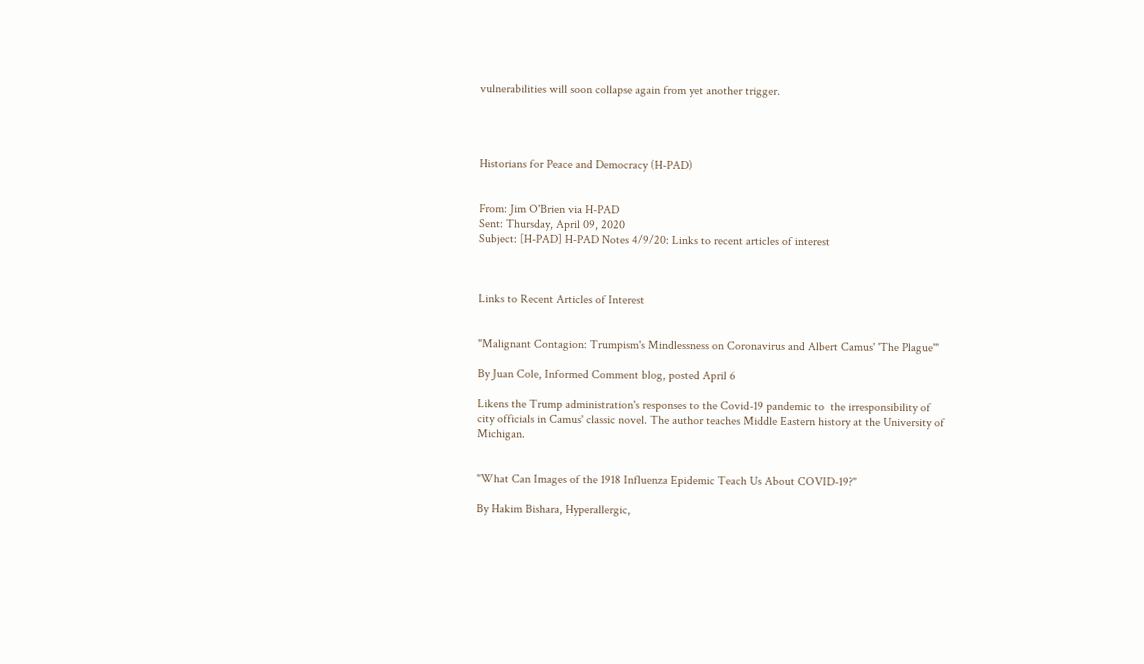vulnerabilities will soon collapse again from yet another trigger.




Historians for Peace and Democracy (H-PAD)


From: Jim O'Brien via H-PAD
Sent: Thursday, April 09, 2020
Subject: [H-PAD] H-PAD Notes 4/9/20: Links to recent articles of interest



Links to Recent Articles of Interest


"Malignant Contagion: Trumpism's Mindlessness on Coronavirus and Albert Camus' 'The Plague'"

By Juan Cole, Informed Comment blog, posted April 6

Likens the Trump administration's responses to the Covid-19 pandemic to  the irresponsibility of city officials in Camus' classic novel. The author teaches Middle Eastern history at the University of Michigan.


"What Can Images of the 1918 Influenza Epidemic Teach Us About COVID-19?"

By Hakim Bishara, Hyperallergic,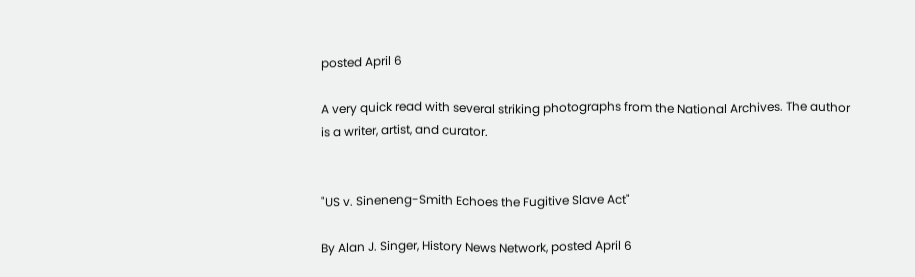posted April 6

A very quick read with several striking photographs from the National Archives. The author is a writer, artist, and curator.


"US v. Sineneng-Smith Echoes the Fugitive Slave Act"

By Alan J. Singer, History News Network, posted April 6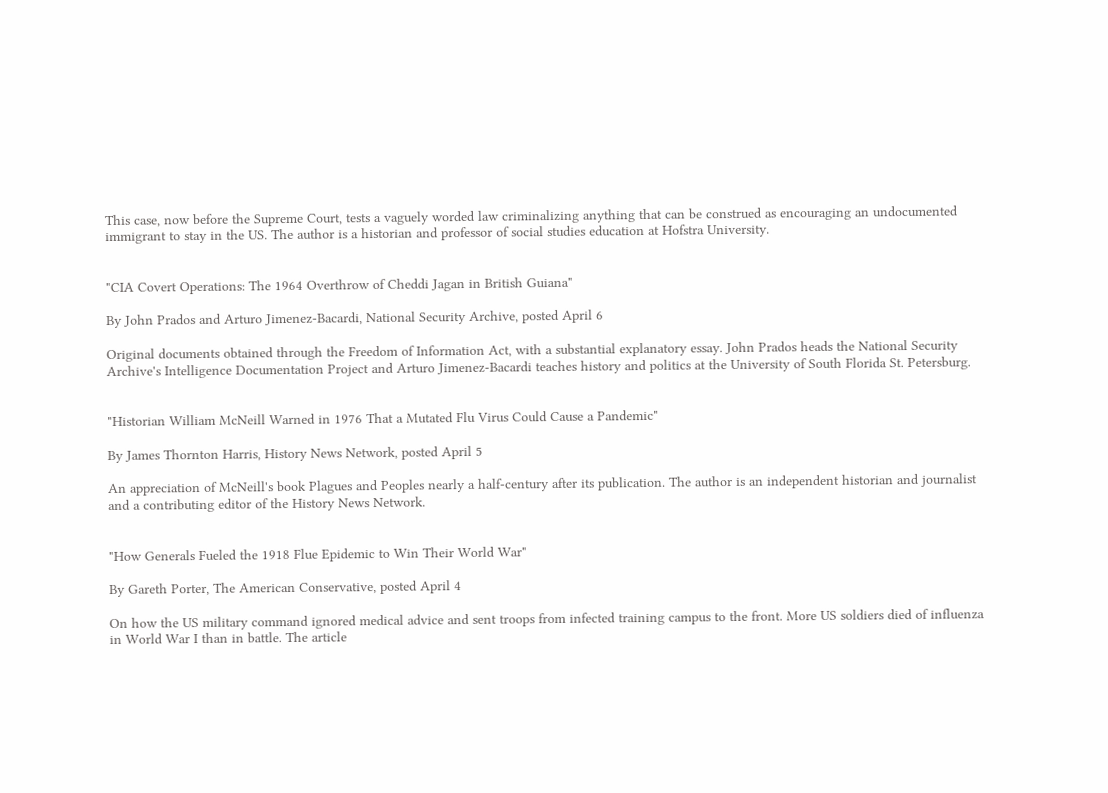This case, now before the Supreme Court, tests a vaguely worded law criminalizing anything that can be construed as encouraging an undocumented immigrant to stay in the US. The author is a historian and professor of social studies education at Hofstra University.


"CIA Covert Operations: The 1964 Overthrow of Cheddi Jagan in British Guiana"

By John Prados and Arturo Jimenez-Bacardi, National Security Archive, posted April 6

Original documents obtained through the Freedom of Information Act, with a substantial explanatory essay. John Prados heads the National Security Archive's Intelligence Documentation Project and Arturo Jimenez-Bacardi teaches history and politics at the University of South Florida St. Petersburg.


"Historian William McNeill Warned in 1976 That a Mutated Flu Virus Could Cause a Pandemic"

By James Thornton Harris, History News Network, posted April 5

An appreciation of McNeill's book Plagues and Peoples nearly a half-century after its publication. The author is an independent historian and journalist and a contributing editor of the History News Network.


"How Generals Fueled the 1918 Flue Epidemic to Win Their World War"

By Gareth Porter, The American Conservative, posted April 4

On how the US military command ignored medical advice and sent troops from infected training campus to the front. More US soldiers died of influenza in World War I than in battle. The article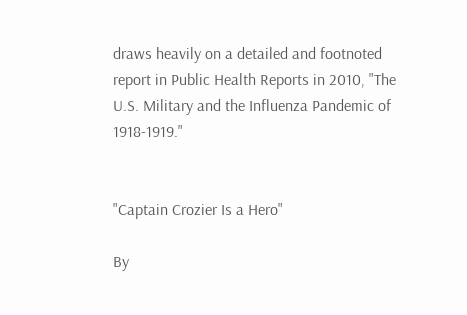draws heavily on a detailed and footnoted report in Public Health Reports in 2010, "The U.S. Military and the Influenza Pandemic of 1918-1919."


"Captain Crozier Is a Hero"

By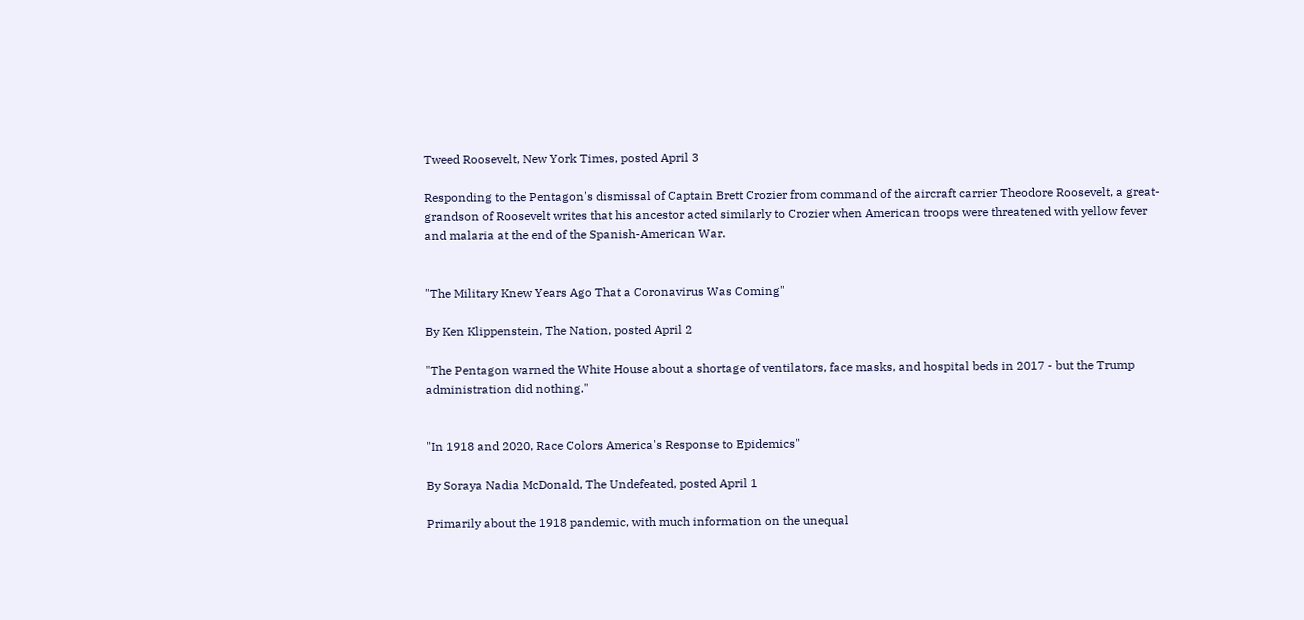Tweed Roosevelt, New York Times, posted April 3

Responding to the Pentagon's dismissal of Captain Brett Crozier from command of the aircraft carrier Theodore Roosevelt, a great-grandson of Roosevelt writes that his ancestor acted similarly to Crozier when American troops were threatened with yellow fever and malaria at the end of the Spanish-American War.


"The Military Knew Years Ago That a Coronavirus Was Coming"

By Ken Klippenstein, The Nation, posted April 2

"The Pentagon warned the White House about a shortage of ventilators, face masks, and hospital beds in 2017 - but the Trump administration did nothing."


"In 1918 and 2020, Race Colors America's Response to Epidemics"

By Soraya Nadia McDonald, The Undefeated, posted April 1

Primarily about the 1918 pandemic, with much information on the unequal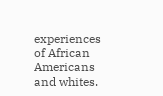experiences of African Americans and whites.